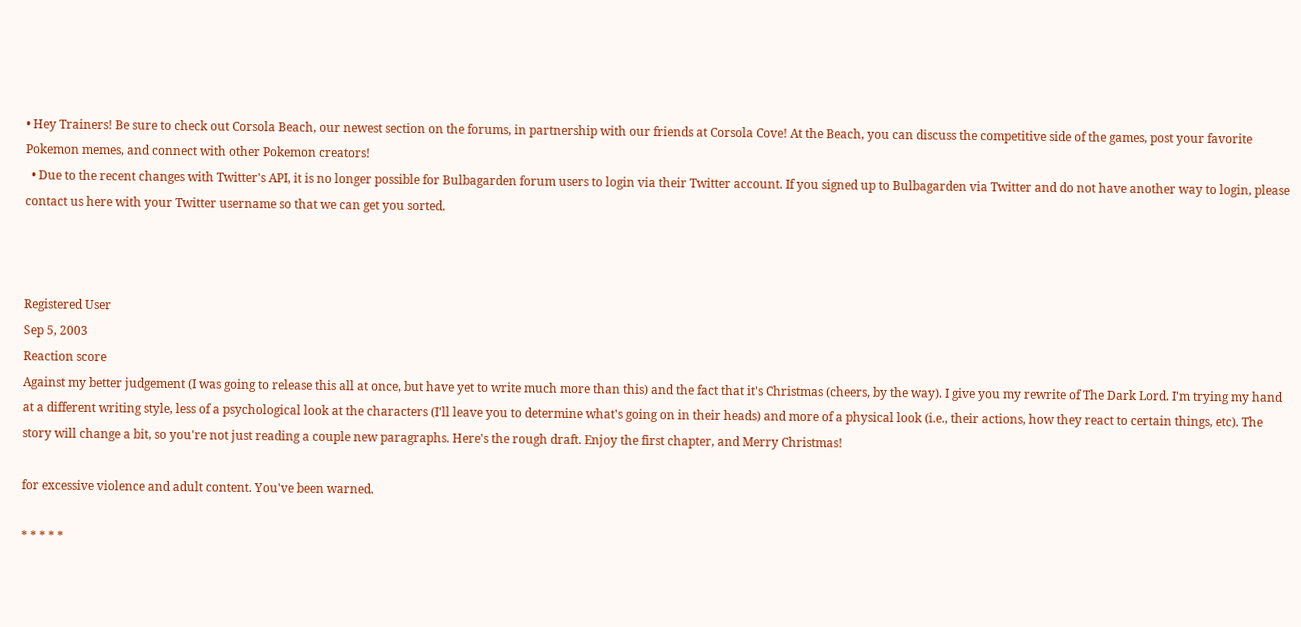• Hey Trainers! Be sure to check out Corsola Beach, our newest section on the forums, in partnership with our friends at Corsola Cove! At the Beach, you can discuss the competitive side of the games, post your favorite Pokemon memes, and connect with other Pokemon creators!
  • Due to the recent changes with Twitter's API, it is no longer possible for Bulbagarden forum users to login via their Twitter account. If you signed up to Bulbagarden via Twitter and do not have another way to login, please contact us here with your Twitter username so that we can get you sorted.



Registered User
Sep 5, 2003
Reaction score
Against my better judgement (I was going to release this all at once, but have yet to write much more than this) and the fact that it's Christmas (cheers, by the way). I give you my rewrite of The Dark Lord. I'm trying my hand at a different writing style, less of a psychological look at the characters (I'll leave you to determine what's going on in their heads) and more of a physical look (i.e., their actions, how they react to certain things, etc). The story will change a bit, so you're not just reading a couple new paragraphs. Here's the rough draft. Enjoy the first chapter, and Merry Christmas!

for excessive violence and adult content. You've been warned.

* * * * *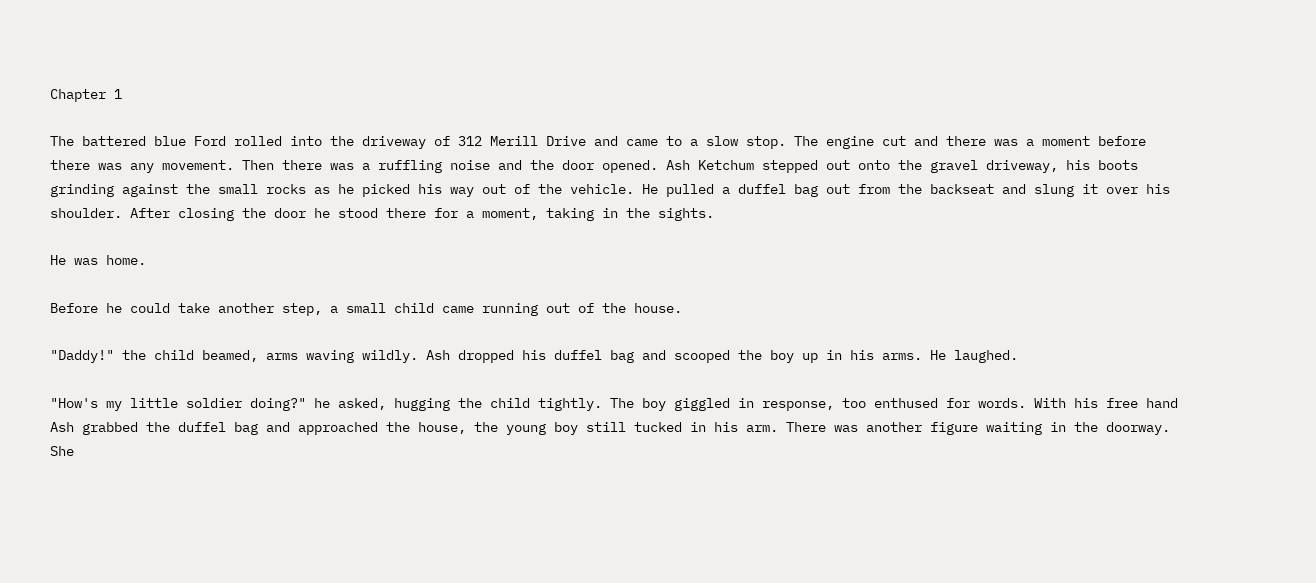Chapter 1

The battered blue Ford rolled into the driveway of 312 Merill Drive and came to a slow stop. The engine cut and there was a moment before there was any movement. Then there was a ruffling noise and the door opened. Ash Ketchum stepped out onto the gravel driveway, his boots grinding against the small rocks as he picked his way out of the vehicle. He pulled a duffel bag out from the backseat and slung it over his shoulder. After closing the door he stood there for a moment, taking in the sights.

He was home.

Before he could take another step, a small child came running out of the house.

"Daddy!" the child beamed, arms waving wildly. Ash dropped his duffel bag and scooped the boy up in his arms. He laughed.

"How's my little soldier doing?" he asked, hugging the child tightly. The boy giggled in response, too enthused for words. With his free hand Ash grabbed the duffel bag and approached the house, the young boy still tucked in his arm. There was another figure waiting in the doorway. She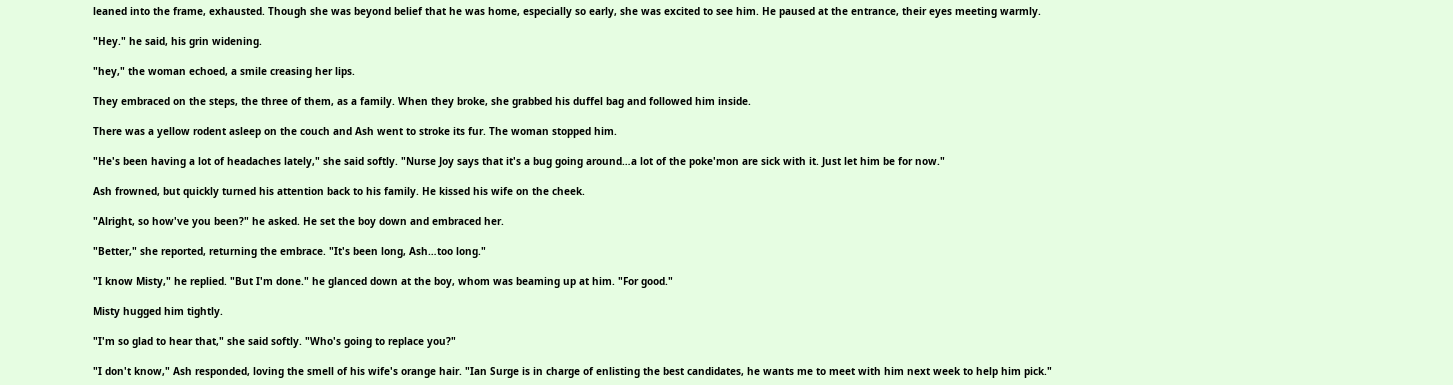leaned into the frame, exhausted. Though she was beyond belief that he was home, especially so early, she was excited to see him. He paused at the entrance, their eyes meeting warmly.

"Hey." he said, his grin widening.

"hey," the woman echoed, a smile creasing her lips.

They embraced on the steps, the three of them, as a family. When they broke, she grabbed his duffel bag and followed him inside.

There was a yellow rodent asleep on the couch and Ash went to stroke its fur. The woman stopped him.

"He's been having a lot of headaches lately," she said softly. "Nurse Joy says that it's a bug going around…a lot of the poke'mon are sick with it. Just let him be for now."

Ash frowned, but quickly turned his attention back to his family. He kissed his wife on the cheek.

"Alright, so how've you been?" he asked. He set the boy down and embraced her.

"Better," she reported, returning the embrace. "It's been long, Ash…too long."

"I know Misty," he replied. "But I'm done." he glanced down at the boy, whom was beaming up at him. "For good."

Misty hugged him tightly.

"I'm so glad to hear that," she said softly. "Who's going to replace you?"

"I don't know," Ash responded, loving the smell of his wife's orange hair. "Ian Surge is in charge of enlisting the best candidates, he wants me to meet with him next week to help him pick."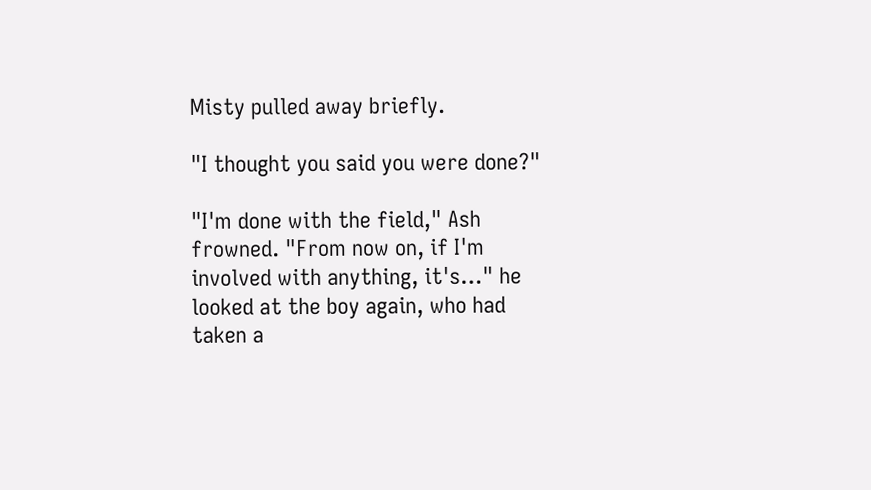Misty pulled away briefly.

"I thought you said you were done?"

"I'm done with the field," Ash frowned. "From now on, if I'm involved with anything, it's…" he looked at the boy again, who had taken a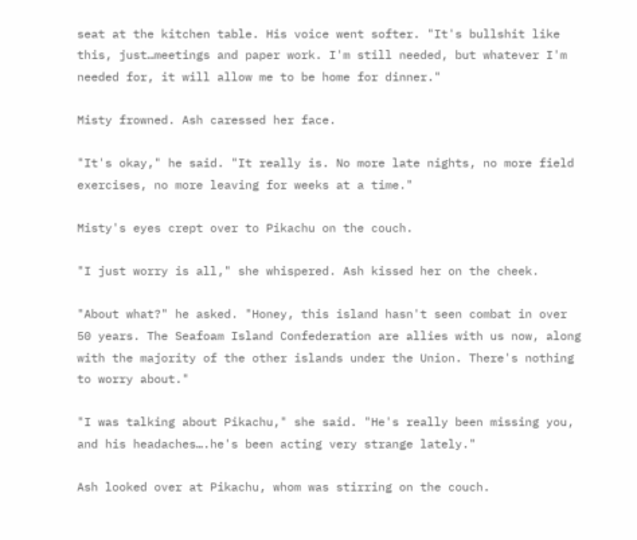seat at the kitchen table. His voice went softer. "It's bullshit like this, just…meetings and paper work. I'm still needed, but whatever I'm needed for, it will allow me to be home for dinner."

Misty frowned. Ash caressed her face.

"It's okay," he said. "It really is. No more late nights, no more field exercises, no more leaving for weeks at a time."

Misty's eyes crept over to Pikachu on the couch.

"I just worry is all," she whispered. Ash kissed her on the cheek.

"About what?" he asked. "Honey, this island hasn't seen combat in over 50 years. The Seafoam Island Confederation are allies with us now, along with the majority of the other islands under the Union. There's nothing to worry about."

"I was talking about Pikachu," she said. "He's really been missing you, and his headaches….he's been acting very strange lately."

Ash looked over at Pikachu, whom was stirring on the couch.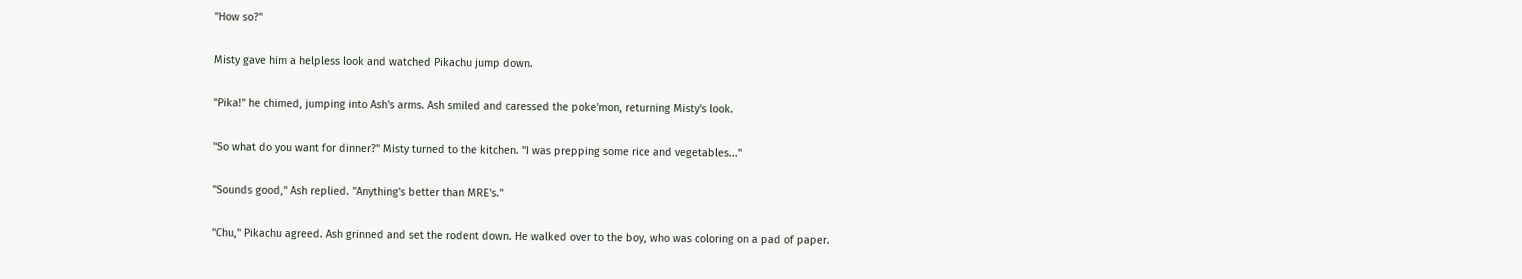"How so?"

Misty gave him a helpless look and watched Pikachu jump down.

"Pika!" he chimed, jumping into Ash's arms. Ash smiled and caressed the poke'mon, returning Misty's look.

"So what do you want for dinner?" Misty turned to the kitchen. "I was prepping some rice and vegetables..."

"Sounds good," Ash replied. "Anything's better than MRE's."

"Chu," Pikachu agreed. Ash grinned and set the rodent down. He walked over to the boy, who was coloring on a pad of paper.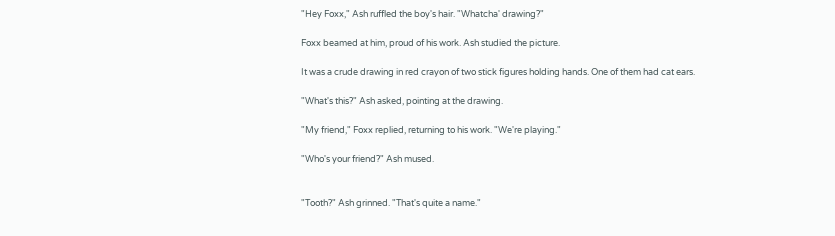"Hey Foxx," Ash ruffled the boy's hair. "Whatcha' drawing?"

Foxx beamed at him, proud of his work. Ash studied the picture.

It was a crude drawing in red crayon of two stick figures holding hands. One of them had cat ears.

"What's this?" Ash asked, pointing at the drawing.

"My friend," Foxx replied, returning to his work. "We're playing."

"Who's your friend?" Ash mused.


"Tooth?" Ash grinned. "That's quite a name."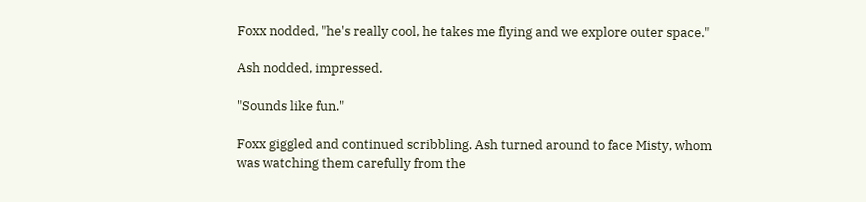Foxx nodded, "he's really cool, he takes me flying and we explore outer space."

Ash nodded, impressed.

"Sounds like fun."

Foxx giggled and continued scribbling. Ash turned around to face Misty, whom was watching them carefully from the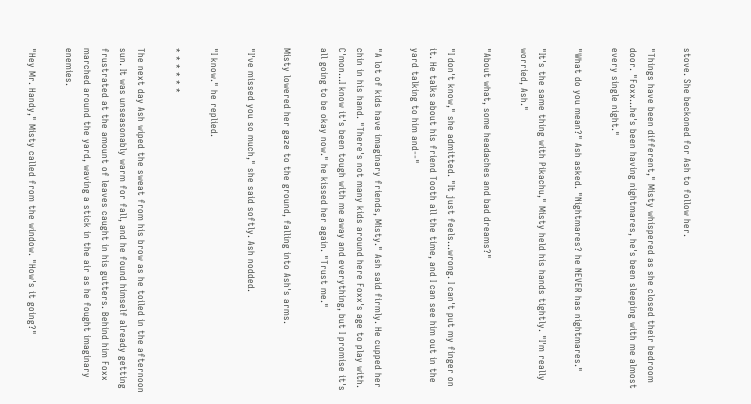stove. She beckoned for Ash to follow her.

"Things have been different," Misty whispered as she closed their bedroom door. "Foxx…he's been having nightmares, he's been sleeping with me almost every single night."

"What do you mean?" Ash asked. "Nightmares? he NEVER has nightmares."

"It's the same thing with Pikachu," Misty held his hands tightly. "I'm really worried, Ash."

"About what, some headaches and bad dreams?"

"I don't know," she admitted. "It just feels…wrong. I can't put my finger on it. He talks about his friend Tooth all the time, and I can see him out in the yard talking to him and--"

"A lot of kids have imaginary friends, Misty." Ash said firmly. He cupped her chin in his hand. "There's not many kids around here Foxx's age to play with. C'mon…I know it's been tough with me away and everything, but I promise it's all going to be okay now." he kissed her again. "Trust me."

Misty lowered her gaze to the ground, falling into Ash's arms.

"I've missed you so much," she said softly. Ash nodded.

"I know." he replied.

* * * * * *

The next day Ash wiped the sweat from his brow as he toiled in the afternoon sun. It was unseasonably warm for fall, and he found himself already getting frustrated at the amount of leaves caught in his gutters. Behind him Foxx marched around the yard, waving a stick in the air as he fought imaginary enemies.

"Hey Mr. Handy," Misty called from the window. "How's it going?"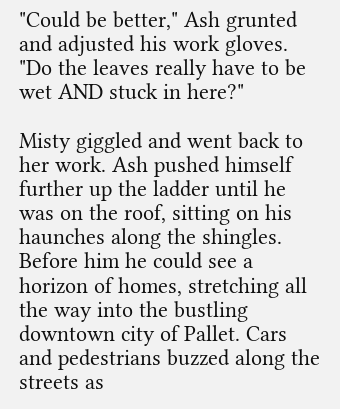"Could be better," Ash grunted and adjusted his work gloves. "Do the leaves really have to be wet AND stuck in here?"

Misty giggled and went back to her work. Ash pushed himself further up the ladder until he was on the roof, sitting on his haunches along the shingles. Before him he could see a horizon of homes, stretching all the way into the bustling downtown city of Pallet. Cars and pedestrians buzzed along the streets as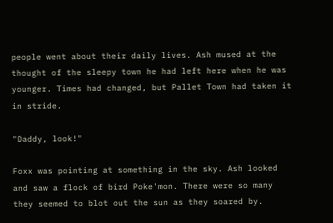people went about their daily lives. Ash mused at the thought of the sleepy town he had left here when he was younger. Times had changed, but Pallet Town had taken it in stride.

"Daddy, look!"

Foxx was pointing at something in the sky. Ash looked and saw a flock of bird Poke'mon. There were so many they seemed to blot out the sun as they soared by.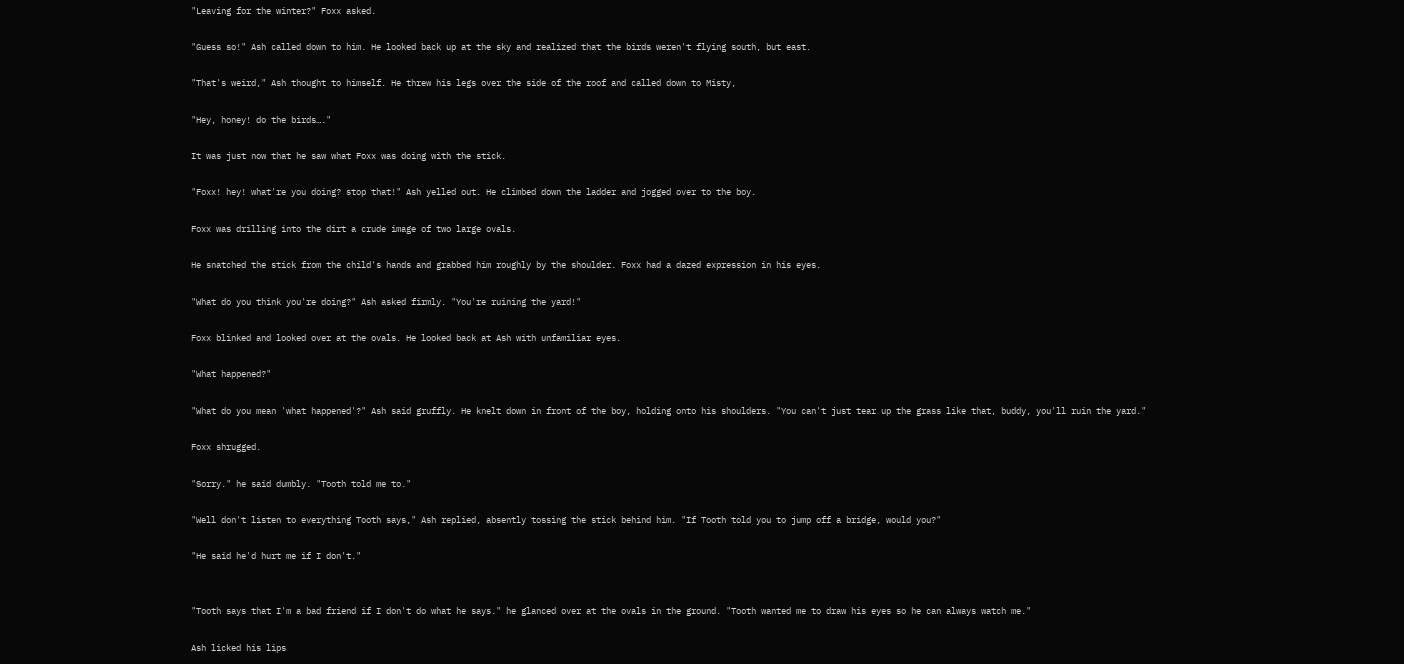"Leaving for the winter?" Foxx asked.

"Guess so!" Ash called down to him. He looked back up at the sky and realized that the birds weren't flying south, but east.

"That's weird," Ash thought to himself. He threw his legs over the side of the roof and called down to Misty,

"Hey, honey! do the birds…."

It was just now that he saw what Foxx was doing with the stick.

"Foxx! hey! what're you doing? stop that!" Ash yelled out. He climbed down the ladder and jogged over to the boy.

Foxx was drilling into the dirt a crude image of two large ovals.

He snatched the stick from the child's hands and grabbed him roughly by the shoulder. Foxx had a dazed expression in his eyes.

"What do you think you're doing?" Ash asked firmly. "You're ruining the yard!"

Foxx blinked and looked over at the ovals. He looked back at Ash with unfamiliar eyes.

"What happened?"

"What do you mean 'what happened'?" Ash said gruffly. He knelt down in front of the boy, holding onto his shoulders. "You can't just tear up the grass like that, buddy, you'll ruin the yard."

Foxx shrugged.

"Sorry." he said dumbly. "Tooth told me to."

"Well don't listen to everything Tooth says," Ash replied, absently tossing the stick behind him. "If Tooth told you to jump off a bridge, would you?"

"He said he'd hurt me if I don't."


"Tooth says that I'm a bad friend if I don't do what he says." he glanced over at the ovals in the ground. "Tooth wanted me to draw his eyes so he can always watch me."

Ash licked his lips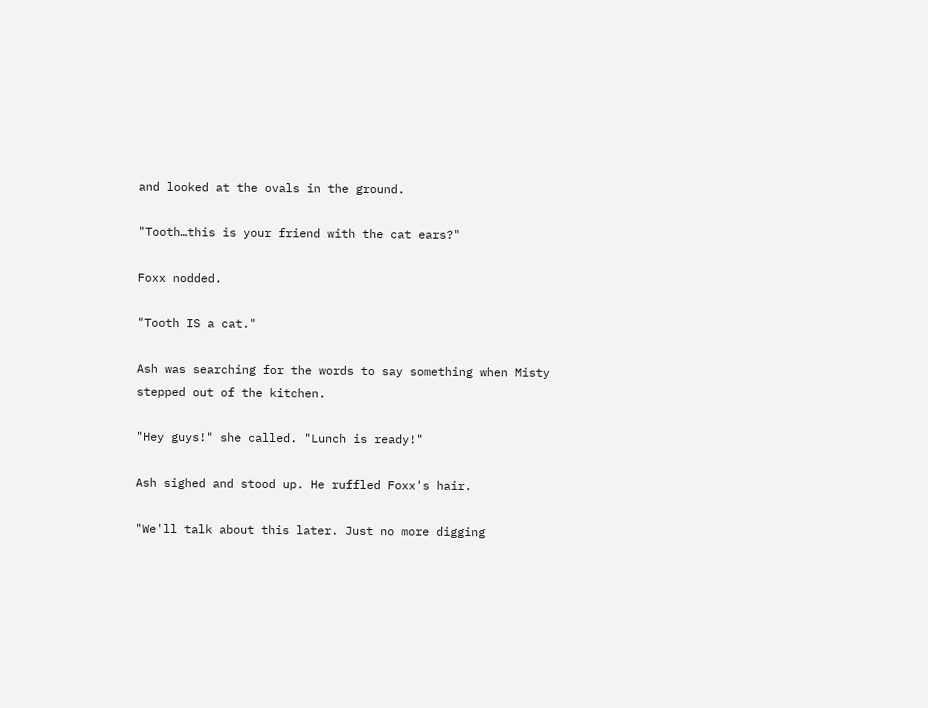and looked at the ovals in the ground.

"Tooth…this is your friend with the cat ears?"

Foxx nodded.

"Tooth IS a cat."

Ash was searching for the words to say something when Misty stepped out of the kitchen.

"Hey guys!" she called. "Lunch is ready!"

Ash sighed and stood up. He ruffled Foxx's hair.

"We'll talk about this later. Just no more digging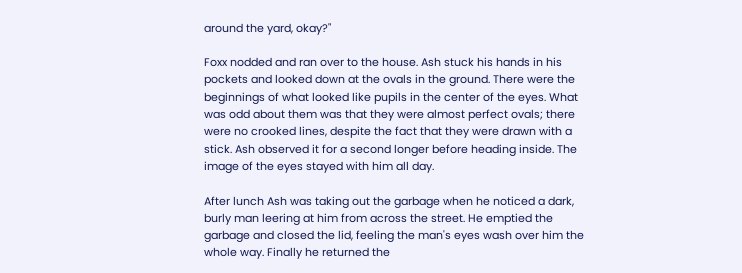around the yard, okay?"

Foxx nodded and ran over to the house. Ash stuck his hands in his pockets and looked down at the ovals in the ground. There were the beginnings of what looked like pupils in the center of the eyes. What was odd about them was that they were almost perfect ovals; there were no crooked lines, despite the fact that they were drawn with a stick. Ash observed it for a second longer before heading inside. The image of the eyes stayed with him all day.

After lunch Ash was taking out the garbage when he noticed a dark, burly man leering at him from across the street. He emptied the garbage and closed the lid, feeling the man's eyes wash over him the whole way. Finally he returned the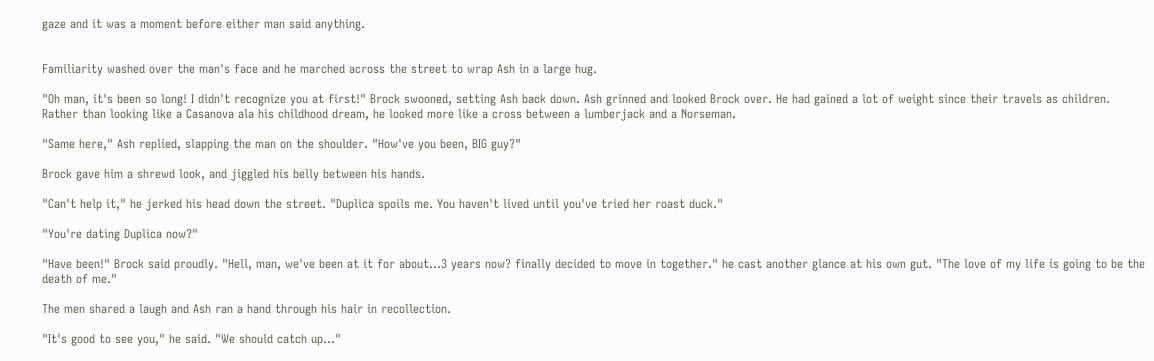gaze and it was a moment before either man said anything.


Familiarity washed over the man's face and he marched across the street to wrap Ash in a large hug.

"Oh man, it's been so long! I didn't recognize you at first!" Brock swooned, setting Ash back down. Ash grinned and looked Brock over. He had gained a lot of weight since their travels as children. Rather than looking like a Casanova ala his childhood dream, he looked more like a cross between a lumberjack and a Norseman.

"Same here," Ash replied, slapping the man on the shoulder. "How've you been, BIG guy?"

Brock gave him a shrewd look, and jiggled his belly between his hands.

"Can't help it," he jerked his head down the street. "Duplica spoils me. You haven't lived until you've tried her roast duck."

"You're dating Duplica now?"

"Have been!" Brock said proudly. "Hell, man, we've been at it for about…3 years now? finally decided to move in together." he cast another glance at his own gut. "The love of my life is going to be the death of me."

The men shared a laugh and Ash ran a hand through his hair in recollection.

"It's good to see you," he said. "We should catch up…"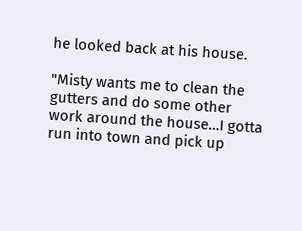he looked back at his house.

"Misty wants me to clean the gutters and do some other work around the house…I gotta run into town and pick up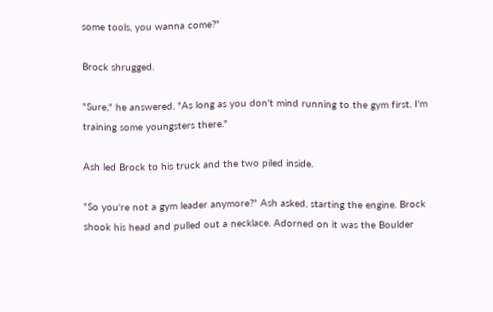some tools, you wanna come?"

Brock shrugged.

"Sure," he answered. "As long as you don't mind running to the gym first. I'm training some youngsters there."

Ash led Brock to his truck and the two piled inside.

"So you're not a gym leader anymore?" Ash asked, starting the engine. Brock shook his head and pulled out a necklace. Adorned on it was the Boulder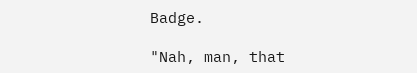Badge.

"Nah, man, that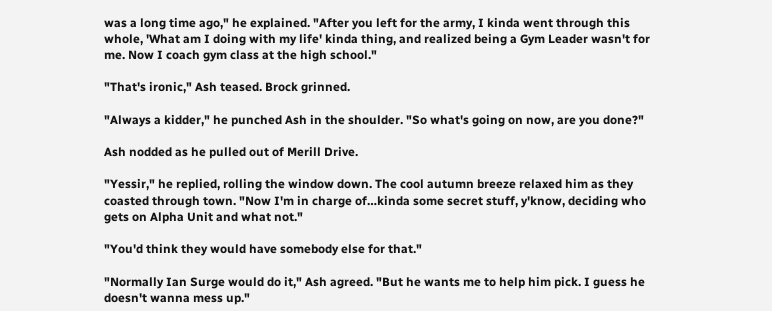was a long time ago," he explained. "After you left for the army, I kinda went through this whole, 'What am I doing with my life' kinda thing, and realized being a Gym Leader wasn't for me. Now I coach gym class at the high school."

"That's ironic," Ash teased. Brock grinned.

"Always a kidder," he punched Ash in the shoulder. "So what's going on now, are you done?"

Ash nodded as he pulled out of Merill Drive.

"Yessir," he replied, rolling the window down. The cool autumn breeze relaxed him as they coasted through town. "Now I'm in charge of…kinda some secret stuff, y'know, deciding who gets on Alpha Unit and what not."

"You'd think they would have somebody else for that."

"Normally Ian Surge would do it," Ash agreed. "But he wants me to help him pick. I guess he doesn't wanna mess up."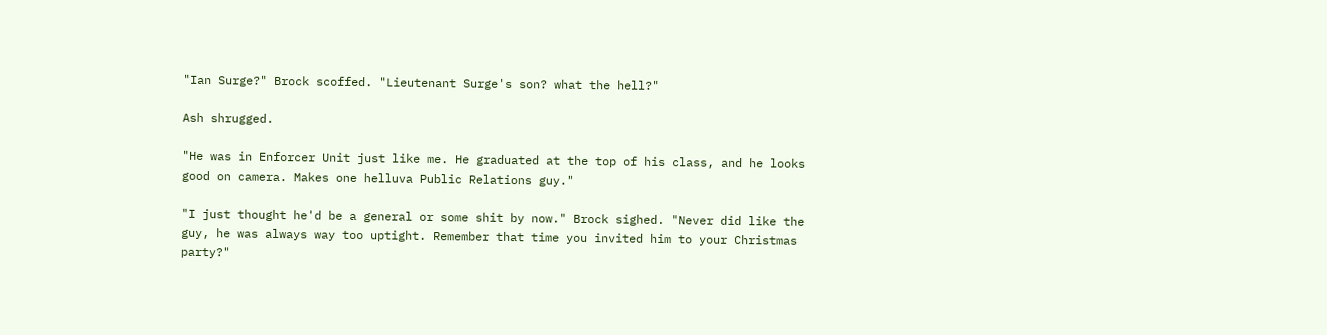"Ian Surge?" Brock scoffed. "Lieutenant Surge's son? what the hell?"

Ash shrugged.

"He was in Enforcer Unit just like me. He graduated at the top of his class, and he looks good on camera. Makes one helluva Public Relations guy."

"I just thought he'd be a general or some shit by now." Brock sighed. "Never did like the guy, he was always way too uptight. Remember that time you invited him to your Christmas party?"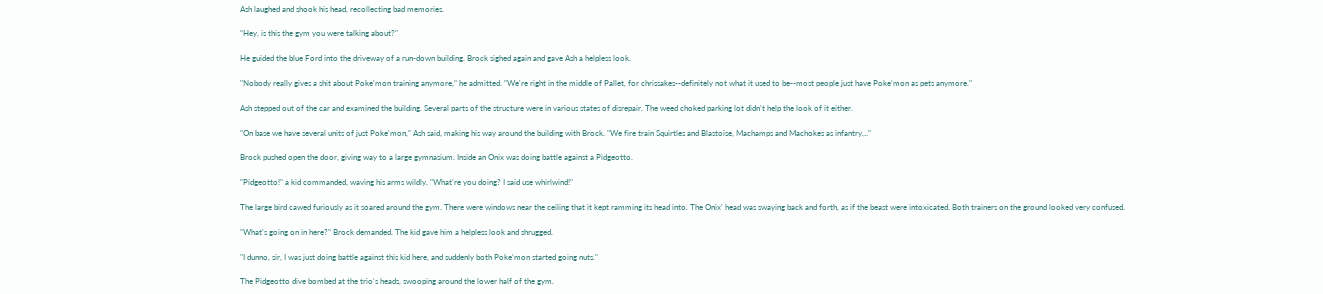Ash laughed and shook his head, recollecting bad memories.

"Hey, is this the gym you were talking about?"

He guided the blue Ford into the driveway of a run-down building. Brock sighed again and gave Ash a helpless look.

"Nobody really gives a shit about Poke'mon training anymore," he admitted. "We're right in the middle of Pallet, for chrissakes--definitely not what it used to be--most people just have Poke'mon as pets anymore."

Ash stepped out of the car and examined the building. Several parts of the structure were in various states of disrepair. The weed choked parking lot didn't help the look of it either.

"On base we have several units of just Poke'mon," Ash said, making his way around the building with Brock. "We fire train Squirtles and Blastoise, Machamps and Machokes as infantry…"

Brock pushed open the door, giving way to a large gymnasium. Inside an Onix was doing battle against a Pidgeotto.

"Pidgeotto!" a kid commanded, waving his arms wildly. "What're you doing? I said use whirlwind!"

The large bird cawed furiously as it soared around the gym. There were windows near the ceiling that it kept ramming its head into. The Onix' head was swaying back and forth, as if the beast were intoxicated. Both trainers on the ground looked very confused.

"What's going on in here?" Brock demanded. The kid gave him a helpless look and shrugged.

"I dunno, sir, I was just doing battle against this kid here, and suddenly both Poke'mon started going nuts."

The Pidgeotto dive bombed at the trio's heads, swooping around the lower half of the gym.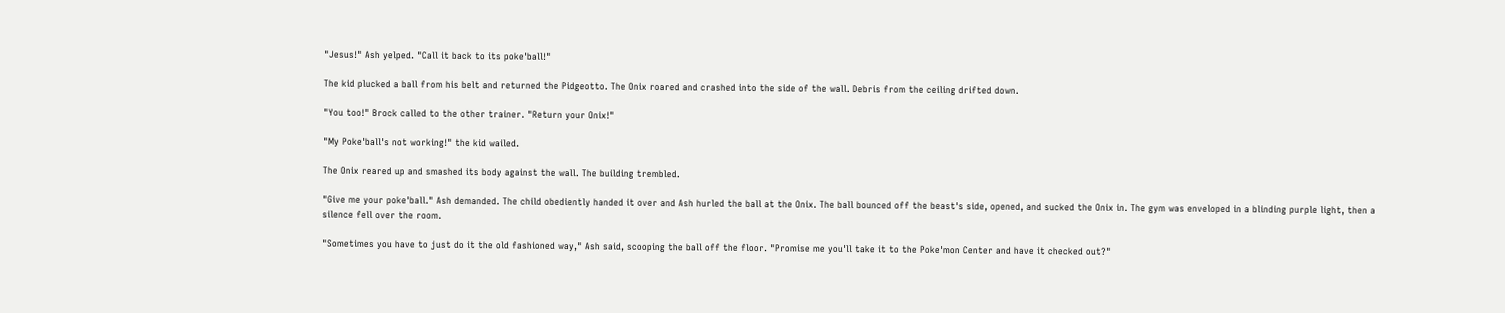"Jesus!" Ash yelped. "Call it back to its poke'ball!"

The kid plucked a ball from his belt and returned the Pidgeotto. The Onix roared and crashed into the side of the wall. Debris from the ceiling drifted down.

"You too!" Brock called to the other trainer. "Return your Onix!"

"My Poke'ball's not working!" the kid wailed.

The Onix reared up and smashed its body against the wall. The building trembled.

"Give me your poke'ball." Ash demanded. The child obediently handed it over and Ash hurled the ball at the Onix. The ball bounced off the beast's side, opened, and sucked the Onix in. The gym was enveloped in a blinding purple light, then a silence fell over the room.

"Sometimes you have to just do it the old fashioned way," Ash said, scooping the ball off the floor. "Promise me you'll take it to the Poke'mon Center and have it checked out?"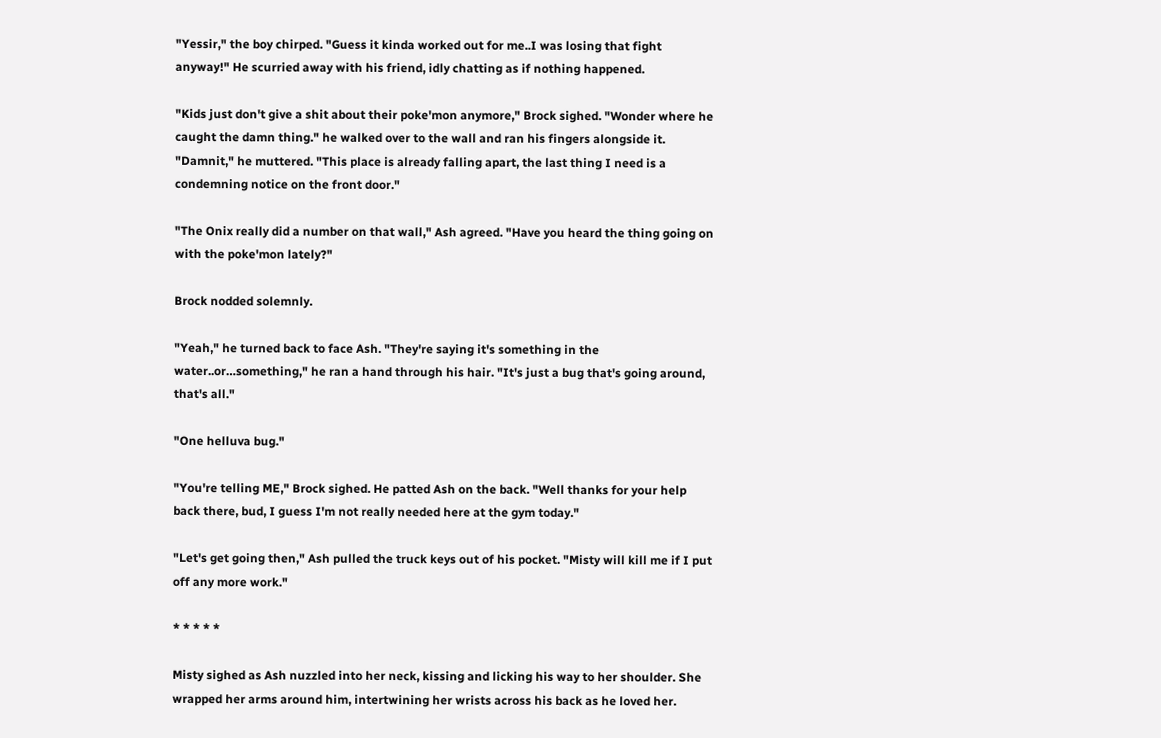"Yessir," the boy chirped. "Guess it kinda worked out for me..I was losing that fight anyway!" He scurried away with his friend, idly chatting as if nothing happened.

"Kids just don't give a shit about their poke'mon anymore," Brock sighed. "Wonder where he caught the damn thing." he walked over to the wall and ran his fingers alongside it. "Damnit," he muttered. "This place is already falling apart, the last thing I need is a condemning notice on the front door."

"The Onix really did a number on that wall," Ash agreed. "Have you heard the thing going on with the poke'mon lately?"

Brock nodded solemnly.

"Yeah," he turned back to face Ash. "They're saying it's something in the water..or…something," he ran a hand through his hair. "It's just a bug that's going around, that's all."

"One helluva bug."

"You're telling ME," Brock sighed. He patted Ash on the back. "Well thanks for your help back there, bud, I guess I'm not really needed here at the gym today."

"Let's get going then," Ash pulled the truck keys out of his pocket. "Misty will kill me if I put off any more work."

* * * * *

Misty sighed as Ash nuzzled into her neck, kissing and licking his way to her shoulder. She wrapped her arms around him, intertwining her wrists across his back as he loved her.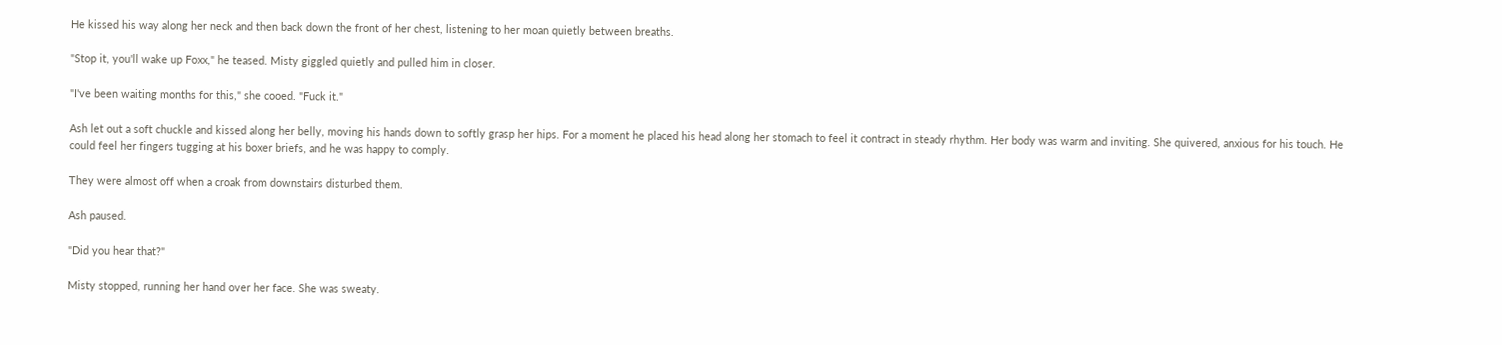He kissed his way along her neck and then back down the front of her chest, listening to her moan quietly between breaths.

"Stop it, you'll wake up Foxx," he teased. Misty giggled quietly and pulled him in closer.

"I've been waiting months for this," she cooed. "Fuck it."

Ash let out a soft chuckle and kissed along her belly, moving his hands down to softly grasp her hips. For a moment he placed his head along her stomach to feel it contract in steady rhythm. Her body was warm and inviting. She quivered, anxious for his touch. He could feel her fingers tugging at his boxer briefs, and he was happy to comply.

They were almost off when a croak from downstairs disturbed them.

Ash paused.

"Did you hear that?"

Misty stopped, running her hand over her face. She was sweaty.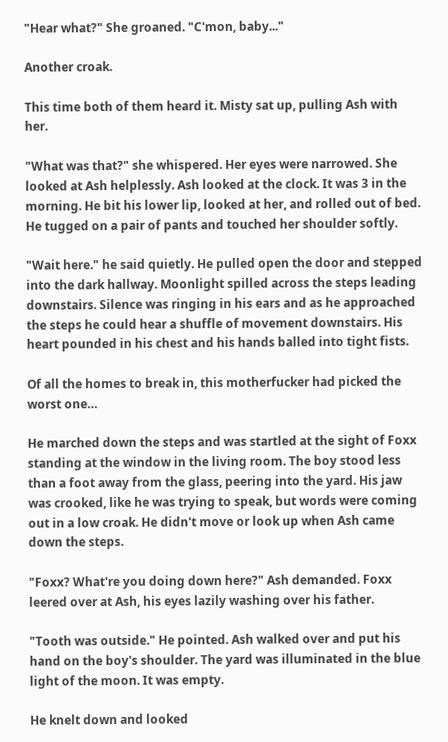"Hear what?" She groaned. "C'mon, baby..."

Another croak.

This time both of them heard it. Misty sat up, pulling Ash with her.

"What was that?" she whispered. Her eyes were narrowed. She looked at Ash helplessly. Ash looked at the clock. It was 3 in the morning. He bit his lower lip, looked at her, and rolled out of bed. He tugged on a pair of pants and touched her shoulder softly.

"Wait here." he said quietly. He pulled open the door and stepped into the dark hallway. Moonlight spilled across the steps leading downstairs. Silence was ringing in his ears and as he approached the steps he could hear a shuffle of movement downstairs. His heart pounded in his chest and his hands balled into tight fists.

Of all the homes to break in, this motherfucker had picked the worst one…

He marched down the steps and was startled at the sight of Foxx standing at the window in the living room. The boy stood less than a foot away from the glass, peering into the yard. His jaw was crooked, like he was trying to speak, but words were coming out in a low croak. He didn't move or look up when Ash came down the steps.

"Foxx? What're you doing down here?" Ash demanded. Foxx leered over at Ash, his eyes lazily washing over his father.

"Tooth was outside." He pointed. Ash walked over and put his hand on the boy's shoulder. The yard was illuminated in the blue light of the moon. It was empty.

He knelt down and looked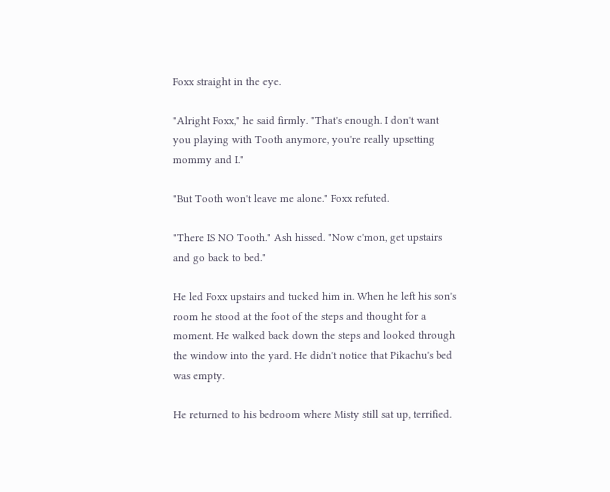Foxx straight in the eye.

"Alright Foxx," he said firmly. "That's enough. I don't want you playing with Tooth anymore, you're really upsetting mommy and I."

"But Tooth won't leave me alone." Foxx refuted.

"There IS NO Tooth." Ash hissed. "Now c'mon, get upstairs and go back to bed."

He led Foxx upstairs and tucked him in. When he left his son's room he stood at the foot of the steps and thought for a moment. He walked back down the steps and looked through the window into the yard. He didn't notice that Pikachu's bed was empty.

He returned to his bedroom where Misty still sat up, terrified.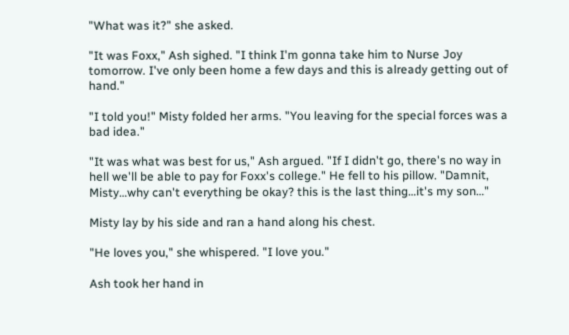"What was it?" she asked.

"It was Foxx," Ash sighed. "I think I'm gonna take him to Nurse Joy tomorrow. I've only been home a few days and this is already getting out of hand."

"I told you!" Misty folded her arms. "You leaving for the special forces was a bad idea."

"It was what was best for us," Ash argued. "If I didn't go, there's no way in hell we'll be able to pay for Foxx's college." He fell to his pillow. "Damnit, Misty…why can't everything be okay? this is the last thing…it's my son…"

Misty lay by his side and ran a hand along his chest.

"He loves you," she whispered. "I love you."

Ash took her hand in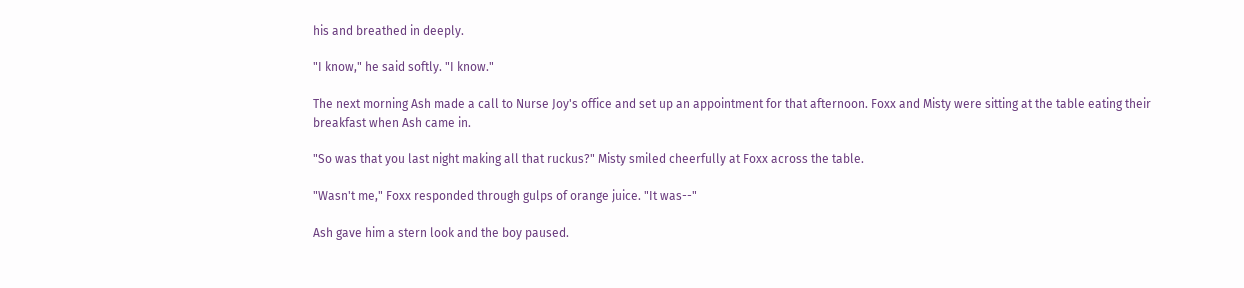his and breathed in deeply.

"I know," he said softly. "I know."

The next morning Ash made a call to Nurse Joy's office and set up an appointment for that afternoon. Foxx and Misty were sitting at the table eating their breakfast when Ash came in.

"So was that you last night making all that ruckus?" Misty smiled cheerfully at Foxx across the table.

"Wasn't me," Foxx responded through gulps of orange juice. "It was--"

Ash gave him a stern look and the boy paused.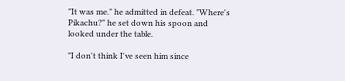"It was me." he admitted in defeat. "Where's Pikachu?" he set down his spoon and looked under the table.

"I don't think I've seen him since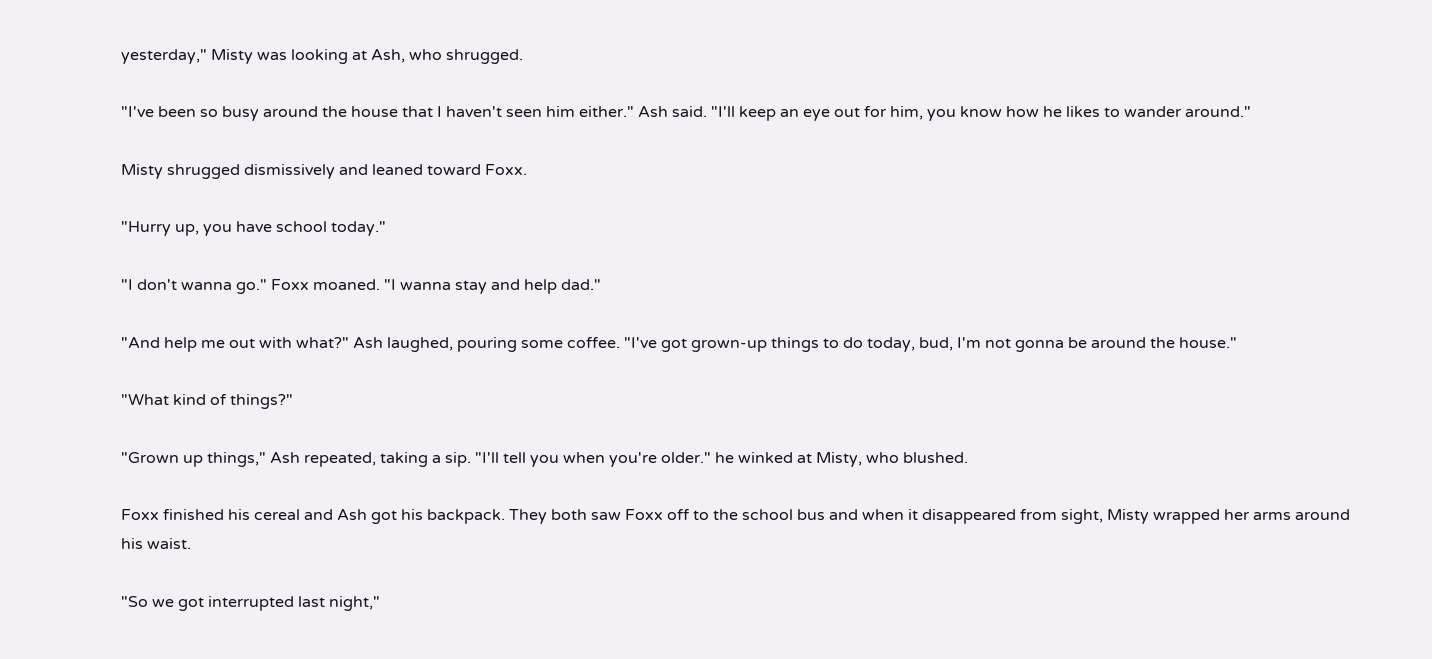yesterday," Misty was looking at Ash, who shrugged.

"I've been so busy around the house that I haven't seen him either." Ash said. "I'll keep an eye out for him, you know how he likes to wander around."

Misty shrugged dismissively and leaned toward Foxx.

"Hurry up, you have school today."

"I don't wanna go." Foxx moaned. "I wanna stay and help dad."

"And help me out with what?" Ash laughed, pouring some coffee. "I've got grown-up things to do today, bud, I'm not gonna be around the house."

"What kind of things?"

"Grown up things," Ash repeated, taking a sip. "I'll tell you when you're older." he winked at Misty, who blushed.

Foxx finished his cereal and Ash got his backpack. They both saw Foxx off to the school bus and when it disappeared from sight, Misty wrapped her arms around his waist.

"So we got interrupted last night,"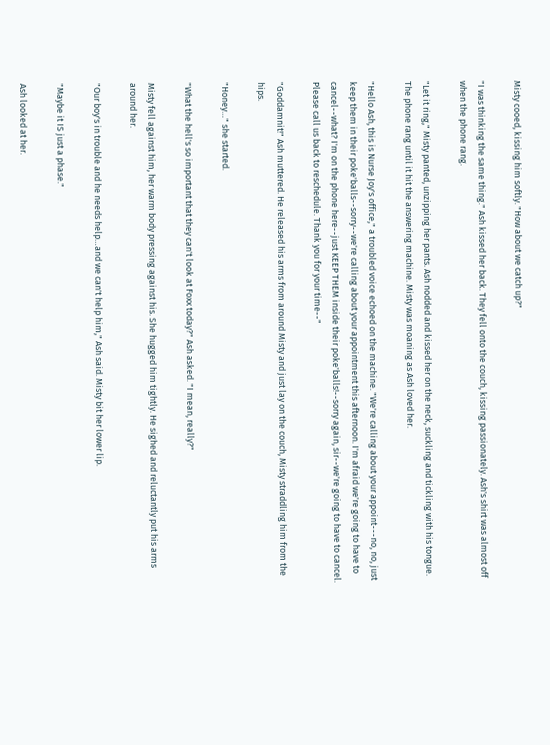Misty cooed, kissing him softly. "How about we catch up?"

"I was thinking the same thing." Ash kissed her back. They fell onto the couch, kissing passionately. Ash's shirt was almost off when the phone rang.

"Let it ring," Misty panted, unzipping her pants. Ash nodded and kissed her on the neck, suckling and tickling with his tongue. The phone rang until it hit the answering machine. Misty was moaning as Ash loved her.

"Hello Ash, this is Nurse Joy's office," a troubled voice echoed on the machine. "We're calling about your appoint---no, no, just keep them in their poke'balls--sorry--we're calling about your appointment this afternoon. I'm afraid we're going to have to cancel--what? I'm on the phone here--just KEEP THEM inside their poke'balls!--sorry again, sir--we're going to have to cancel. Please call us back to reschedule. Thank you for your time--"

"Goddamnit!" Ash muttered. He released his arms from around Misty and just lay on the couch, Misty straddling him from the hips.

"Honey…" she started.

"What the hell's so important that they can't look at Foxx today?" Ash asked. "I mean, really?"

Misty fell against him, her warm body pressing against his. She hugged him tightly. He sighed and reluctantly put his arms around her.

"Our boy's in trouble and he needs help…and we can't help him," Ash said. Misty bit her lower lip.

"Maybe it IS just a phase."

Ash looked at her.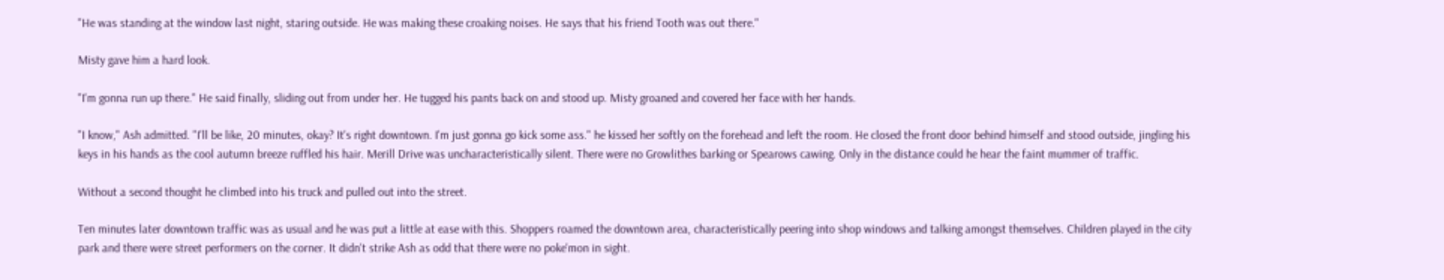"He was standing at the window last night, staring outside. He was making these croaking noises. He says that his friend Tooth was out there."

Misty gave him a hard look.

"I'm gonna run up there." He said finally, sliding out from under her. He tugged his pants back on and stood up. Misty groaned and covered her face with her hands.

"I know," Ash admitted. "I'll be like, 20 minutes, okay? It's right downtown. I'm just gonna go kick some ass." he kissed her softly on the forehead and left the room. He closed the front door behind himself and stood outside, jingling his keys in his hands as the cool autumn breeze ruffled his hair. Merill Drive was uncharacteristically silent. There were no Growlithes barking or Spearows cawing. Only in the distance could he hear the faint mummer of traffic.

Without a second thought he climbed into his truck and pulled out into the street.

Ten minutes later downtown traffic was as usual and he was put a little at ease with this. Shoppers roamed the downtown area, characteristically peering into shop windows and talking amongst themselves. Children played in the city park and there were street performers on the corner. It didn't strike Ash as odd that there were no poke'mon in sight.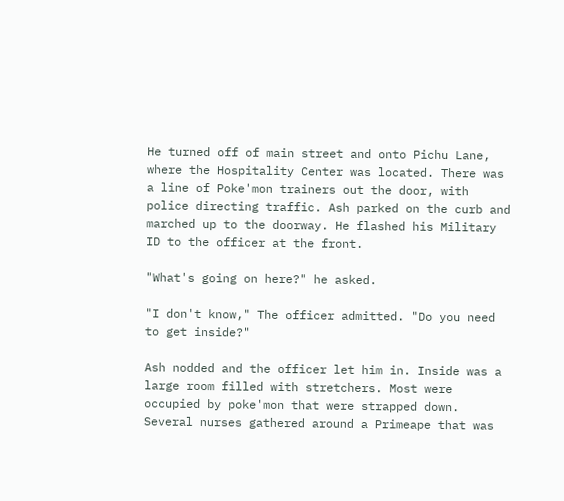He turned off of main street and onto Pichu Lane, where the Hospitality Center was located. There was a line of Poke'mon trainers out the door, with police directing traffic. Ash parked on the curb and marched up to the doorway. He flashed his Military ID to the officer at the front.

"What's going on here?" he asked.

"I don't know," The officer admitted. "Do you need to get inside?"

Ash nodded and the officer let him in. Inside was a large room filled with stretchers. Most were occupied by poke'mon that were strapped down. Several nurses gathered around a Primeape that was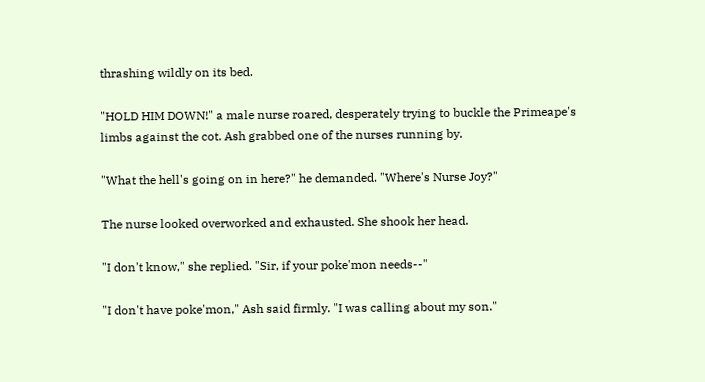thrashing wildly on its bed.

"HOLD HIM DOWN!" a male nurse roared, desperately trying to buckle the Primeape's limbs against the cot. Ash grabbed one of the nurses running by.

"What the hell's going on in here?" he demanded. "Where's Nurse Joy?"

The nurse looked overworked and exhausted. She shook her head.

"I don't know," she replied. "Sir, if your poke'mon needs--"

"I don't have poke'mon," Ash said firmly. "I was calling about my son."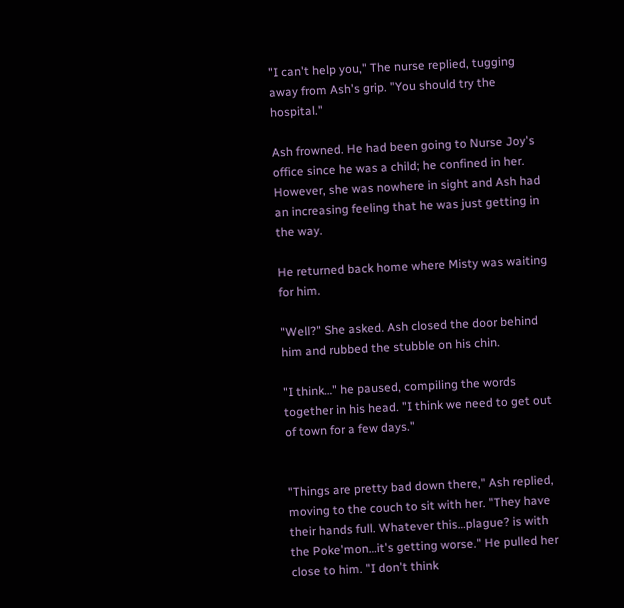"I can't help you," The nurse replied, tugging away from Ash's grip. "You should try the hospital."

Ash frowned. He had been going to Nurse Joy's office since he was a child; he confined in her. However, she was nowhere in sight and Ash had an increasing feeling that he was just getting in the way.

He returned back home where Misty was waiting for him.

"Well?" She asked. Ash closed the door behind him and rubbed the stubble on his chin.

"I think…" he paused, compiling the words together in his head. "I think we need to get out of town for a few days."


"Things are pretty bad down there," Ash replied, moving to the couch to sit with her. "They have their hands full. Whatever this…plague? is with the Poke'mon…it's getting worse." He pulled her close to him. "I don't think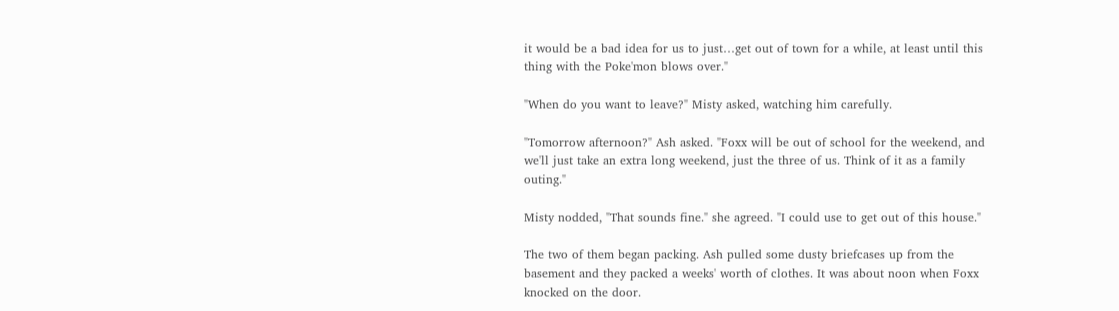it would be a bad idea for us to just…get out of town for a while, at least until this thing with the Poke'mon blows over."

"When do you want to leave?" Misty asked, watching him carefully.

"Tomorrow afternoon?" Ash asked. "Foxx will be out of school for the weekend, and we'll just take an extra long weekend, just the three of us. Think of it as a family outing."

Misty nodded, "That sounds fine." she agreed. "I could use to get out of this house."

The two of them began packing. Ash pulled some dusty briefcases up from the basement and they packed a weeks' worth of clothes. It was about noon when Foxx knocked on the door.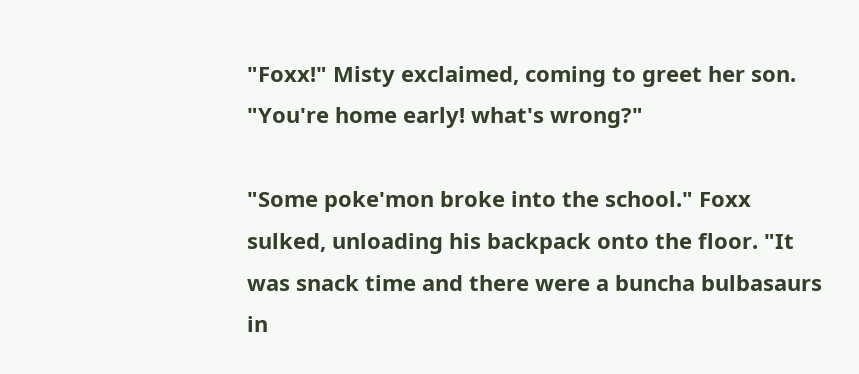"Foxx!" Misty exclaimed, coming to greet her son. "You're home early! what's wrong?"

"Some poke'mon broke into the school." Foxx sulked, unloading his backpack onto the floor. "It was snack time and there were a buncha bulbasaurs in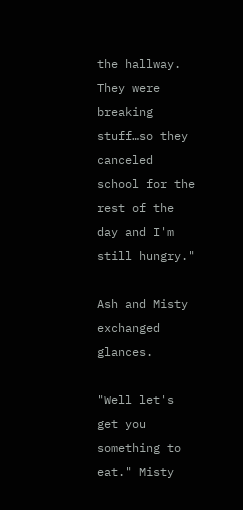the hallway. They were breaking stuff…so they canceled school for the rest of the day and I'm still hungry."

Ash and Misty exchanged glances.

"Well let's get you something to eat." Misty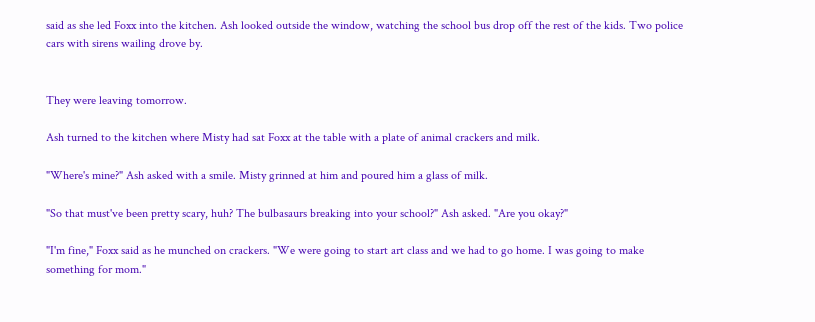said as she led Foxx into the kitchen. Ash looked outside the window, watching the school bus drop off the rest of the kids. Two police cars with sirens wailing drove by.


They were leaving tomorrow.

Ash turned to the kitchen where Misty had sat Foxx at the table with a plate of animal crackers and milk.

"Where's mine?" Ash asked with a smile. Misty grinned at him and poured him a glass of milk.

"So that must've been pretty scary, huh? The bulbasaurs breaking into your school?" Ash asked. "Are you okay?"

"I'm fine," Foxx said as he munched on crackers. "We were going to start art class and we had to go home. I was going to make something for mom."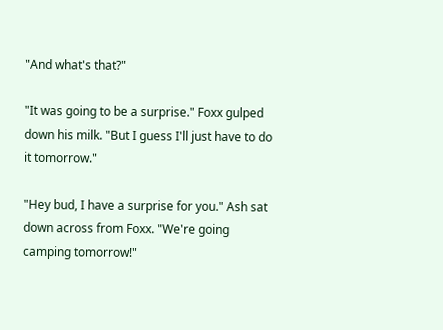"And what's that?"

"It was going to be a surprise." Foxx gulped down his milk. "But I guess I'll just have to do it tomorrow."

"Hey bud, I have a surprise for you." Ash sat down across from Foxx. "We're going camping tomorrow!"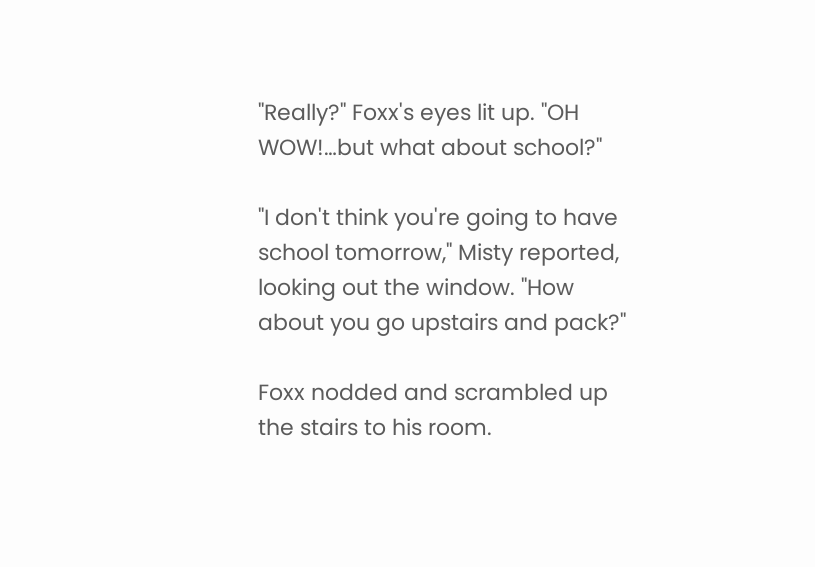"Really?" Foxx's eyes lit up. "OH WOW!…but what about school?"

"I don't think you're going to have school tomorrow," Misty reported, looking out the window. "How about you go upstairs and pack?"

Foxx nodded and scrambled up the stairs to his room.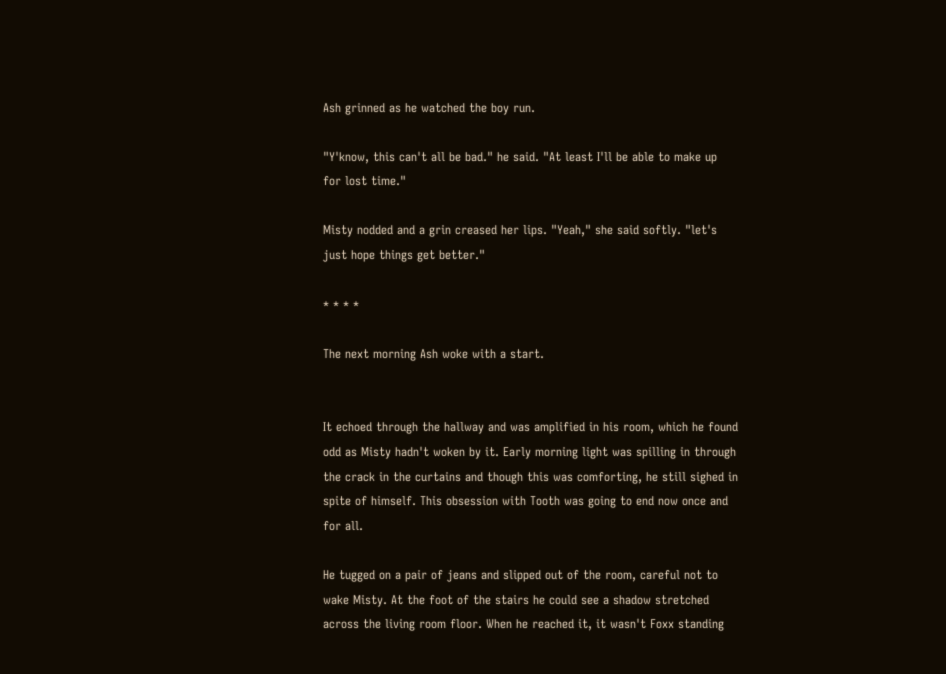Ash grinned as he watched the boy run.

"Y'know, this can't all be bad." he said. "At least I'll be able to make up for lost time."

Misty nodded and a grin creased her lips. "Yeah," she said softly. "let's just hope things get better."

* * * *

The next morning Ash woke with a start.


It echoed through the hallway and was amplified in his room, which he found odd as Misty hadn't woken by it. Early morning light was spilling in through the crack in the curtains and though this was comforting, he still sighed in spite of himself. This obsession with Tooth was going to end now once and for all.

He tugged on a pair of jeans and slipped out of the room, careful not to wake Misty. At the foot of the stairs he could see a shadow stretched across the living room floor. When he reached it, it wasn't Foxx standing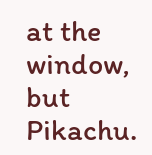at the window, but Pikachu.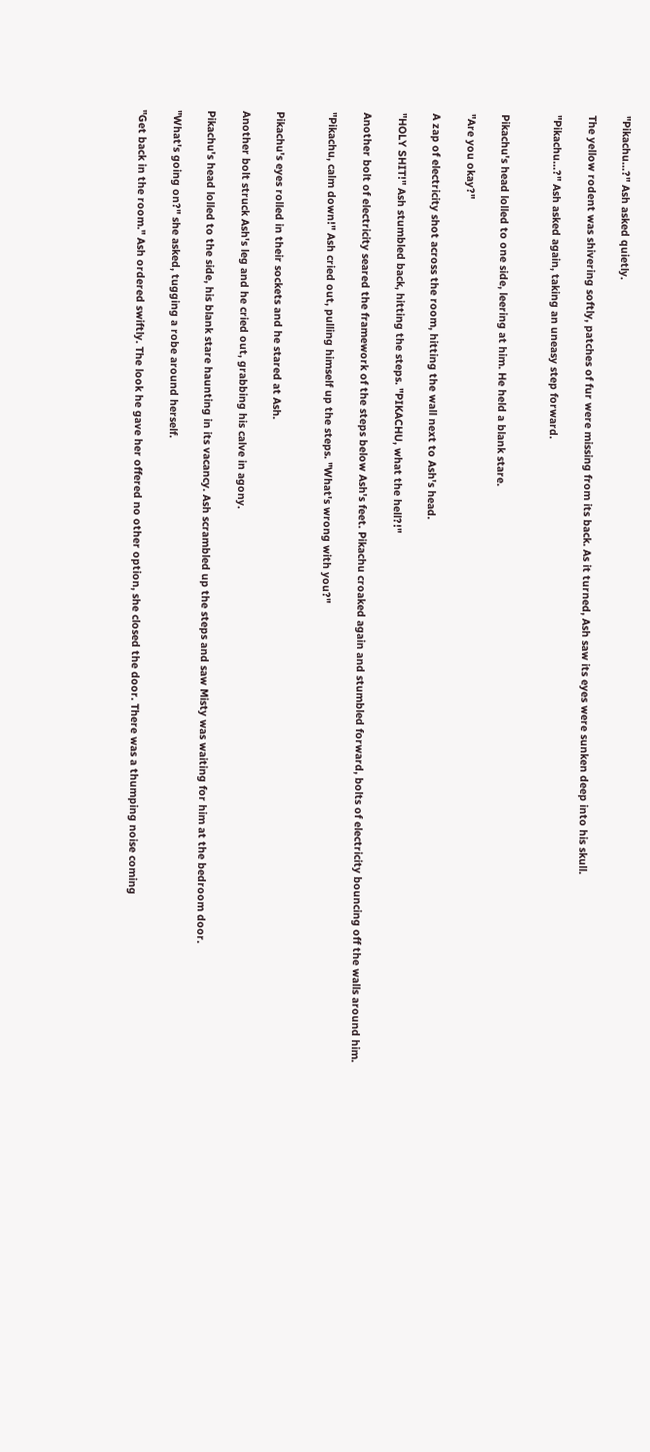"Pikachu…?" Ash asked quietly.

The yellow rodent was shivering softly, patches of fur were missing from its back. As it turned, Ash saw its eyes were sunken deep into his skull.

"Pikachu…?" Ash asked again, taking an uneasy step forward.


Pikachu's head lolled to one side, leering at him. He held a blank stare.

"Are you okay?"

A zap of electricity shot across the room, hitting the wall next to Ash's head.

"HOLY SHIT!" Ash stumbled back, hitting the steps. "PIKACHU, what the hell?!"

Another bolt of electricity seared the framework of the steps below Ash's feet. Pikachu croaked again and stumbled forward, bolts of electricity bouncing off the walls around him.

"Pikachu, calm down!" Ash cried out, pulling himself up the steps. "What's wrong with you?"


Pikachu's eyes rolled in their sockets and he stared at Ash.

Another bolt struck Ash's leg and he cried out, grabbing his calve in agony.

Pikachu's head lolled to the side, his blank stare haunting in its vacancy. Ash scrambled up the steps and saw Misty was waiting for him at the bedroom door.

"What's going on?" she asked, tugging a robe around herself.

"Get back in the room." Ash ordered swiftly. The look he gave her offered no other option, she closed the door. There was a thumping noise coming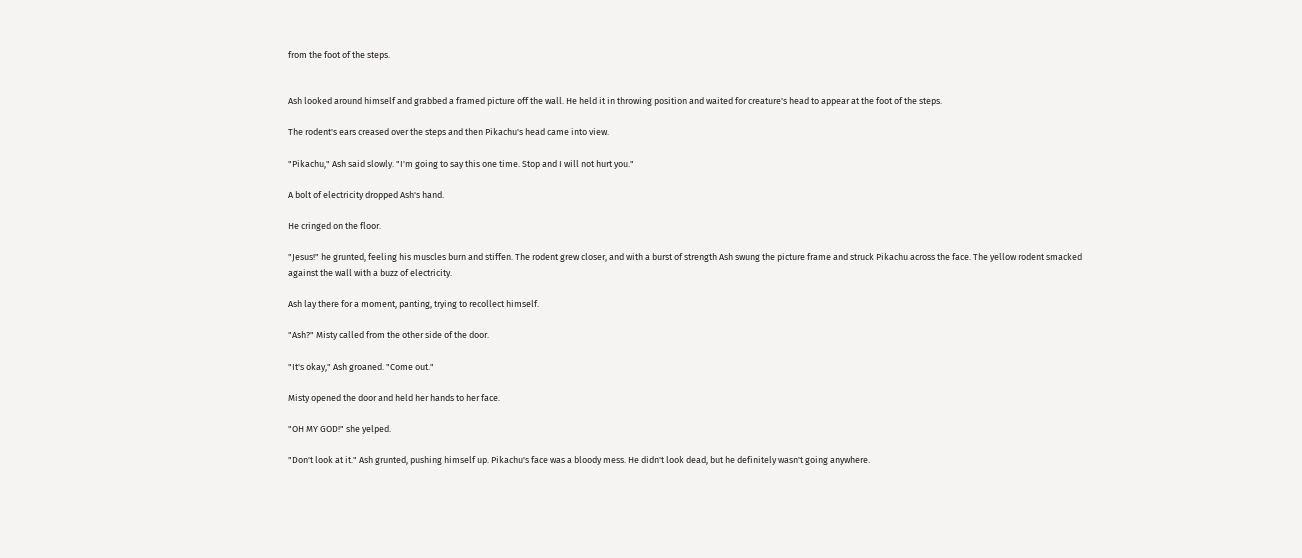from the foot of the steps.


Ash looked around himself and grabbed a framed picture off the wall. He held it in throwing position and waited for creature's head to appear at the foot of the steps.

The rodent's ears creased over the steps and then Pikachu's head came into view.

"Pikachu," Ash said slowly. "I'm going to say this one time. Stop and I will not hurt you."

A bolt of electricity dropped Ash's hand.

He cringed on the floor.

"Jesus!" he grunted, feeling his muscles burn and stiffen. The rodent grew closer, and with a burst of strength Ash swung the picture frame and struck Pikachu across the face. The yellow rodent smacked against the wall with a buzz of electricity.

Ash lay there for a moment, panting, trying to recollect himself.

"Ash?" Misty called from the other side of the door.

"It's okay," Ash groaned. "Come out."

Misty opened the door and held her hands to her face.

"OH MY GOD!" she yelped.

"Don't look at it." Ash grunted, pushing himself up. Pikachu's face was a bloody mess. He didn't look dead, but he definitely wasn't going anywhere.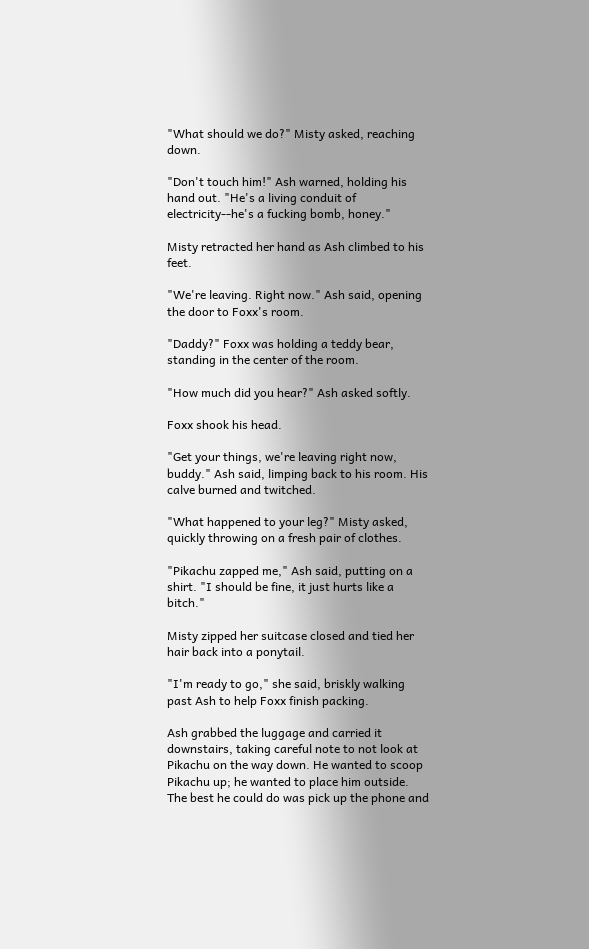"What should we do?" Misty asked, reaching down.

"Don't touch him!" Ash warned, holding his hand out. "He's a living conduit of electricity--he's a fucking bomb, honey."

Misty retracted her hand as Ash climbed to his feet.

"We're leaving. Right now." Ash said, opening the door to Foxx's room.

"Daddy?" Foxx was holding a teddy bear, standing in the center of the room.

"How much did you hear?" Ash asked softly.

Foxx shook his head.

"Get your things, we're leaving right now, buddy." Ash said, limping back to his room. His calve burned and twitched.

"What happened to your leg?" Misty asked, quickly throwing on a fresh pair of clothes.

"Pikachu zapped me," Ash said, putting on a shirt. "I should be fine, it just hurts like a bitch."

Misty zipped her suitcase closed and tied her hair back into a ponytail.

"I'm ready to go," she said, briskly walking past Ash to help Foxx finish packing.

Ash grabbed the luggage and carried it downstairs, taking careful note to not look at Pikachu on the way down. He wanted to scoop Pikachu up; he wanted to place him outside. The best he could do was pick up the phone and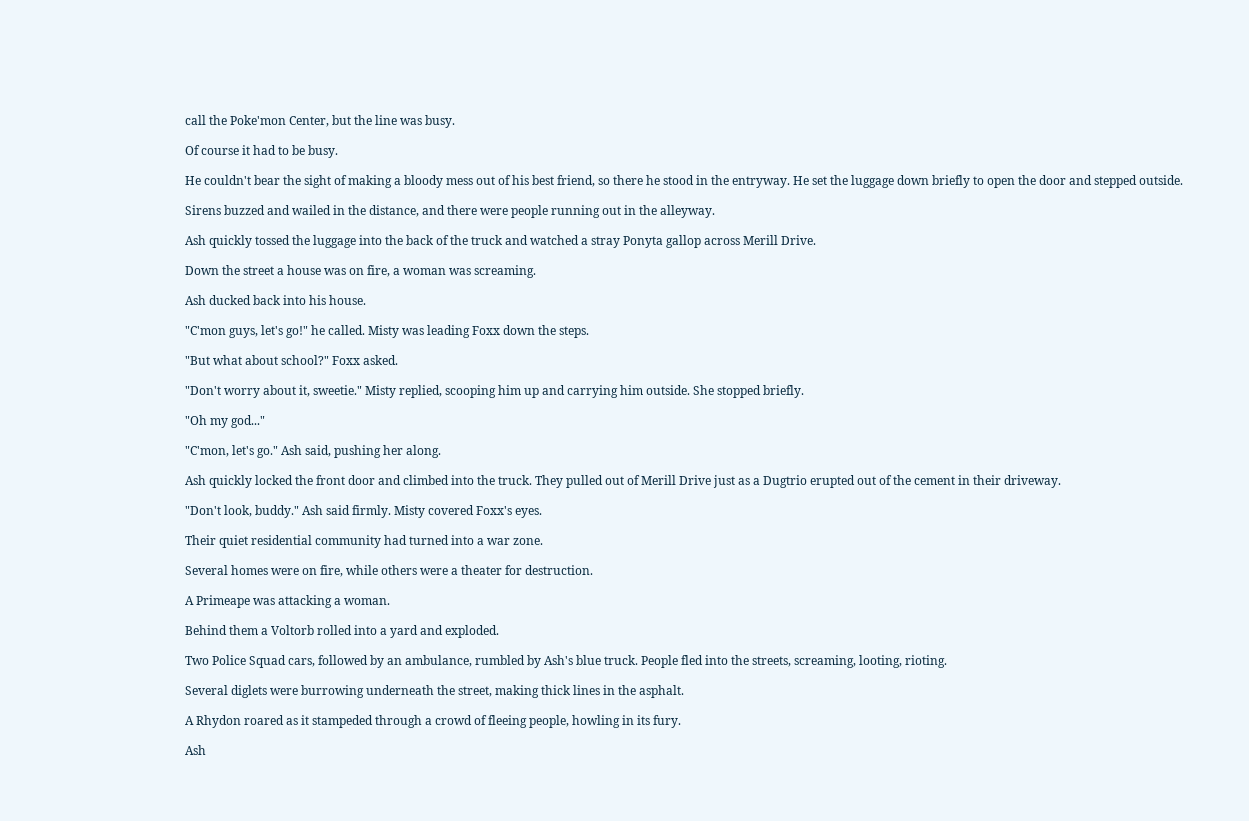call the Poke'mon Center, but the line was busy.

Of course it had to be busy.

He couldn't bear the sight of making a bloody mess out of his best friend, so there he stood in the entryway. He set the luggage down briefly to open the door and stepped outside.

Sirens buzzed and wailed in the distance, and there were people running out in the alleyway.

Ash quickly tossed the luggage into the back of the truck and watched a stray Ponyta gallop across Merill Drive.

Down the street a house was on fire, a woman was screaming.

Ash ducked back into his house.

"C'mon guys, let's go!" he called. Misty was leading Foxx down the steps.

"But what about school?" Foxx asked.

"Don't worry about it, sweetie." Misty replied, scooping him up and carrying him outside. She stopped briefly.

"Oh my god..."

"C'mon, let's go." Ash said, pushing her along.

Ash quickly locked the front door and climbed into the truck. They pulled out of Merill Drive just as a Dugtrio erupted out of the cement in their driveway.

"Don't look, buddy." Ash said firmly. Misty covered Foxx's eyes.

Their quiet residential community had turned into a war zone.

Several homes were on fire, while others were a theater for destruction.

A Primeape was attacking a woman.

Behind them a Voltorb rolled into a yard and exploded.

Two Police Squad cars, followed by an ambulance, rumbled by Ash's blue truck. People fled into the streets, screaming, looting, rioting.

Several diglets were burrowing underneath the street, making thick lines in the asphalt.

A Rhydon roared as it stampeded through a crowd of fleeing people, howling in its fury.

Ash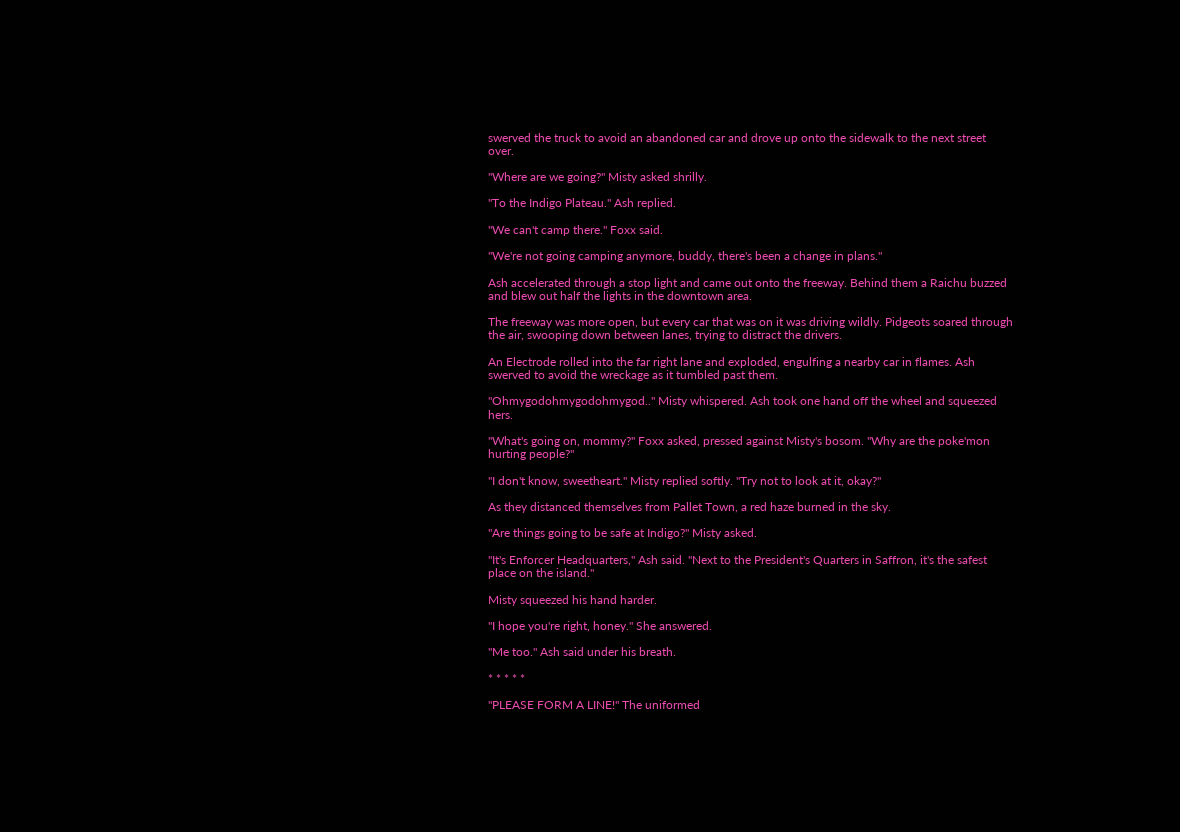swerved the truck to avoid an abandoned car and drove up onto the sidewalk to the next street over.

"Where are we going?" Misty asked shrilly.

"To the Indigo Plateau." Ash replied.

"We can't camp there." Foxx said.

"We're not going camping anymore, buddy, there's been a change in plans."

Ash accelerated through a stop light and came out onto the freeway. Behind them a Raichu buzzed and blew out half the lights in the downtown area.

The freeway was more open, but every car that was on it was driving wildly. Pidgeots soared through the air, swooping down between lanes, trying to distract the drivers.

An Electrode rolled into the far right lane and exploded, engulfing a nearby car in flames. Ash swerved to avoid the wreckage as it tumbled past them.

"Ohmygodohmygodohmygod.." Misty whispered. Ash took one hand off the wheel and squeezed hers.

"What's going on, mommy?" Foxx asked, pressed against Misty's bosom. "Why are the poke'mon hurting people?"

"I don't know, sweetheart." Misty replied softly. "Try not to look at it, okay?"

As they distanced themselves from Pallet Town, a red haze burned in the sky.

"Are things going to be safe at Indigo?" Misty asked.

"It's Enforcer Headquarters," Ash said. "Next to the President's Quarters in Saffron, it's the safest place on the island."

Misty squeezed his hand harder.

"I hope you're right, honey." She answered.

"Me too." Ash said under his breath.

* * * * *

"PLEASE FORM A LINE!" The uniformed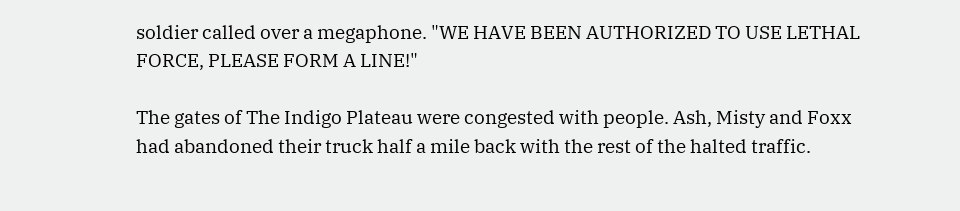soldier called over a megaphone. "WE HAVE BEEN AUTHORIZED TO USE LETHAL FORCE, PLEASE FORM A LINE!"

The gates of The Indigo Plateau were congested with people. Ash, Misty and Foxx had abandoned their truck half a mile back with the rest of the halted traffic.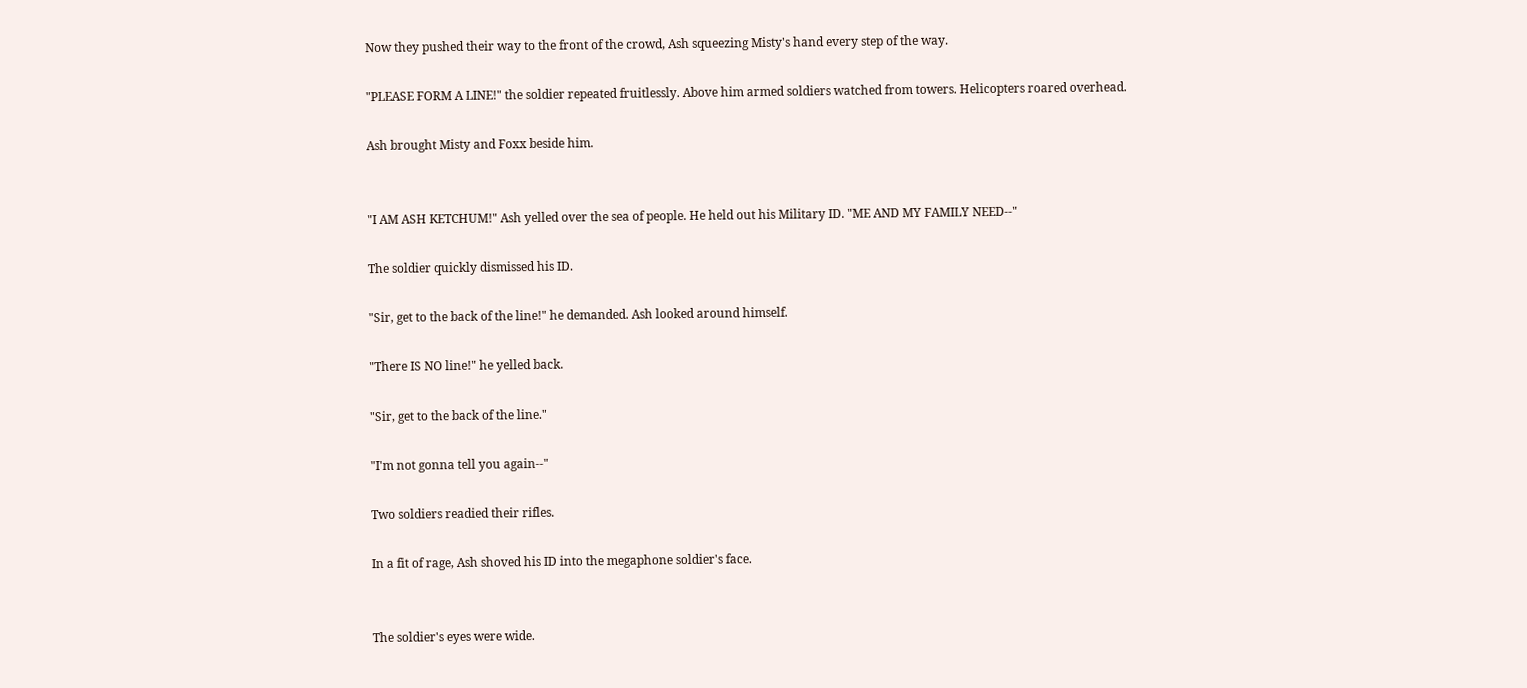Now they pushed their way to the front of the crowd, Ash squeezing Misty's hand every step of the way.

"PLEASE FORM A LINE!" the soldier repeated fruitlessly. Above him armed soldiers watched from towers. Helicopters roared overhead.

Ash brought Misty and Foxx beside him.


"I AM ASH KETCHUM!" Ash yelled over the sea of people. He held out his Military ID. "ME AND MY FAMILY NEED--"

The soldier quickly dismissed his ID.

"Sir, get to the back of the line!" he demanded. Ash looked around himself.

"There IS NO line!" he yelled back.

"Sir, get to the back of the line."

"I'm not gonna tell you again--"

Two soldiers readied their rifles.

In a fit of rage, Ash shoved his ID into the megaphone soldier's face.


The soldier's eyes were wide.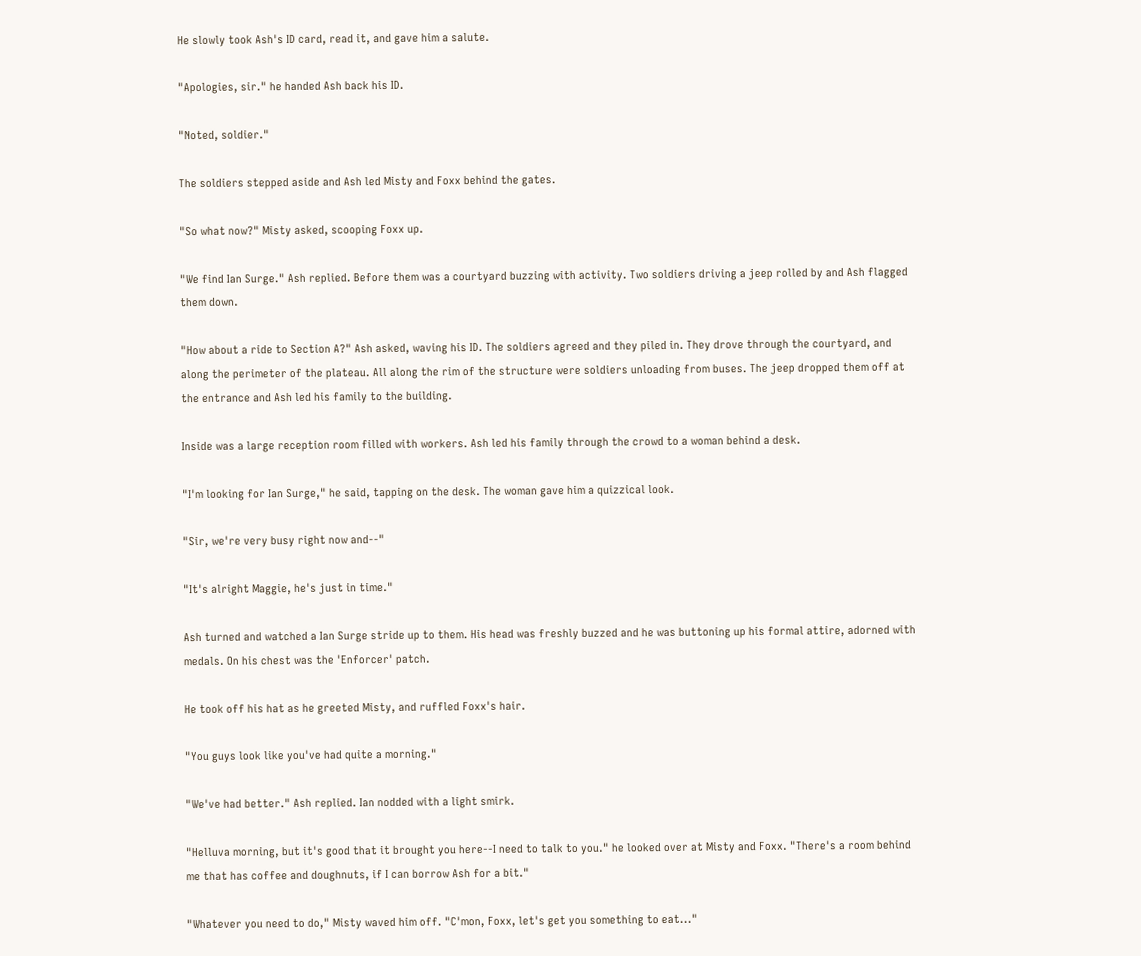He slowly took Ash's ID card, read it, and gave him a salute.

"Apologies, sir." he handed Ash back his ID.

"Noted, soldier."

The soldiers stepped aside and Ash led Misty and Foxx behind the gates.

"So what now?" Misty asked, scooping Foxx up.

"We find Ian Surge." Ash replied. Before them was a courtyard buzzing with activity. Two soldiers driving a jeep rolled by and Ash flagged them down.

"How about a ride to Section A?" Ash asked, waving his ID. The soldiers agreed and they piled in. They drove through the courtyard, and along the perimeter of the plateau. All along the rim of the structure were soldiers unloading from buses. The jeep dropped them off at the entrance and Ash led his family to the building.

Inside was a large reception room filled with workers. Ash led his family through the crowd to a woman behind a desk.

"I'm looking for Ian Surge," he said, tapping on the desk. The woman gave him a quizzical look.

"Sir, we're very busy right now and--"

"It's alright Maggie, he's just in time."

Ash turned and watched a Ian Surge stride up to them. His head was freshly buzzed and he was buttoning up his formal attire, adorned with medals. On his chest was the 'Enforcer' patch.

He took off his hat as he greeted Misty, and ruffled Foxx's hair.

"You guys look like you've had quite a morning."

"We've had better." Ash replied. Ian nodded with a light smirk.

"Helluva morning, but it's good that it brought you here--I need to talk to you." he looked over at Misty and Foxx. "There's a room behind me that has coffee and doughnuts, if I can borrow Ash for a bit."

"Whatever you need to do," Misty waved him off. "C'mon, Foxx, let's get you something to eat..."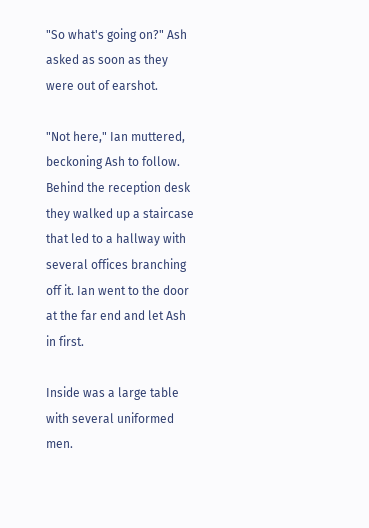"So what's going on?" Ash asked as soon as they were out of earshot.

"Not here," Ian muttered, beckoning Ash to follow. Behind the reception desk they walked up a staircase that led to a hallway with several offices branching off it. Ian went to the door at the far end and let Ash in first.

Inside was a large table with several uniformed men.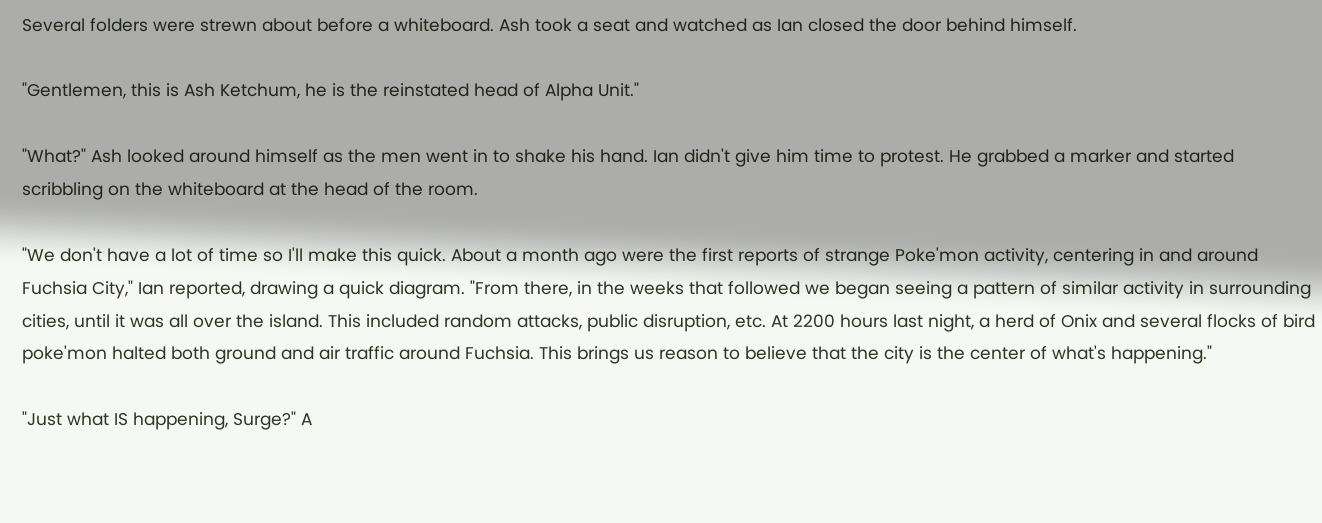Several folders were strewn about before a whiteboard. Ash took a seat and watched as Ian closed the door behind himself.

"Gentlemen, this is Ash Ketchum, he is the reinstated head of Alpha Unit."

"What?" Ash looked around himself as the men went in to shake his hand. Ian didn't give him time to protest. He grabbed a marker and started scribbling on the whiteboard at the head of the room.

"We don't have a lot of time so I'll make this quick. About a month ago were the first reports of strange Poke'mon activity, centering in and around Fuchsia City," Ian reported, drawing a quick diagram. "From there, in the weeks that followed we began seeing a pattern of similar activity in surrounding cities, until it was all over the island. This included random attacks, public disruption, etc. At 2200 hours last night, a herd of Onix and several flocks of bird poke'mon halted both ground and air traffic around Fuchsia. This brings us reason to believe that the city is the center of what's happening."

"Just what IS happening, Surge?" A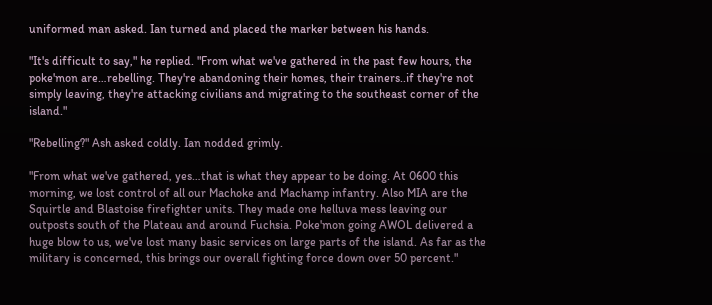uniformed man asked. Ian turned and placed the marker between his hands.

"It's difficult to say," he replied. "From what we've gathered in the past few hours, the poke'mon are…rebelling. They're abandoning their homes, their trainers..if they're not simply leaving, they're attacking civilians and migrating to the southeast corner of the island."

"Rebelling?" Ash asked coldly. Ian nodded grimly.

"From what we've gathered, yes…that is what they appear to be doing. At 0600 this morning, we lost control of all our Machoke and Machamp infantry. Also MIA are the Squirtle and Blastoise firefighter units. They made one helluva mess leaving our outposts south of the Plateau and around Fuchsia. Poke'mon going AWOL delivered a huge blow to us, we've lost many basic services on large parts of the island. As far as the military is concerned, this brings our overall fighting force down over 50 percent."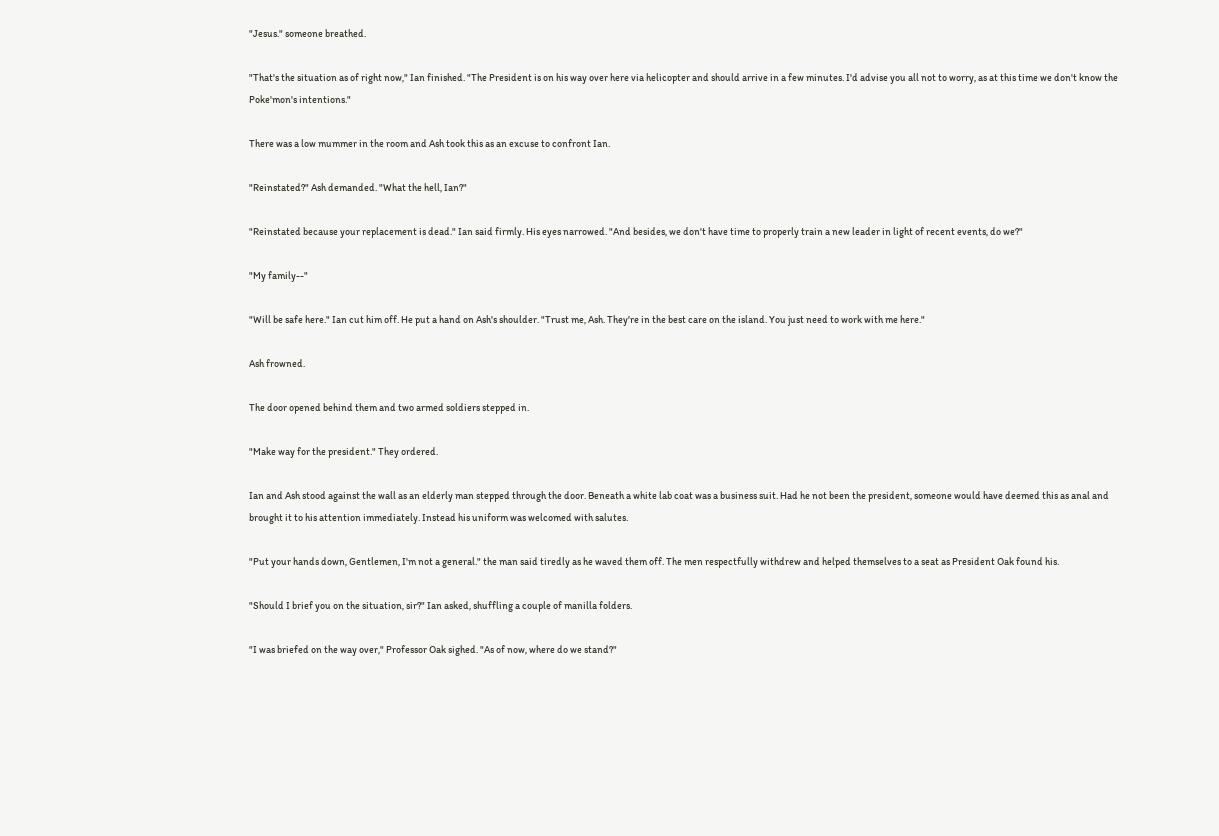"Jesus." someone breathed.

"That's the situation as of right now," Ian finished. "The President is on his way over here via helicopter and should arrive in a few minutes. I'd advise you all not to worry, as at this time we don't know the Poke'mon's intentions."

There was a low mummer in the room and Ash took this as an excuse to confront Ian.

"Reinstated?" Ash demanded. "What the hell, Ian?"

"Reinstated because your replacement is dead." Ian said firmly. His eyes narrowed. "And besides, we don't have time to properly train a new leader in light of recent events, do we?"

"My family--"

"Will be safe here." Ian cut him off. He put a hand on Ash's shoulder. "Trust me, Ash. They're in the best care on the island. You just need to work with me here."

Ash frowned.

The door opened behind them and two armed soldiers stepped in.

"Make way for the president." They ordered.

Ian and Ash stood against the wall as an elderly man stepped through the door. Beneath a white lab coat was a business suit. Had he not been the president, someone would have deemed this as anal and brought it to his attention immediately. Instead his uniform was welcomed with salutes.

"Put your hands down, Gentlemen, I'm not a general." the man said tiredly as he waved them off. The men respectfully withdrew and helped themselves to a seat as President Oak found his.

"Should I brief you on the situation, sir?" Ian asked, shuffling a couple of manilla folders.

"I was briefed on the way over," Professor Oak sighed. "As of now, where do we stand?"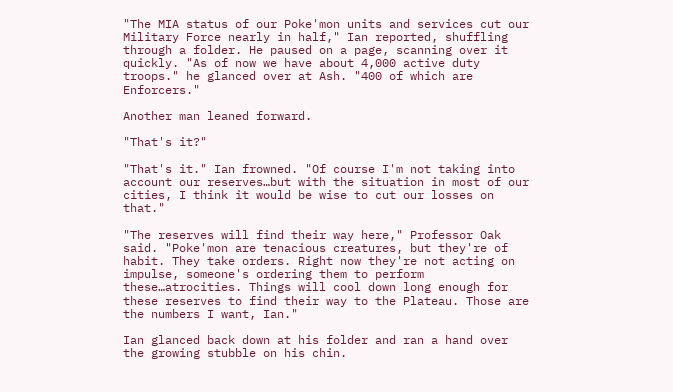"The MIA status of our Poke'mon units and services cut our Military Force nearly in half," Ian reported, shuffling through a folder. He paused on a page, scanning over it quickly. "As of now we have about 4,000 active duty troops." he glanced over at Ash. "400 of which are Enforcers."

Another man leaned forward.

"That's it?"

"That's it." Ian frowned. "Of course I'm not taking into account our reserves…but with the situation in most of our cities, I think it would be wise to cut our losses on that."

"The reserves will find their way here," Professor Oak said. "Poke'mon are tenacious creatures, but they're of habit. They take orders. Right now they're not acting on impulse, someone's ordering them to perform these…atrocities. Things will cool down long enough for these reserves to find their way to the Plateau. Those are the numbers I want, Ian."

Ian glanced back down at his folder and ran a hand over the growing stubble on his chin.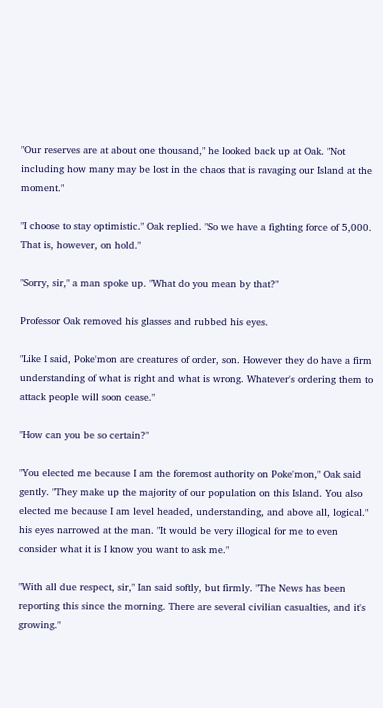"Our reserves are at about one thousand," he looked back up at Oak. "Not including how many may be lost in the chaos that is ravaging our Island at the moment."

"I choose to stay optimistic." Oak replied. "So we have a fighting force of 5,000. That is, however, on hold."

"Sorry, sir," a man spoke up. "What do you mean by that?"

Professor Oak removed his glasses and rubbed his eyes.

"Like I said, Poke'mon are creatures of order, son. However they do have a firm understanding of what is right and what is wrong. Whatever's ordering them to attack people will soon cease."

"How can you be so certain?"

"You elected me because I am the foremost authority on Poke'mon," Oak said gently. "They make up the majority of our population on this Island. You also elected me because I am level headed, understanding, and above all, logical." his eyes narrowed at the man. "It would be very illogical for me to even consider what it is I know you want to ask me."

"With all due respect, sir," Ian said softly, but firmly. "The News has been reporting this since the morning. There are several civilian casualties, and it's growing."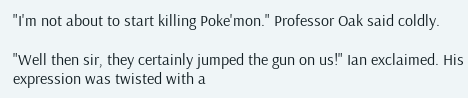"I'm not about to start killing Poke'mon." Professor Oak said coldly.

"Well then sir, they certainly jumped the gun on us!" Ian exclaimed. His expression was twisted with a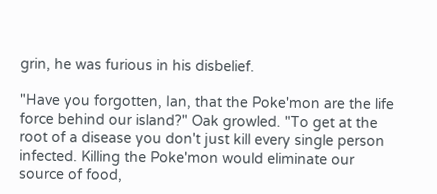grin, he was furious in his disbelief.

"Have you forgotten, Ian, that the Poke'mon are the life force behind our island?" Oak growled. "To get at the root of a disease you don't just kill every single person infected. Killing the Poke'mon would eliminate our source of food,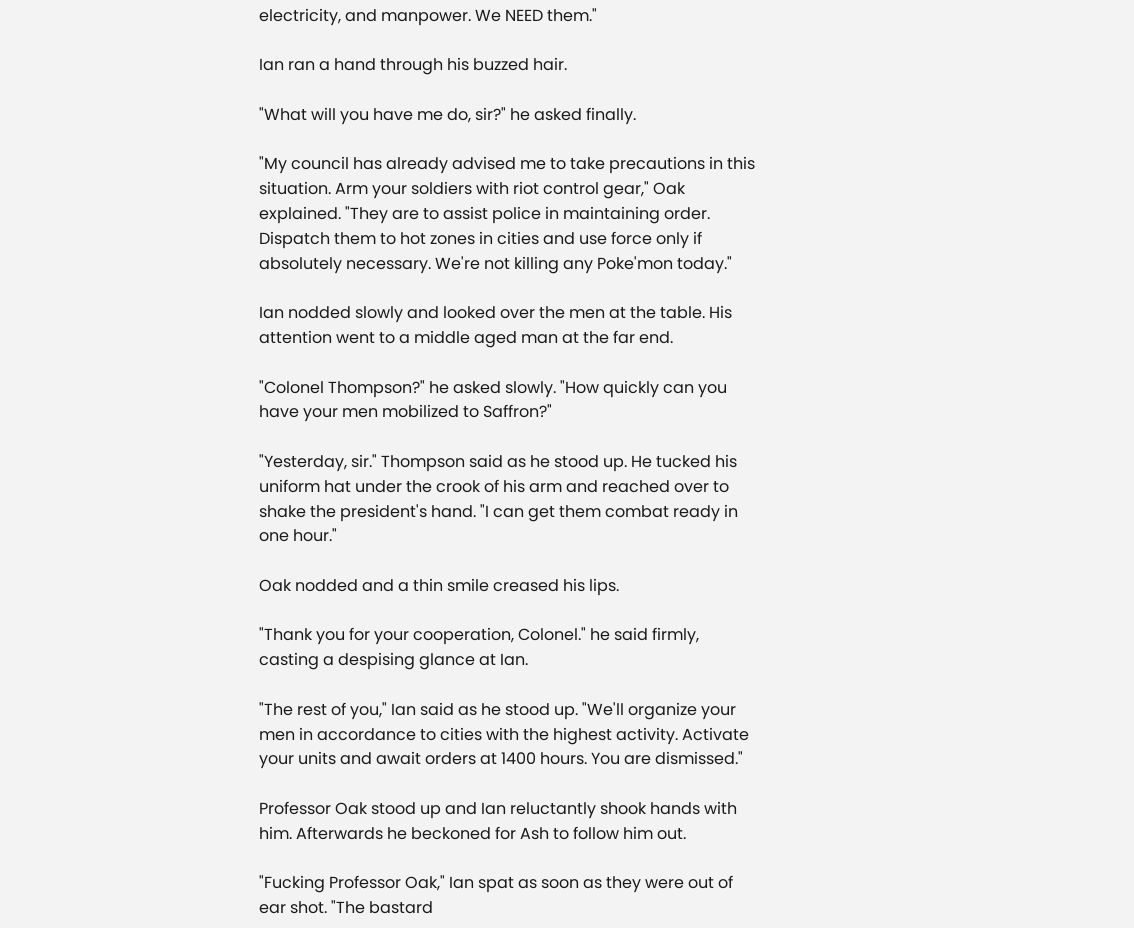electricity, and manpower. We NEED them."

Ian ran a hand through his buzzed hair.

"What will you have me do, sir?" he asked finally.

"My council has already advised me to take precautions in this situation. Arm your soldiers with riot control gear," Oak explained. "They are to assist police in maintaining order. Dispatch them to hot zones in cities and use force only if absolutely necessary. We're not killing any Poke'mon today."

Ian nodded slowly and looked over the men at the table. His attention went to a middle aged man at the far end.

"Colonel Thompson?" he asked slowly. "How quickly can you have your men mobilized to Saffron?"

"Yesterday, sir." Thompson said as he stood up. He tucked his uniform hat under the crook of his arm and reached over to shake the president's hand. "I can get them combat ready in one hour."

Oak nodded and a thin smile creased his lips.

"Thank you for your cooperation, Colonel." he said firmly, casting a despising glance at Ian.

"The rest of you," Ian said as he stood up. "We'll organize your men in accordance to cities with the highest activity. Activate your units and await orders at 1400 hours. You are dismissed."

Professor Oak stood up and Ian reluctantly shook hands with him. Afterwards he beckoned for Ash to follow him out.

"Fucking Professor Oak," Ian spat as soon as they were out of ear shot. "The bastard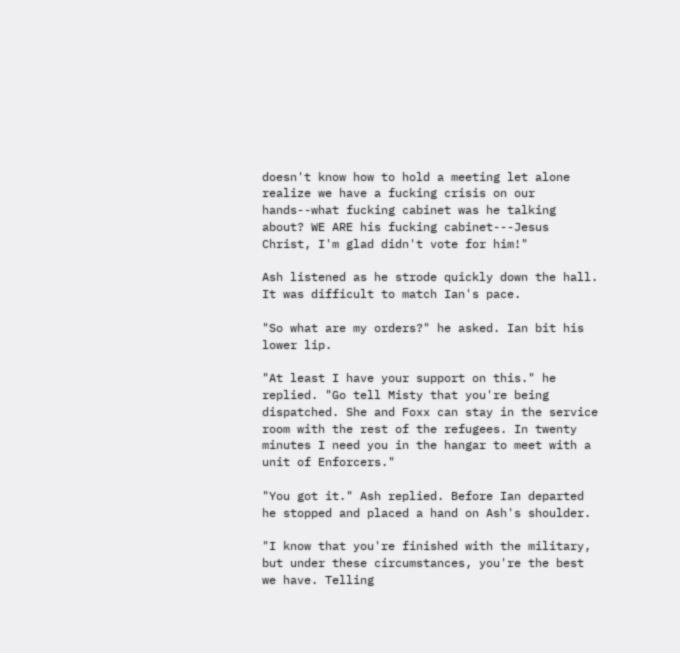doesn't know how to hold a meeting let alone realize we have a fucking crisis on our hands--what fucking cabinet was he talking about? WE ARE his fucking cabinet---Jesus Christ, I'm glad didn't vote for him!"

Ash listened as he strode quickly down the hall. It was difficult to match Ian's pace.

"So what are my orders?" he asked. Ian bit his lower lip.

"At least I have your support on this." he replied. "Go tell Misty that you're being dispatched. She and Foxx can stay in the service room with the rest of the refugees. In twenty minutes I need you in the hangar to meet with a unit of Enforcers."

"You got it." Ash replied. Before Ian departed he stopped and placed a hand on Ash's shoulder.

"I know that you're finished with the military, but under these circumstances, you're the best we have. Telling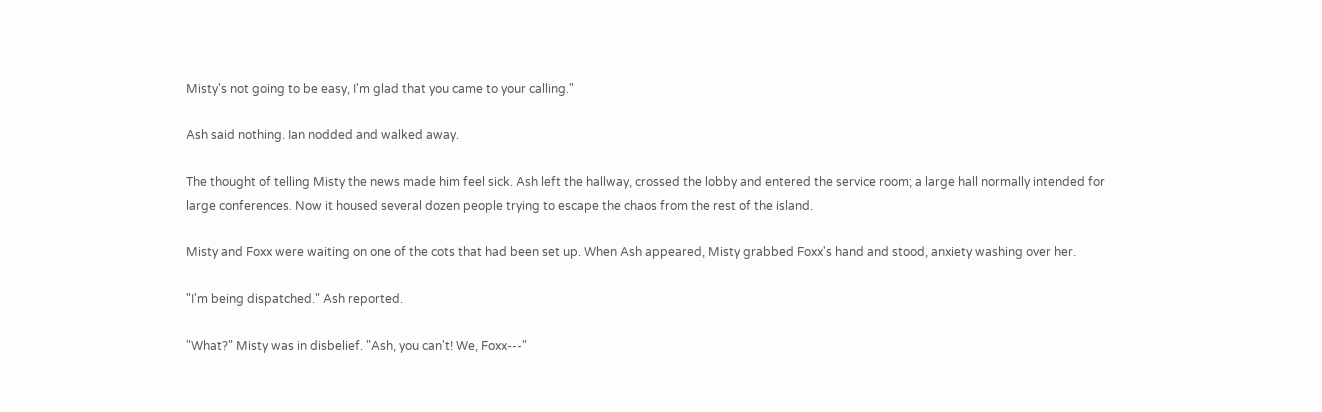Misty's not going to be easy, I'm glad that you came to your calling."

Ash said nothing. Ian nodded and walked away.

The thought of telling Misty the news made him feel sick. Ash left the hallway, crossed the lobby and entered the service room; a large hall normally intended for large conferences. Now it housed several dozen people trying to escape the chaos from the rest of the island.

Misty and Foxx were waiting on one of the cots that had been set up. When Ash appeared, Misty grabbed Foxx's hand and stood, anxiety washing over her.

"I'm being dispatched." Ash reported.

"What?" Misty was in disbelief. "Ash, you can't! We, Foxx---"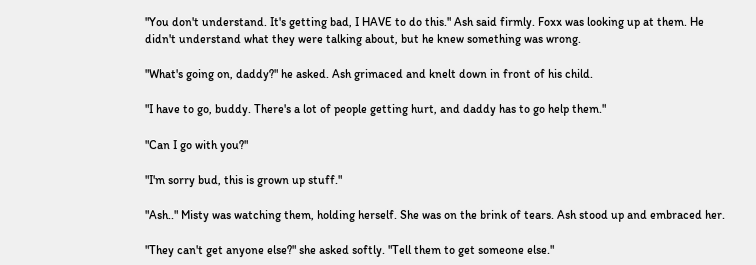"You don't understand. It's getting bad, I HAVE to do this." Ash said firmly. Foxx was looking up at them. He didn't understand what they were talking about, but he knew something was wrong.

"What's going on, daddy?" he asked. Ash grimaced and knelt down in front of his child.

"I have to go, buddy. There's a lot of people getting hurt, and daddy has to go help them."

"Can I go with you?"

"I'm sorry bud, this is grown up stuff."

"Ash.." Misty was watching them, holding herself. She was on the brink of tears. Ash stood up and embraced her.

"They can't get anyone else?" she asked softly. "Tell them to get someone else."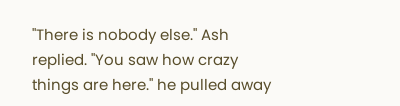"There is nobody else." Ash replied. "You saw how crazy things are here." he pulled away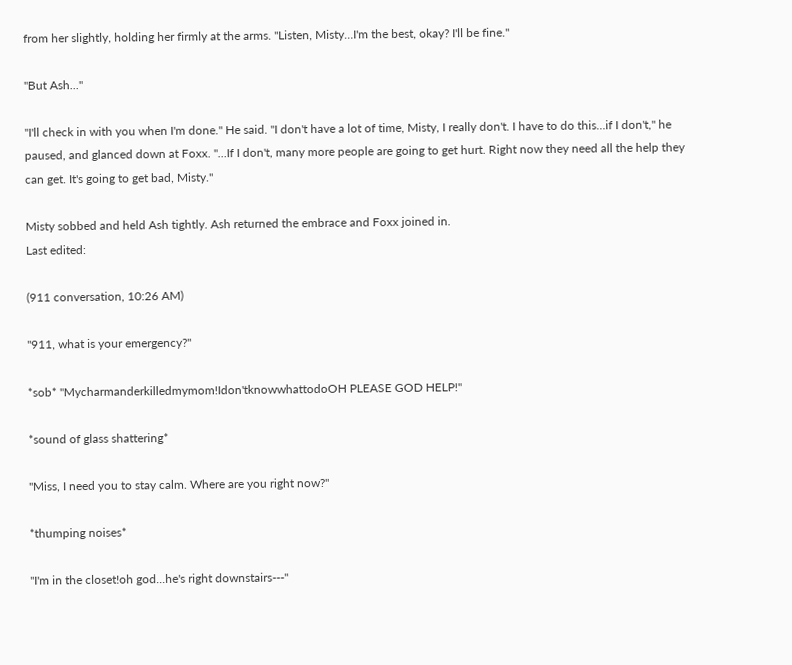from her slightly, holding her firmly at the arms. "Listen, Misty…I'm the best, okay? I'll be fine."

"But Ash..."

"I'll check in with you when I'm done." He said. "I don't have a lot of time, Misty, I really don't. I have to do this…if I don't," he paused, and glanced down at Foxx. "…If I don't, many more people are going to get hurt. Right now they need all the help they can get. It's going to get bad, Misty."

Misty sobbed and held Ash tightly. Ash returned the embrace and Foxx joined in.
Last edited:

(911 conversation, 10:26 AM)

"911, what is your emergency?"

*sob* "Mycharmanderkilledmymom!Idon'tknowwhattodoOH PLEASE GOD HELP!"

*sound of glass shattering*

"Miss, I need you to stay calm. Where are you right now?"

*thumping noises*

"I'm in the closet!oh god...he's right downstairs---"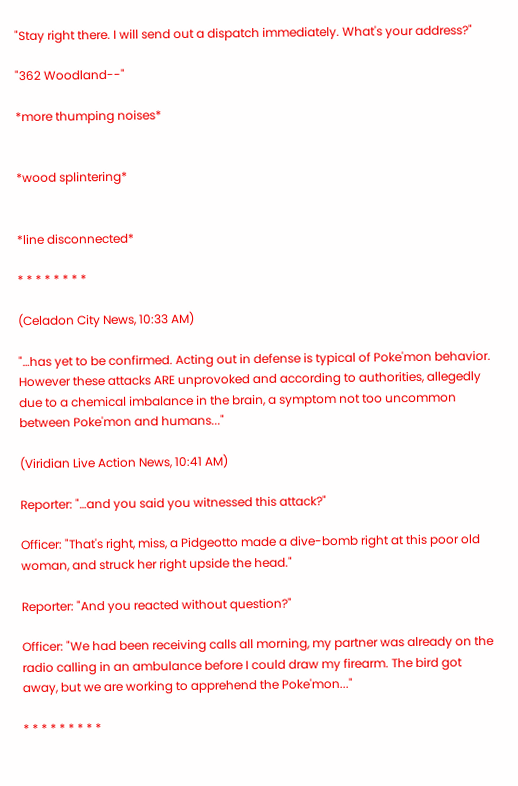"Stay right there. I will send out a dispatch immediately. What's your address?"

"362 Woodland--"

*more thumping noises*


*wood splintering*


*line disconnected*

* * * * * * * *

(Celadon City News, 10:33 AM)

"…has yet to be confirmed. Acting out in defense is typical of Poke'mon behavior. However these attacks ARE unprovoked and according to authorities, allegedly due to a chemical imbalance in the brain, a symptom not too uncommon between Poke'mon and humans..."

(Viridian Live Action News, 10:41 AM)

Reporter: "…and you said you witnessed this attack?"

Officer: "That's right, miss, a Pidgeotto made a dive-bomb right at this poor old woman, and struck her right upside the head."

Reporter: "And you reacted without question?"

Officer: "We had been receiving calls all morning, my partner was already on the radio calling in an ambulance before I could draw my firearm. The bird got away, but we are working to apprehend the Poke'mon..."

* * * * * * * * *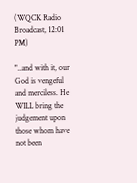(WQCK Radio Broadcast, 12:01 PM)

"..and with it, our God is vengeful and merciless. He WILL bring the judgement upon those whom have not been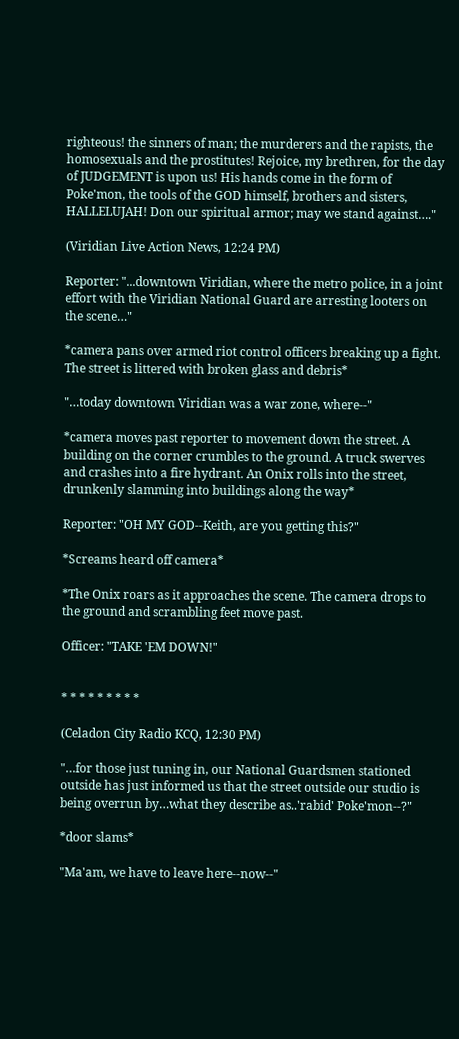righteous! the sinners of man; the murderers and the rapists, the homosexuals and the prostitutes! Rejoice, my brethren, for the day of JUDGEMENT is upon us! His hands come in the form of Poke'mon, the tools of the GOD himself, brothers and sisters, HALLELUJAH! Don our spiritual armor; may we stand against…."

(Viridian Live Action News, 12:24 PM)

Reporter: "...downtown Viridian, where the metro police, in a joint effort with the Viridian National Guard are arresting looters on the scene…"

*camera pans over armed riot control officers breaking up a fight. The street is littered with broken glass and debris*

"…today downtown Viridian was a war zone, where--"

*camera moves past reporter to movement down the street. A building on the corner crumbles to the ground. A truck swerves and crashes into a fire hydrant. An Onix rolls into the street, drunkenly slamming into buildings along the way*

Reporter: "OH MY GOD--Keith, are you getting this?"

*Screams heard off camera*

*The Onix roars as it approaches the scene. The camera drops to the ground and scrambling feet move past.

Officer: "TAKE 'EM DOWN!"


* * * * * * * * *

(Celadon City Radio KCQ, 12:30 PM)

"…for those just tuning in, our National Guardsmen stationed outside has just informed us that the street outside our studio is being overrun by…what they describe as..'rabid' Poke'mon--?"

*door slams*

"Ma'am, we have to leave here--now--"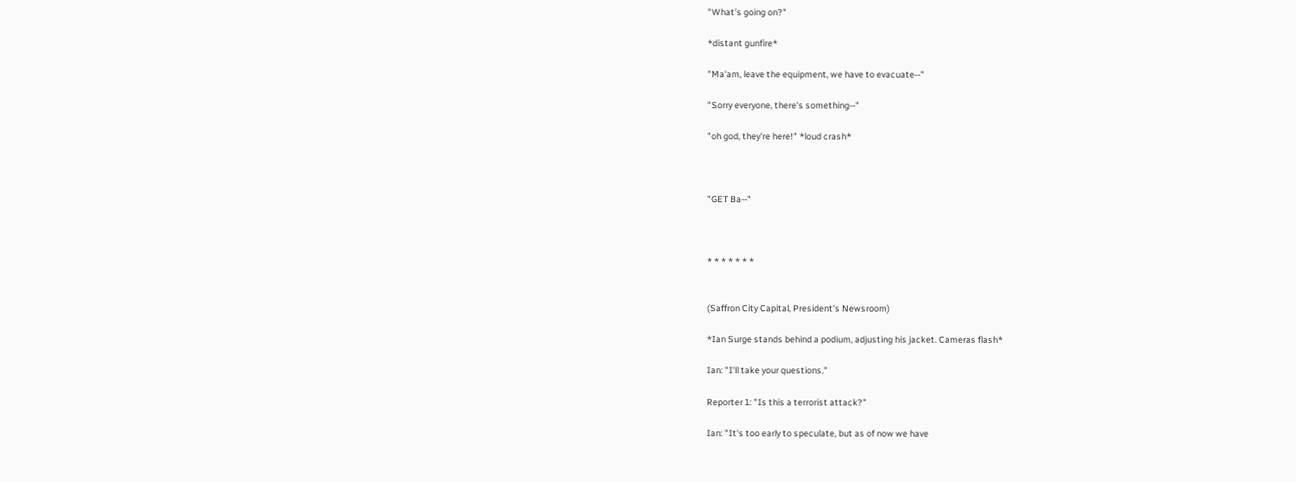"What's going on?"

*distant gunfire*

"Ma'am, leave the equipment, we have to evacuate--"

"Sorry everyone, there's something--"

"oh god, they're here!" *loud crash*



"GET Ba--"



* * * * * * *


(Saffron City Capital, President's Newsroom)

*Ian Surge stands behind a podium, adjusting his jacket. Cameras flash*

Ian: "I'll take your questions."

Reporter 1: "Is this a terrorist attack?"

Ian: "It's too early to speculate, but as of now we have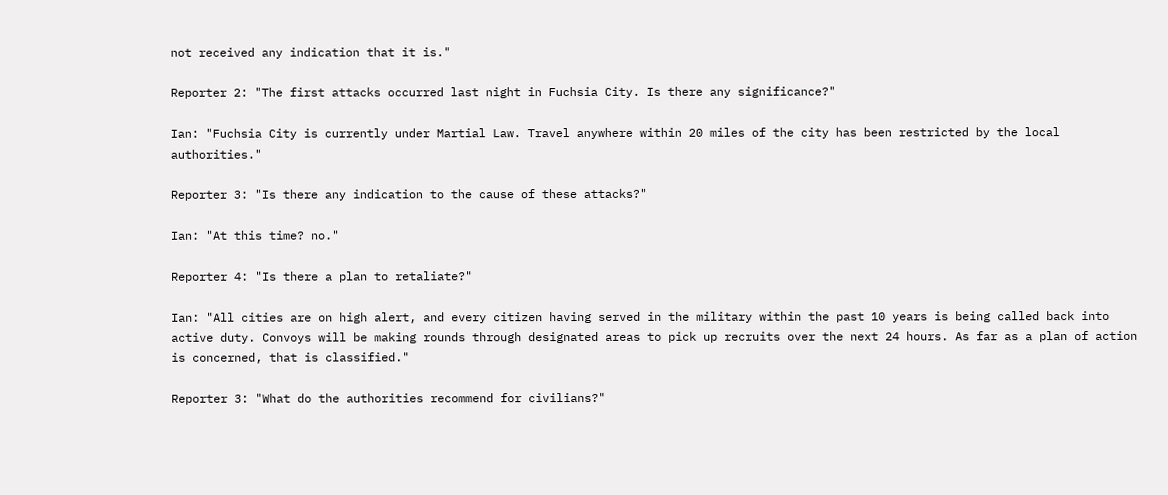not received any indication that it is."

Reporter 2: "The first attacks occurred last night in Fuchsia City. Is there any significance?"

Ian: "Fuchsia City is currently under Martial Law. Travel anywhere within 20 miles of the city has been restricted by the local authorities."

Reporter 3: "Is there any indication to the cause of these attacks?"

Ian: "At this time? no."

Reporter 4: "Is there a plan to retaliate?"

Ian: "All cities are on high alert, and every citizen having served in the military within the past 10 years is being called back into active duty. Convoys will be making rounds through designated areas to pick up recruits over the next 24 hours. As far as a plan of action is concerned, that is classified."

Reporter 3: "What do the authorities recommend for civilians?"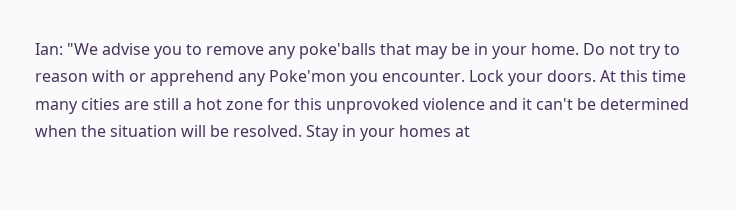Ian: "We advise you to remove any poke'balls that may be in your home. Do not try to reason with or apprehend any Poke'mon you encounter. Lock your doors. At this time many cities are still a hot zone for this unprovoked violence and it can't be determined when the situation will be resolved. Stay in your homes at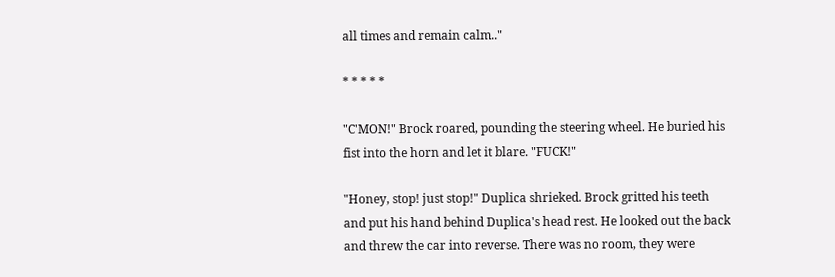all times and remain calm.."

* * * * *

"C'MON!" Brock roared, pounding the steering wheel. He buried his fist into the horn and let it blare. "FUCK!"

"Honey, stop! just stop!" Duplica shrieked. Brock gritted his teeth and put his hand behind Duplica's head rest. He looked out the back and threw the car into reverse. There was no room, they were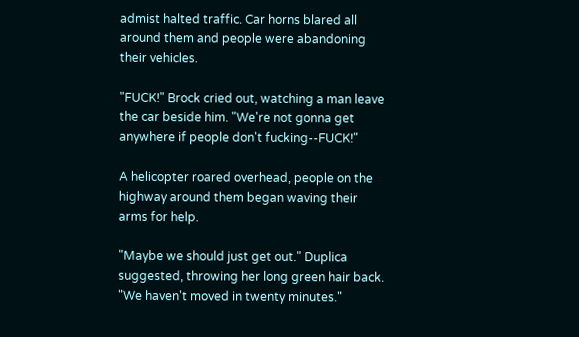admist halted traffic. Car horns blared all around them and people were abandoning their vehicles.

"FUCK!" Brock cried out, watching a man leave the car beside him. "We're not gonna get anywhere if people don't fucking--FUCK!"

A helicopter roared overhead, people on the highway around them began waving their arms for help.

"Maybe we should just get out." Duplica suggested, throwing her long green hair back. "We haven't moved in twenty minutes."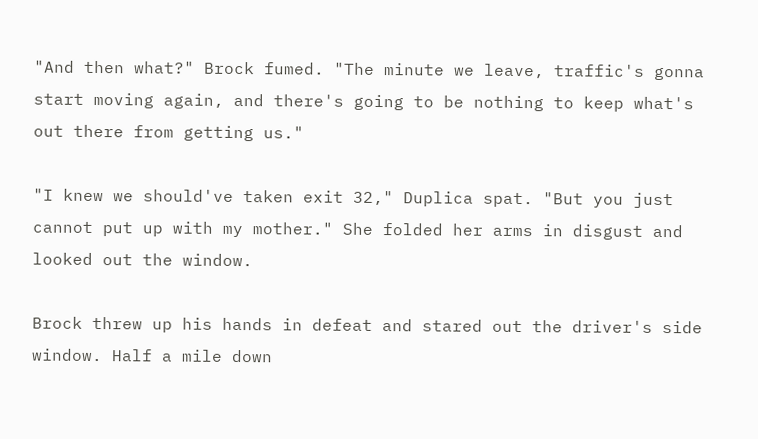"And then what?" Brock fumed. "The minute we leave, traffic's gonna start moving again, and there's going to be nothing to keep what's out there from getting us."

"I knew we should've taken exit 32," Duplica spat. "But you just cannot put up with my mother." She folded her arms in disgust and looked out the window.

Brock threw up his hands in defeat and stared out the driver's side window. Half a mile down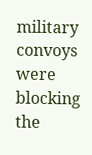military convoys were blocking the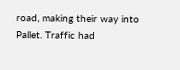road, making their way into Pallet. Traffic had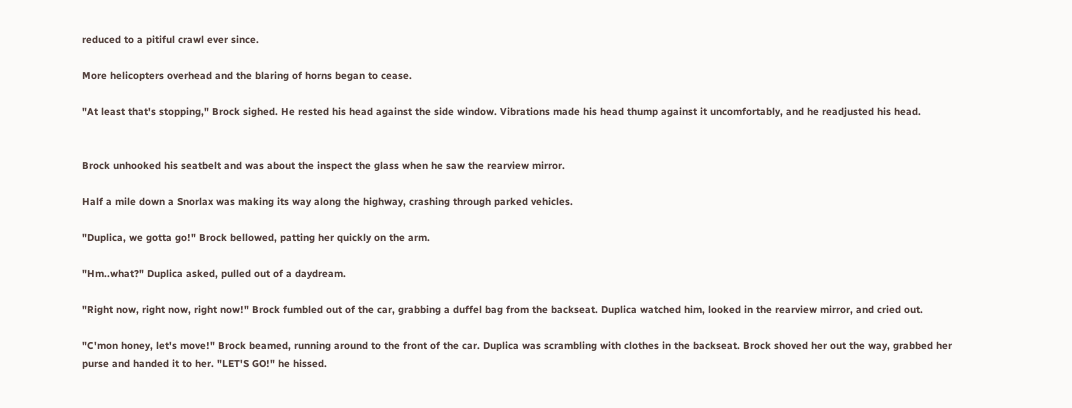reduced to a pitiful crawl ever since.

More helicopters overhead and the blaring of horns began to cease.

"At least that's stopping," Brock sighed. He rested his head against the side window. Vibrations made his head thump against it uncomfortably, and he readjusted his head.


Brock unhooked his seatbelt and was about the inspect the glass when he saw the rearview mirror.

Half a mile down a Snorlax was making its way along the highway, crashing through parked vehicles.

"Duplica, we gotta go!" Brock bellowed, patting her quickly on the arm.

"Hm..what?" Duplica asked, pulled out of a daydream.

"Right now, right now, right now!" Brock fumbled out of the car, grabbing a duffel bag from the backseat. Duplica watched him, looked in the rearview mirror, and cried out.

"C'mon honey, let's move!" Brock beamed, running around to the front of the car. Duplica was scrambling with clothes in the backseat. Brock shoved her out the way, grabbed her purse and handed it to her. "LET'S GO!" he hissed.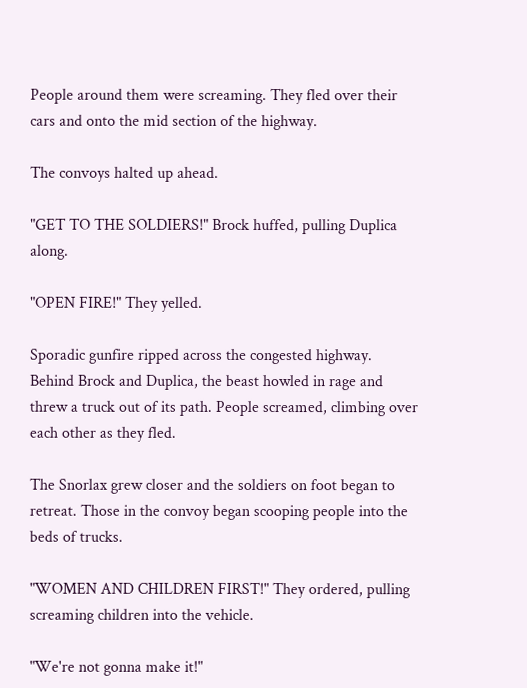People around them were screaming. They fled over their cars and onto the mid section of the highway.

The convoys halted up ahead.

"GET TO THE SOLDIERS!" Brock huffed, pulling Duplica along.

"OPEN FIRE!" They yelled.

Sporadic gunfire ripped across the congested highway. Behind Brock and Duplica, the beast howled in rage and threw a truck out of its path. People screamed, climbing over each other as they fled.

The Snorlax grew closer and the soldiers on foot began to retreat. Those in the convoy began scooping people into the beds of trucks.

"WOMEN AND CHILDREN FIRST!" They ordered, pulling screaming children into the vehicle.

"We're not gonna make it!"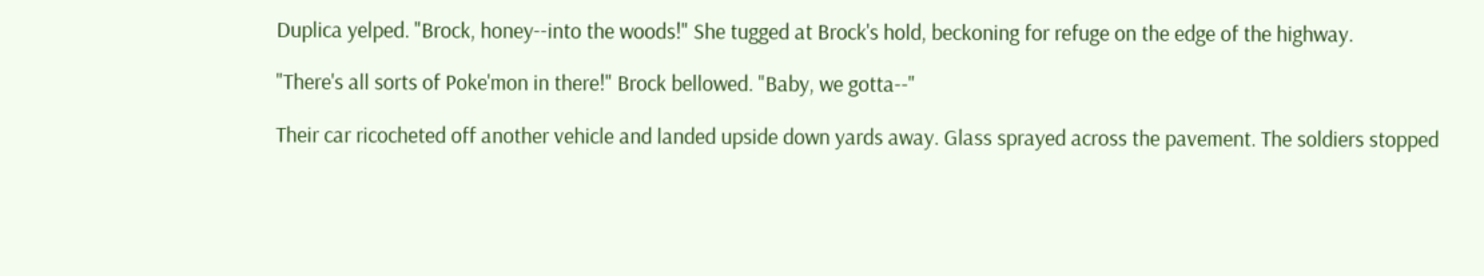Duplica yelped. "Brock, honey--into the woods!" She tugged at Brock's hold, beckoning for refuge on the edge of the highway.

"There's all sorts of Poke'mon in there!" Brock bellowed. "Baby, we gotta--"

Their car ricocheted off another vehicle and landed upside down yards away. Glass sprayed across the pavement. The soldiers stopped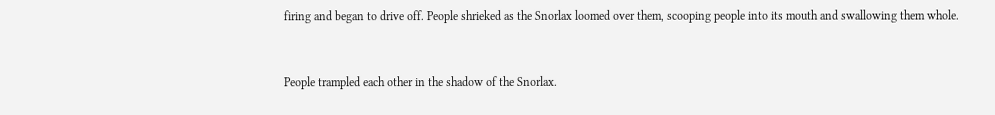firing and began to drive off. People shrieked as the Snorlax loomed over them, scooping people into its mouth and swallowing them whole.


People trampled each other in the shadow of the Snorlax.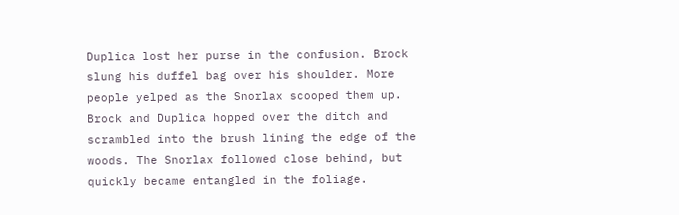Duplica lost her purse in the confusion. Brock slung his duffel bag over his shoulder. More people yelped as the Snorlax scooped them up. Brock and Duplica hopped over the ditch and scrambled into the brush lining the edge of the woods. The Snorlax followed close behind, but quickly became entangled in the foliage.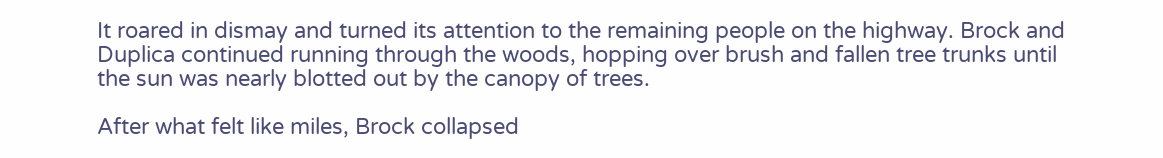It roared in dismay and turned its attention to the remaining people on the highway. Brock and Duplica continued running through the woods, hopping over brush and fallen tree trunks until the sun was nearly blotted out by the canopy of trees.

After what felt like miles, Brock collapsed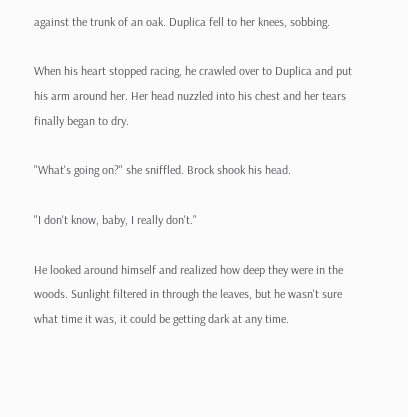against the trunk of an oak. Duplica fell to her knees, sobbing.

When his heart stopped racing, he crawled over to Duplica and put his arm around her. Her head nuzzled into his chest and her tears finally began to dry.

"What's going on?" she sniffled. Brock shook his head.

"I don't know, baby, I really don't."

He looked around himself and realized how deep they were in the woods. Sunlight filtered in through the leaves, but he wasn't sure what time it was, it could be getting dark at any time.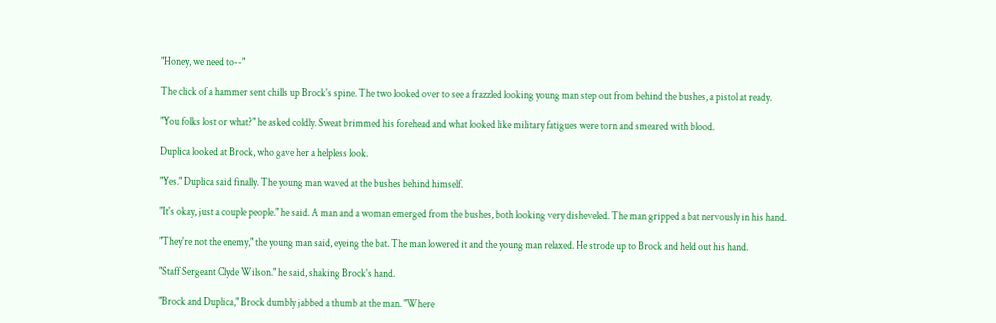"Honey, we need to--"

The click of a hammer sent chills up Brock's spine. The two looked over to see a frazzled looking young man step out from behind the bushes, a pistol at ready.

"You folks lost or what?" he asked coldly. Sweat brimmed his forehead and what looked like military fatigues were torn and smeared with blood.

Duplica looked at Brock, who gave her a helpless look.

"Yes." Duplica said finally. The young man waved at the bushes behind himself.

"It's okay, just a couple people." he said. A man and a woman emerged from the bushes, both looking very disheveled. The man gripped a bat nervously in his hand.

"They're not the enemy," the young man said, eyeing the bat. The man lowered it and the young man relaxed. He strode up to Brock and held out his hand.

"Staff Sergeant Clyde Wilson." he said, shaking Brock's hand.

"Brock and Duplica," Brock dumbly jabbed a thumb at the man. "Where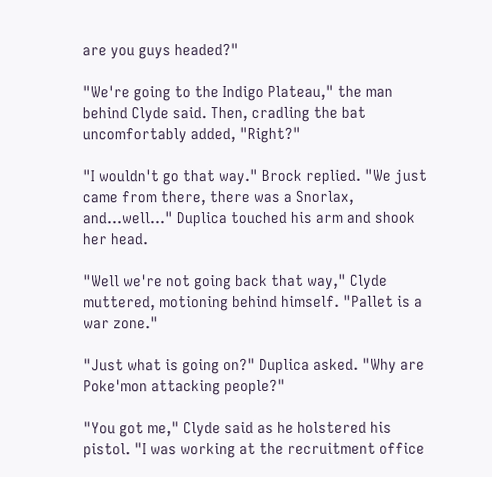are you guys headed?"

"We're going to the Indigo Plateau," the man behind Clyde said. Then, cradling the bat uncomfortably added, "Right?"

"I wouldn't go that way." Brock replied. "We just came from there, there was a Snorlax, and...well…" Duplica touched his arm and shook her head.

"Well we're not going back that way," Clyde muttered, motioning behind himself. "Pallet is a war zone."

"Just what is going on?" Duplica asked. "Why are Poke'mon attacking people?"

"You got me," Clyde said as he holstered his pistol. "I was working at the recruitment office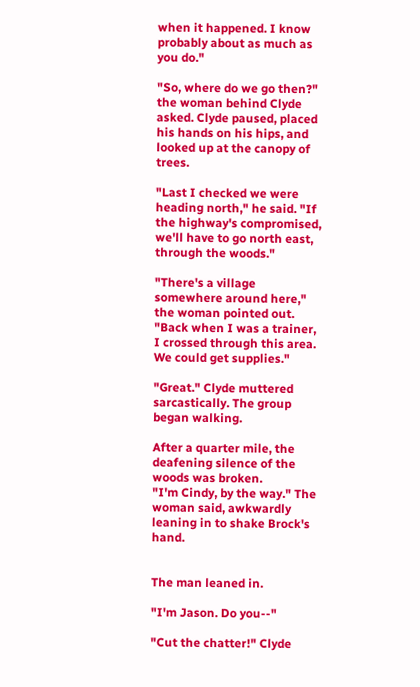when it happened. I know probably about as much as you do."

"So, where do we go then?" the woman behind Clyde asked. Clyde paused, placed his hands on his hips, and looked up at the canopy of trees.

"Last I checked we were heading north," he said. "If the highway's compromised, we'll have to go north east, through the woods."

"There's a village somewhere around here," the woman pointed out. "Back when I was a trainer, I crossed through this area. We could get supplies."

"Great." Clyde muttered sarcastically. The group began walking.

After a quarter mile, the deafening silence of the woods was broken.
"I'm Cindy, by the way." The woman said, awkwardly leaning in to shake Brock's hand.


The man leaned in.

"I'm Jason. Do you--"

"Cut the chatter!" Clyde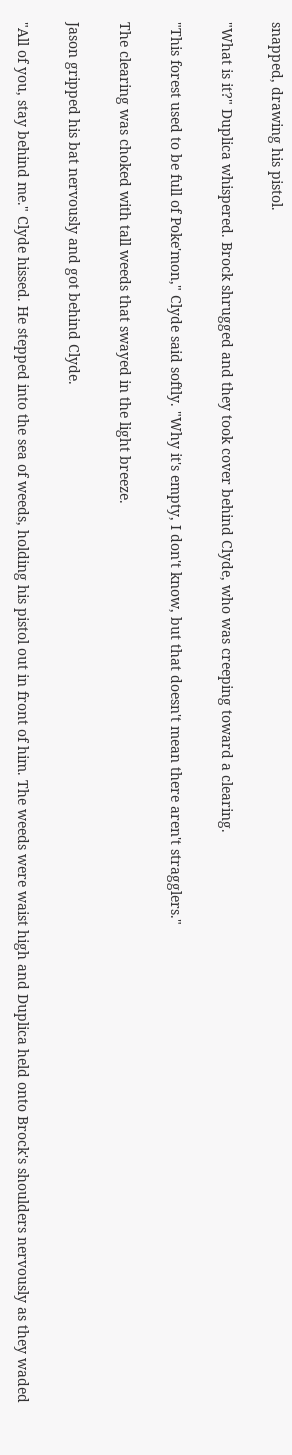snapped, drawing his pistol.

"What is it?" Duplica whispered. Brock shrugged and they took cover behind Clyde, who was creeping toward a clearing.

"This forest used to be full of Poke'mon," Clyde said softly. "Why it's empty, I don't know, but that doesn't mean there aren't stragglers."

The clearing was choked with tall weeds that swayed in the light breeze.

Jason gripped his bat nervously and got behind Clyde.

"All of you, stay behind me." Clyde hissed. He stepped into the sea of weeds, holding his pistol out in front of him. The weeds were waist high and Duplica held onto Brock's shoulders nervously as they waded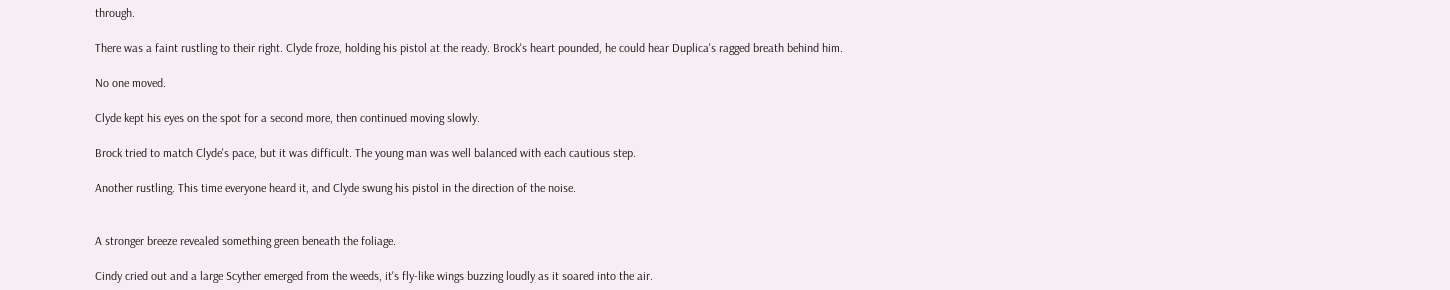through.

There was a faint rustling to their right. Clyde froze, holding his pistol at the ready. Brock's heart pounded, he could hear Duplica's ragged breath behind him.

No one moved.

Clyde kept his eyes on the spot for a second more, then continued moving slowly.

Brock tried to match Clyde's pace, but it was difficult. The young man was well balanced with each cautious step.

Another rustling. This time everyone heard it, and Clyde swung his pistol in the direction of the noise.


A stronger breeze revealed something green beneath the foliage.

Cindy cried out and a large Scyther emerged from the weeds, it's fly-like wings buzzing loudly as it soared into the air.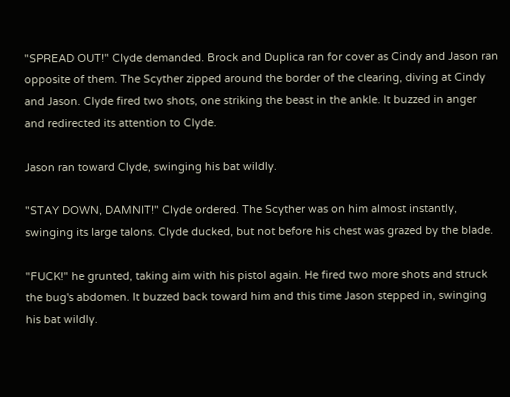"SPREAD OUT!" Clyde demanded. Brock and Duplica ran for cover as Cindy and Jason ran opposite of them. The Scyther zipped around the border of the clearing, diving at Cindy and Jason. Clyde fired two shots, one striking the beast in the ankle. It buzzed in anger and redirected its attention to Clyde.

Jason ran toward Clyde, swinging his bat wildly.

"STAY DOWN, DAMNIT!" Clyde ordered. The Scyther was on him almost instantly, swinging its large talons. Clyde ducked, but not before his chest was grazed by the blade.

"FUCK!" he grunted, taking aim with his pistol again. He fired two more shots and struck the bug's abdomen. It buzzed back toward him and this time Jason stepped in, swinging his bat wildly.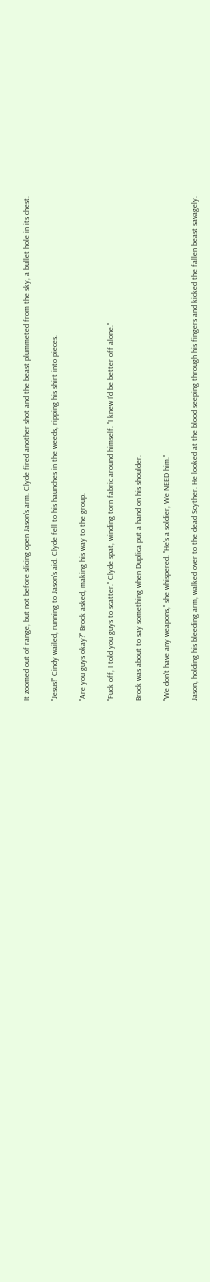It zoomed out of range, but not before slicing open Jason's arm. Clyde fired another shot and the beast plummeted from the sky, a bullet hole in its chest.

"Jesus!" Cindy wailed, running to Jason's aid. Clyde fell to his haunches in the weeds, ripping his shirt into pieces.

"Are you guys okay?" Brock asked, making his way to the group.

"Fuck off, I told you guys to scatter." Clyde spat, winding torn fabric around himself. "I knew I'd be better off alone."

Brock was about to say something when Duplica put a hand on his shoulder.

"We don't have any weapons," she whispered. "He's a soldier, We NEED him."

Jason, holding his bleeding arm, walked over to the dead Scyther. He looked at the blood seeping through his fingers and kicked the fallen beast savagely.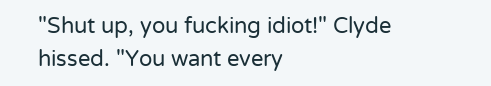"Shut up, you fucking idiot!" Clyde hissed. "You want every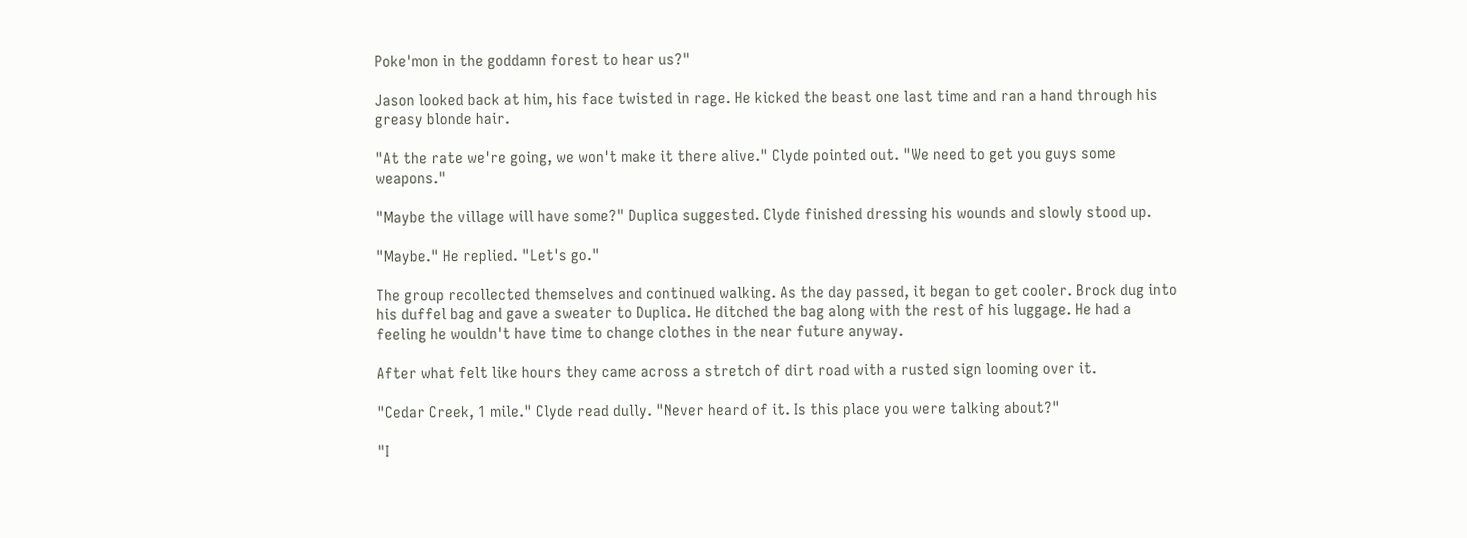Poke'mon in the goddamn forest to hear us?"

Jason looked back at him, his face twisted in rage. He kicked the beast one last time and ran a hand through his greasy blonde hair.

"At the rate we're going, we won't make it there alive." Clyde pointed out. "We need to get you guys some weapons."

"Maybe the village will have some?" Duplica suggested. Clyde finished dressing his wounds and slowly stood up.

"Maybe." He replied. "Let's go."

The group recollected themselves and continued walking. As the day passed, it began to get cooler. Brock dug into his duffel bag and gave a sweater to Duplica. He ditched the bag along with the rest of his luggage. He had a feeling he wouldn't have time to change clothes in the near future anyway.

After what felt like hours they came across a stretch of dirt road with a rusted sign looming over it.

"Cedar Creek, 1 mile." Clyde read dully. "Never heard of it. Is this place you were talking about?"

"I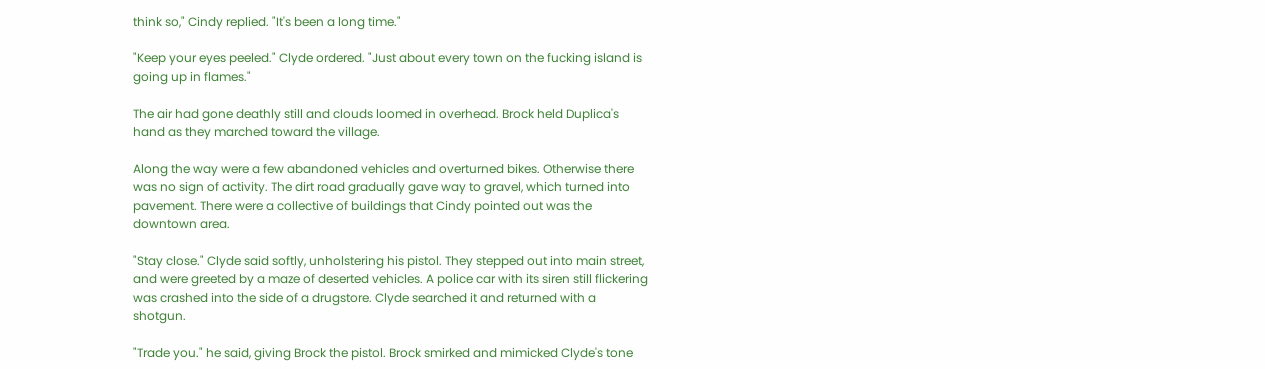think so," Cindy replied. "It's been a long time."

"Keep your eyes peeled." Clyde ordered. "Just about every town on the fucking island is going up in flames."

The air had gone deathly still and clouds loomed in overhead. Brock held Duplica's hand as they marched toward the village.

Along the way were a few abandoned vehicles and overturned bikes. Otherwise there was no sign of activity. The dirt road gradually gave way to gravel, which turned into pavement. There were a collective of buildings that Cindy pointed out was the downtown area.

"Stay close." Clyde said softly, unholstering his pistol. They stepped out into main street, and were greeted by a maze of deserted vehicles. A police car with its siren still flickering was crashed into the side of a drugstore. Clyde searched it and returned with a shotgun.

"Trade you." he said, giving Brock the pistol. Brock smirked and mimicked Clyde's tone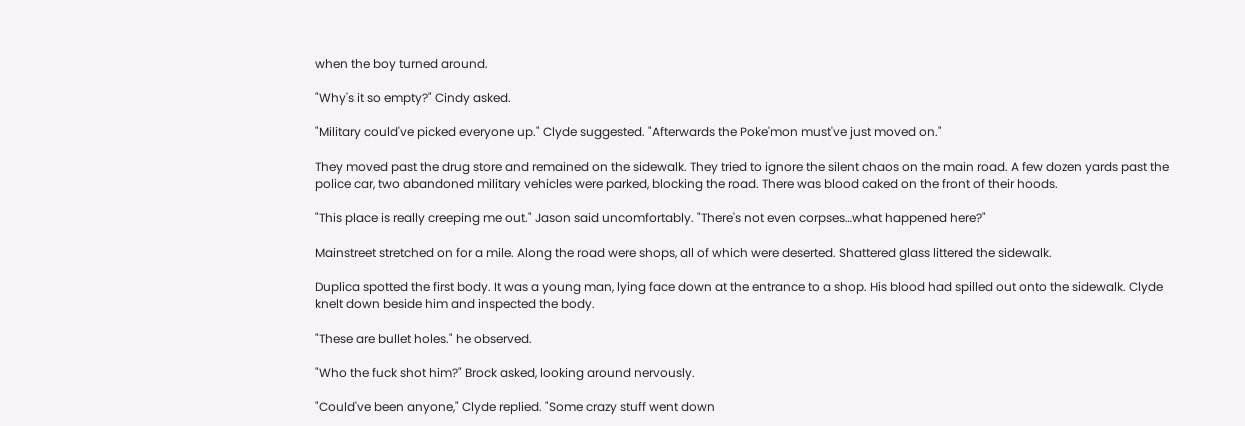when the boy turned around.

"Why's it so empty?" Cindy asked.

"Military could've picked everyone up." Clyde suggested. "Afterwards the Poke'mon must've just moved on."

They moved past the drug store and remained on the sidewalk. They tried to ignore the silent chaos on the main road. A few dozen yards past the police car, two abandoned military vehicles were parked, blocking the road. There was blood caked on the front of their hoods.

"This place is really creeping me out." Jason said uncomfortably. "There's not even corpses…what happened here?"

Mainstreet stretched on for a mile. Along the road were shops, all of which were deserted. Shattered glass littered the sidewalk.

Duplica spotted the first body. It was a young man, lying face down at the entrance to a shop. His blood had spilled out onto the sidewalk. Clyde knelt down beside him and inspected the body.

"These are bullet holes." he observed.

"Who the fuck shot him?" Brock asked, looking around nervously.

"Could've been anyone," Clyde replied. "Some crazy stuff went down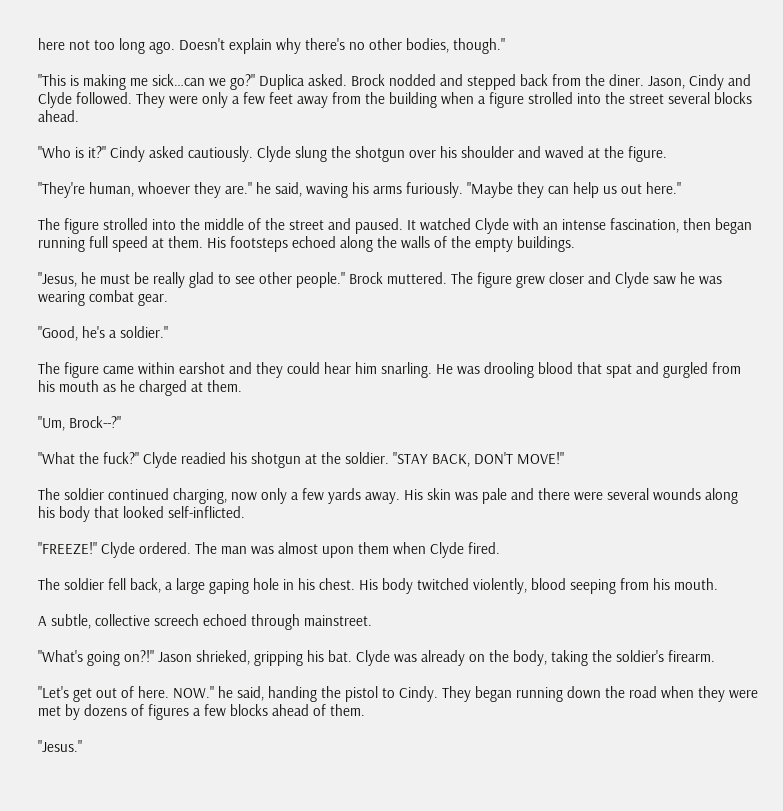here not too long ago. Doesn't explain why there's no other bodies, though."

"This is making me sick…can we go?" Duplica asked. Brock nodded and stepped back from the diner. Jason, Cindy and Clyde followed. They were only a few feet away from the building when a figure strolled into the street several blocks ahead.

"Who is it?" Cindy asked cautiously. Clyde slung the shotgun over his shoulder and waved at the figure.

"They're human, whoever they are." he said, waving his arms furiously. "Maybe they can help us out here."

The figure strolled into the middle of the street and paused. It watched Clyde with an intense fascination, then began running full speed at them. His footsteps echoed along the walls of the empty buildings.

"Jesus, he must be really glad to see other people." Brock muttered. The figure grew closer and Clyde saw he was wearing combat gear.

"Good, he's a soldier."

The figure came within earshot and they could hear him snarling. He was drooling blood that spat and gurgled from his mouth as he charged at them.

"Um, Brock--?"

"What the fuck?" Clyde readied his shotgun at the soldier. "STAY BACK, DON'T MOVE!"

The soldier continued charging, now only a few yards away. His skin was pale and there were several wounds along his body that looked self-inflicted.

"FREEZE!" Clyde ordered. The man was almost upon them when Clyde fired.

The soldier fell back, a large gaping hole in his chest. His body twitched violently, blood seeping from his mouth.

A subtle, collective screech echoed through mainstreet.

"What's going on?!" Jason shrieked, gripping his bat. Clyde was already on the body, taking the soldier's firearm.

"Let's get out of here. NOW." he said, handing the pistol to Cindy. They began running down the road when they were met by dozens of figures a few blocks ahead of them.

"Jesus."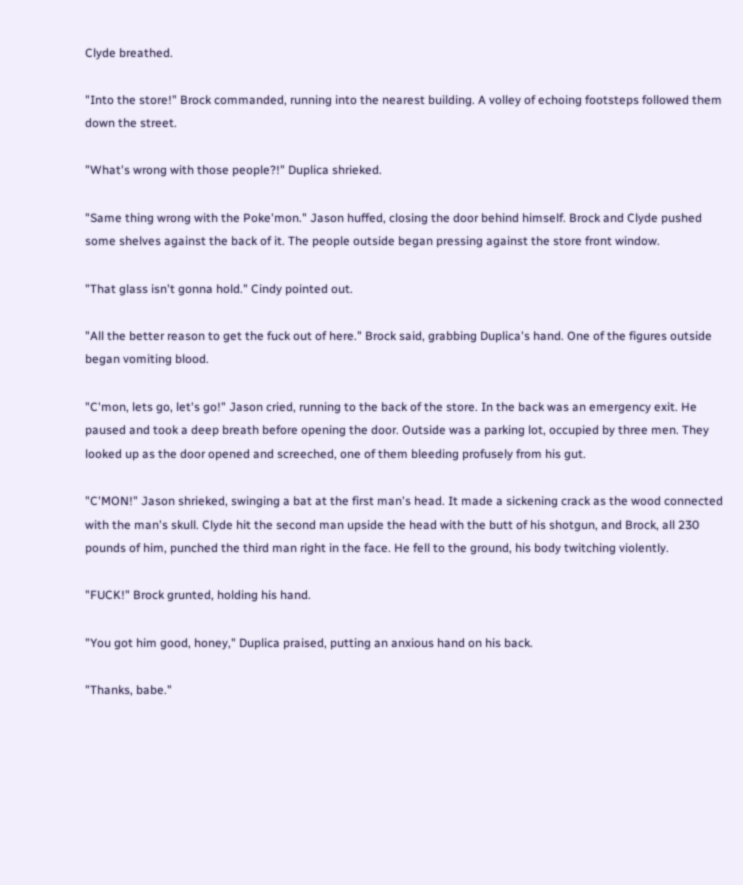Clyde breathed.

"Into the store!" Brock commanded, running into the nearest building. A volley of echoing footsteps followed them down the street.

"What's wrong with those people?!" Duplica shrieked.

"Same thing wrong with the Poke'mon." Jason huffed, closing the door behind himself. Brock and Clyde pushed some shelves against the back of it. The people outside began pressing against the store front window.

"That glass isn't gonna hold." Cindy pointed out.

"All the better reason to get the fuck out of here." Brock said, grabbing Duplica's hand. One of the figures outside began vomiting blood.

"C'mon, lets go, let's go!" Jason cried, running to the back of the store. In the back was an emergency exit. He paused and took a deep breath before opening the door. Outside was a parking lot, occupied by three men. They looked up as the door opened and screeched, one of them bleeding profusely from his gut.

"C'MON!" Jason shrieked, swinging a bat at the first man's head. It made a sickening crack as the wood connected with the man's skull. Clyde hit the second man upside the head with the butt of his shotgun, and Brock, all 230 pounds of him, punched the third man right in the face. He fell to the ground, his body twitching violently.

"FUCK!" Brock grunted, holding his hand.

"You got him good, honey," Duplica praised, putting an anxious hand on his back.

"Thanks, babe."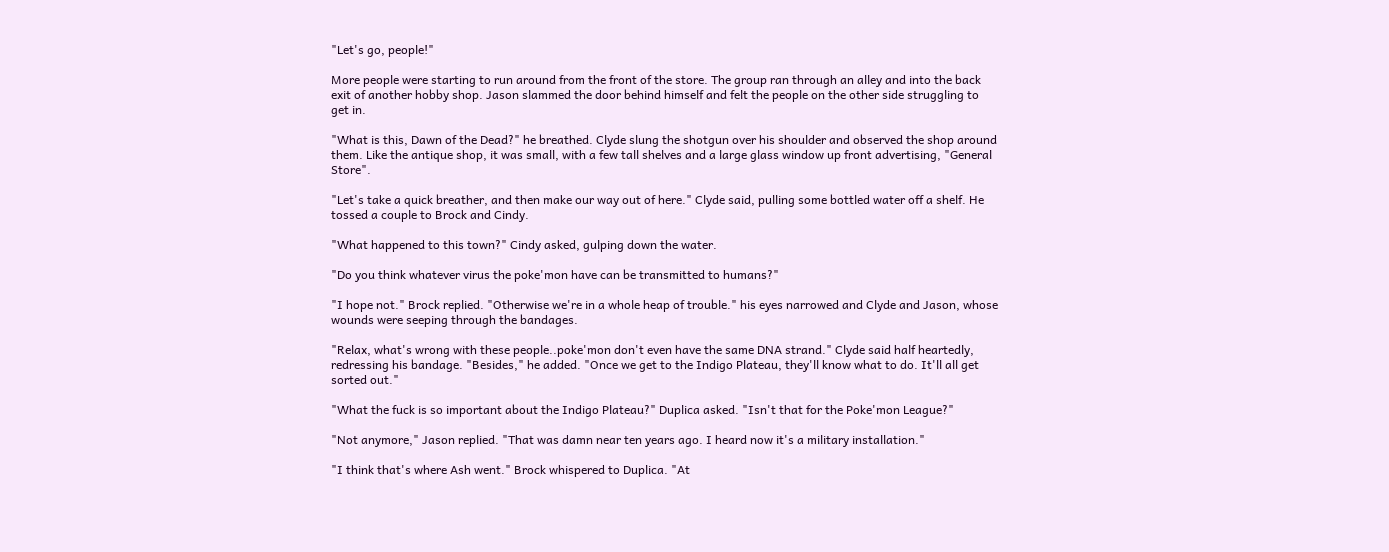"Let's go, people!"

More people were starting to run around from the front of the store. The group ran through an alley and into the back exit of another hobby shop. Jason slammed the door behind himself and felt the people on the other side struggling to get in.

"What is this, Dawn of the Dead?" he breathed. Clyde slung the shotgun over his shoulder and observed the shop around them. Like the antique shop, it was small, with a few tall shelves and a large glass window up front advertising, "General Store".

"Let's take a quick breather, and then make our way out of here." Clyde said, pulling some bottled water off a shelf. He tossed a couple to Brock and Cindy.

"What happened to this town?" Cindy asked, gulping down the water.

"Do you think whatever virus the poke'mon have can be transmitted to humans?"

"I hope not." Brock replied. "Otherwise we're in a whole heap of trouble." his eyes narrowed and Clyde and Jason, whose wounds were seeping through the bandages.

"Relax, what's wrong with these people..poke'mon don't even have the same DNA strand." Clyde said half heartedly, redressing his bandage. "Besides," he added. "Once we get to the Indigo Plateau, they'll know what to do. It'll all get sorted out."

"What the fuck is so important about the Indigo Plateau?" Duplica asked. "Isn't that for the Poke'mon League?"

"Not anymore," Jason replied. "That was damn near ten years ago. I heard now it's a military installation."

"I think that's where Ash went." Brock whispered to Duplica. "At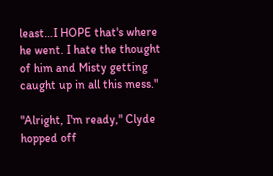least…I HOPE that's where he went. I hate the thought of him and Misty getting caught up in all this mess."

"Alright, I'm ready," Clyde hopped off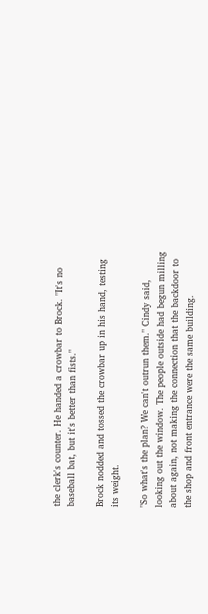the clerk's counter. He handed a crowbar to Brock. "It's no baseball bat, but it's better than fists."

Brock nodded and tossed the crowbar up in his hand, testing its weight.

"So what's the plan? We can't outrun them." Cindy said, looking out the window. The people outside had begun milling about again, not making the connection that the backdoor to the shop and front entrance were the same building.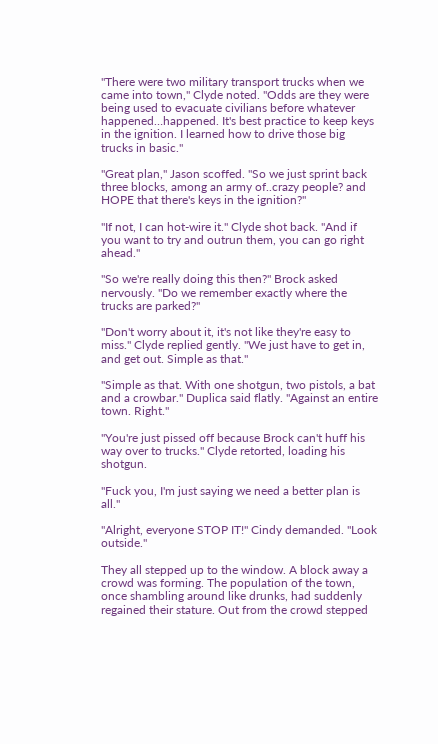"There were two military transport trucks when we came into town," Clyde noted. "Odds are they were being used to evacuate civilians before whatever happened…happened. It's best practice to keep keys in the ignition. I learned how to drive those big trucks in basic."

"Great plan," Jason scoffed. "So we just sprint back three blocks, among an army of..crazy people? and HOPE that there's keys in the ignition?"

"If not, I can hot-wire it." Clyde shot back. "And if you want to try and outrun them, you can go right ahead."

"So we're really doing this then?" Brock asked nervously. "Do we remember exactly where the trucks are parked?"

"Don't worry about it, it's not like they're easy to miss." Clyde replied gently. "We just have to get in, and get out. Simple as that."

"Simple as that. With one shotgun, two pistols, a bat and a crowbar." Duplica said flatly. "Against an entire town. Right."

"You're just pissed off because Brock can't huff his way over to trucks." Clyde retorted, loading his shotgun.

"Fuck you, I'm just saying we need a better plan is all."

"Alright, everyone STOP IT!" Cindy demanded. "Look outside."

They all stepped up to the window. A block away a crowd was forming. The population of the town, once shambling around like drunks, had suddenly regained their stature. Out from the crowd stepped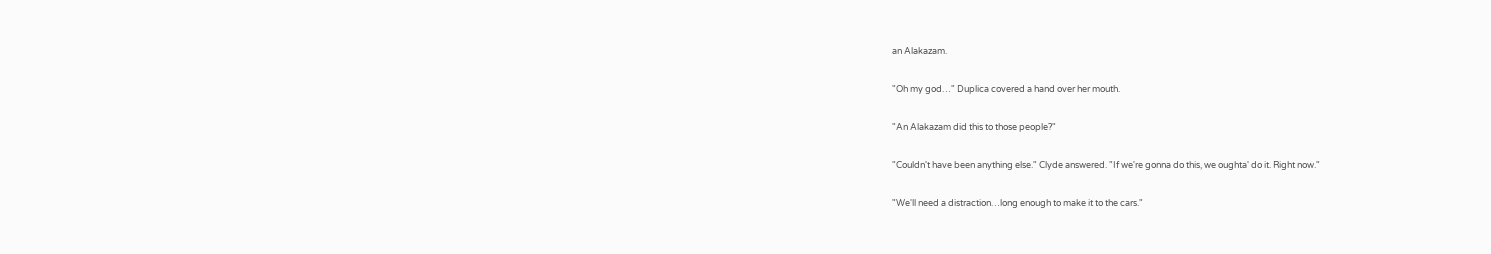an Alakazam.

"Oh my god…" Duplica covered a hand over her mouth.

"An Alakazam did this to those people?"

"Couldn't have been anything else." Clyde answered. "If we're gonna do this, we oughta' do it. Right now."

"We'll need a distraction…long enough to make it to the cars."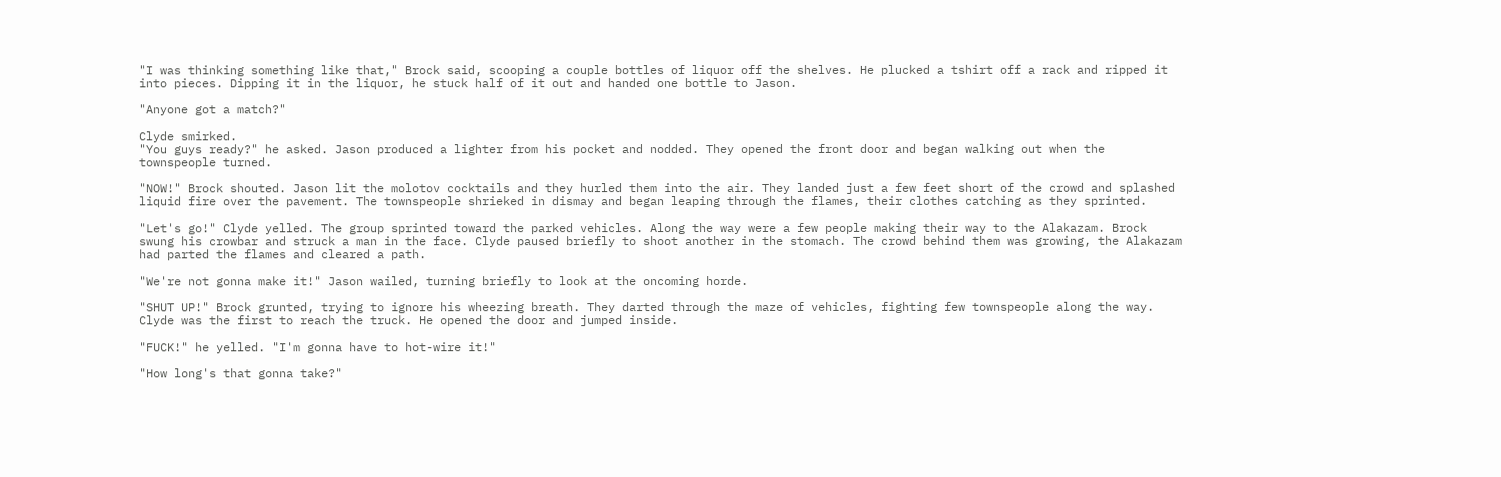"I was thinking something like that," Brock said, scooping a couple bottles of liquor off the shelves. He plucked a tshirt off a rack and ripped it into pieces. Dipping it in the liquor, he stuck half of it out and handed one bottle to Jason.

"Anyone got a match?"

Clyde smirked.
"You guys ready?" he asked. Jason produced a lighter from his pocket and nodded. They opened the front door and began walking out when the townspeople turned.

"NOW!" Brock shouted. Jason lit the molotov cocktails and they hurled them into the air. They landed just a few feet short of the crowd and splashed liquid fire over the pavement. The townspeople shrieked in dismay and began leaping through the flames, their clothes catching as they sprinted.

"Let's go!" Clyde yelled. The group sprinted toward the parked vehicles. Along the way were a few people making their way to the Alakazam. Brock swung his crowbar and struck a man in the face. Clyde paused briefly to shoot another in the stomach. The crowd behind them was growing, the Alakazam had parted the flames and cleared a path.

"We're not gonna make it!" Jason wailed, turning briefly to look at the oncoming horde.

"SHUT UP!" Brock grunted, trying to ignore his wheezing breath. They darted through the maze of vehicles, fighting few townspeople along the way. Clyde was the first to reach the truck. He opened the door and jumped inside.

"FUCK!" he yelled. "I'm gonna have to hot-wire it!"

"How long's that gonna take?"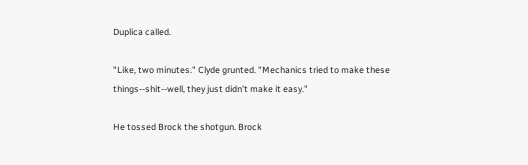Duplica called.

"Like, two minutes." Clyde grunted. "Mechanics tried to make these things--shit--well, they just didn't make it easy."

He tossed Brock the shotgun. Brock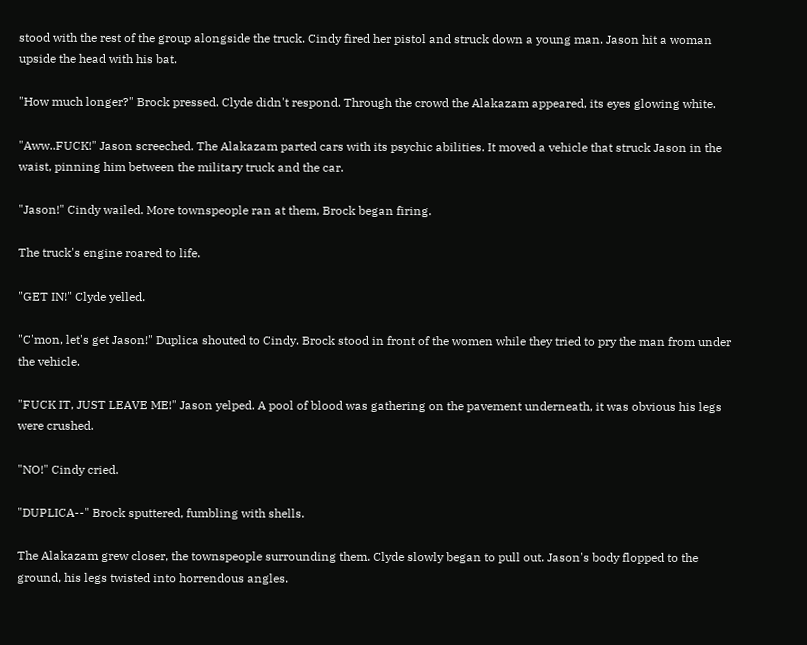stood with the rest of the group alongside the truck. Cindy fired her pistol and struck down a young man. Jason hit a woman upside the head with his bat.

"How much longer?" Brock pressed. Clyde didn't respond. Through the crowd the Alakazam appeared, its eyes glowing white.

"Aww..FUCK!" Jason screeched. The Alakazam parted cars with its psychic abilities. It moved a vehicle that struck Jason in the waist, pinning him between the military truck and the car.

"Jason!" Cindy wailed. More townspeople ran at them, Brock began firing.

The truck's engine roared to life.

"GET IN!" Clyde yelled.

"C'mon, let's get Jason!" Duplica shouted to Cindy. Brock stood in front of the women while they tried to pry the man from under the vehicle.

"FUCK IT, JUST LEAVE ME!" Jason yelped. A pool of blood was gathering on the pavement underneath, it was obvious his legs were crushed.

"NO!" Cindy cried.

"DUPLICA--" Brock sputtered, fumbling with shells.

The Alakazam grew closer, the townspeople surrounding them. Clyde slowly began to pull out. Jason's body flopped to the ground, his legs twisted into horrendous angles.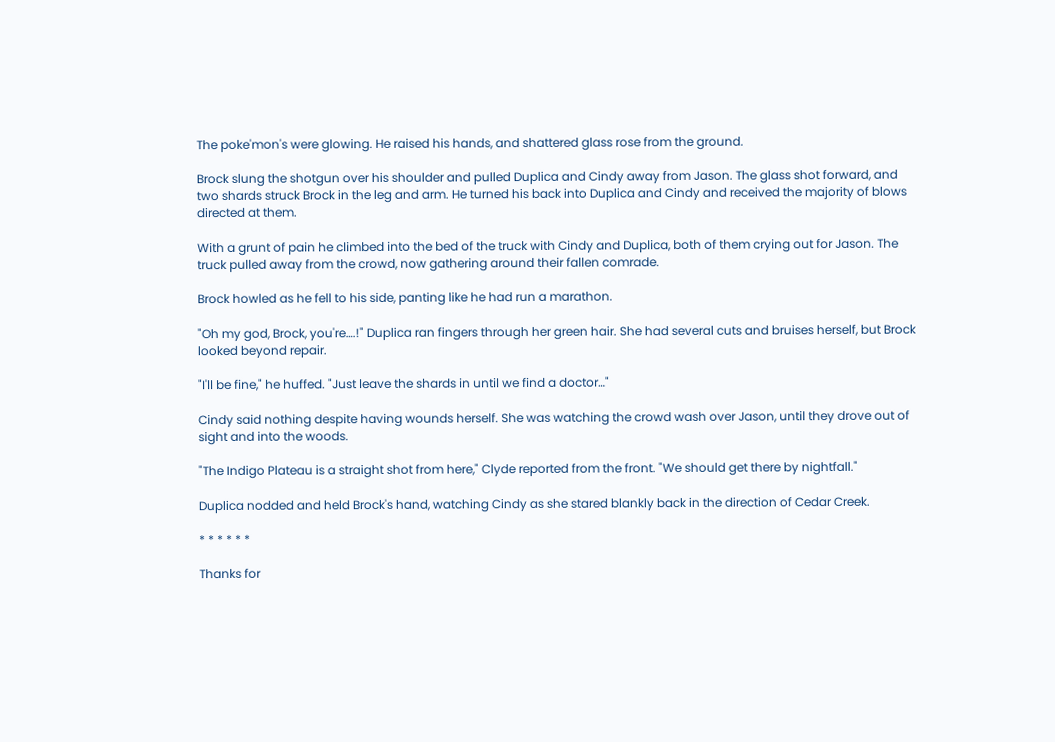The poke'mon's were glowing. He raised his hands, and shattered glass rose from the ground.

Brock slung the shotgun over his shoulder and pulled Duplica and Cindy away from Jason. The glass shot forward, and two shards struck Brock in the leg and arm. He turned his back into Duplica and Cindy and received the majority of blows directed at them.

With a grunt of pain he climbed into the bed of the truck with Cindy and Duplica, both of them crying out for Jason. The truck pulled away from the crowd, now gathering around their fallen comrade.

Brock howled as he fell to his side, panting like he had run a marathon.

"Oh my god, Brock, you're….!" Duplica ran fingers through her green hair. She had several cuts and bruises herself, but Brock looked beyond repair.

"I'll be fine," he huffed. "Just leave the shards in until we find a doctor…"

Cindy said nothing despite having wounds herself. She was watching the crowd wash over Jason, until they drove out of sight and into the woods.

"The Indigo Plateau is a straight shot from here," Clyde reported from the front. "We should get there by nightfall."

Duplica nodded and held Brock's hand, watching Cindy as she stared blankly back in the direction of Cedar Creek.

* * * * * *

Thanks for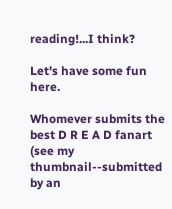reading!...I think?

Let's have some fun here.

Whomever submits the best D R E A D fanart (see my thumbnail--submitted by an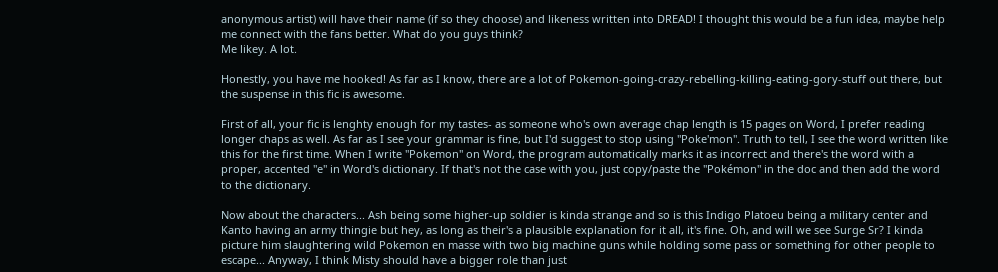anonymous artist) will have their name (if so they choose) and likeness written into DREAD! I thought this would be a fun idea, maybe help me connect with the fans better. What do you guys think?
Me likey. A lot.

Honestly, you have me hooked! As far as I know, there are a lot of Pokemon-going-crazy-rebelling-killing-eating-gory-stuff out there, but the suspense in this fic is awesome.

First of all, your fic is lenghty enough for my tastes- as someone who's own average chap length is 15 pages on Word, I prefer reading longer chaps as well. As far as I see your grammar is fine, but I'd suggest to stop using "Poke'mon". Truth to tell, I see the word written like this for the first time. When I write "Pokemon" on Word, the program automatically marks it as incorrect and there's the word with a proper, accented "e" in Word's dictionary. If that's not the case with you, just copy/paste the "Pokémon" in the doc and then add the word to the dictionary.

Now about the characters... Ash being some higher-up soldier is kinda strange and so is this Indigo Platoeu being a military center and Kanto having an army thingie but hey, as long as their's a plausible explanation for it all, it's fine. Oh, and will we see Surge Sr? I kinda picture him slaughtering wild Pokemon en masse with two big machine guns while holding some pass or something for other people to escape... Anyway, I think Misty should have a bigger role than just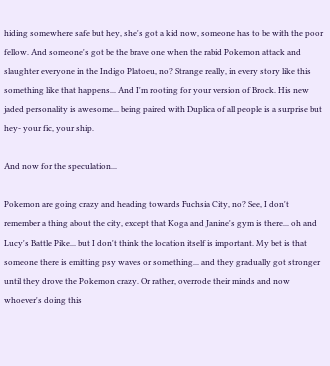hiding somewhere safe but hey, she's got a kid now, someone has to be with the poor fellow. And someone's got be the brave one when the rabid Pokemon attack and slaughter everyone in the Indigo Platoeu, no? Strange really, in every story like this something like that happens... And I'm rooting for your version of Brock. His new jaded personality is awesome... being paired with Duplica of all people is a surprise but hey- your fic, your ship.

And now for the speculation...

Pokemon are going crazy and heading towards Fuchsia City, no? See, I don't remember a thing about the city, except that Koga and Janine's gym is there... oh and Lucy's Battle Pike... but I don't think the location itself is important. My bet is that someone there is emitting psy waves or something... and they gradually got stronger until they drove the Pokemon crazy. Or rather, overrode their minds and now whoever's doing this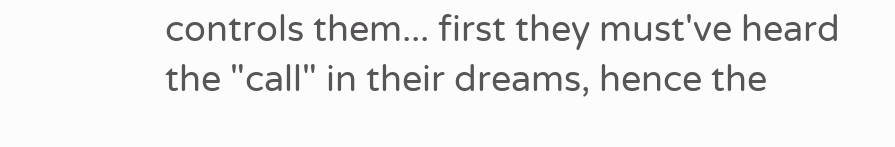controls them... first they must've heard the "call" in their dreams, hence the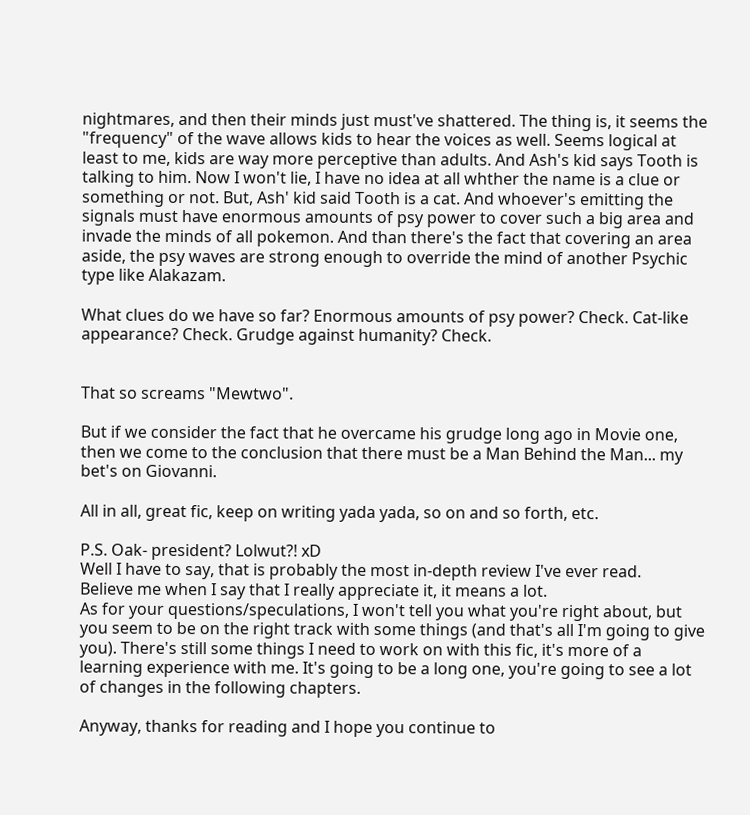nightmares, and then their minds just must've shattered. The thing is, it seems the "frequency" of the wave allows kids to hear the voices as well. Seems logical at least to me, kids are way more perceptive than adults. And Ash's kid says Tooth is talking to him. Now I won't lie, I have no idea at all whther the name is a clue or something or not. But, Ash' kid said Tooth is a cat. And whoever's emitting the signals must have enormous amounts of psy power to cover such a big area and invade the minds of all pokemon. And than there's the fact that covering an area aside, the psy waves are strong enough to override the mind of another Psychic type like Alakazam.

What clues do we have so far? Enormous amounts of psy power? Check. Cat-like appearance? Check. Grudge against humanity? Check.


That so screams "Mewtwo".

But if we consider the fact that he overcame his grudge long ago in Movie one, then we come to the conclusion that there must be a Man Behind the Man... my bet's on Giovanni.

All in all, great fic, keep on writing yada yada, so on and so forth, etc.

P.S. Oak- president? Lolwut?! xD
Well I have to say, that is probably the most in-depth review I've ever read.
Believe me when I say that I really appreciate it, it means a lot.
As for your questions/speculations, I won't tell you what you're right about, but you seem to be on the right track with some things (and that's all I'm going to give you). There's still some things I need to work on with this fic, it's more of a learning experience with me. It's going to be a long one, you're going to see a lot of changes in the following chapters.

Anyway, thanks for reading and I hope you continue to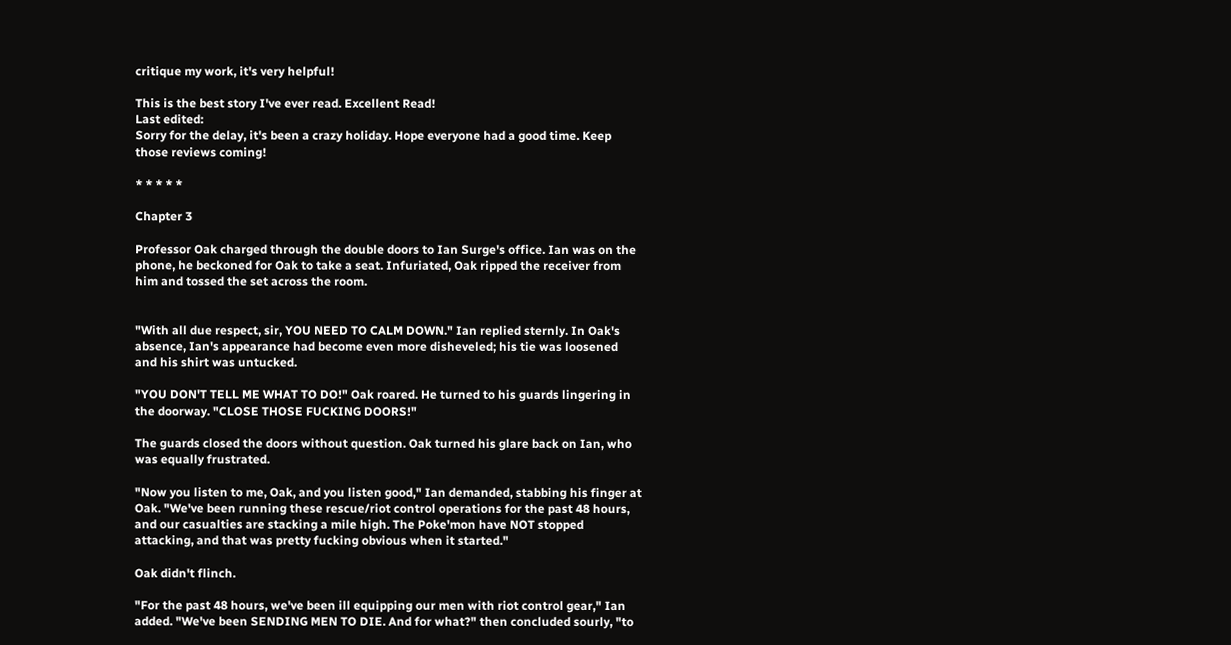critique my work, it's very helpful!

This is the best story I've ever read. Excellent Read!
Last edited:
Sorry for the delay, it's been a crazy holiday. Hope everyone had a good time. Keep those reviews coming!

* * * * *

Chapter 3

Professor Oak charged through the double doors to Ian Surge's office. Ian was on the phone, he beckoned for Oak to take a seat. Infuriated, Oak ripped the receiver from him and tossed the set across the room.


"With all due respect, sir, YOU NEED TO CALM DOWN." Ian replied sternly. In Oak's absence, Ian's appearance had become even more disheveled; his tie was loosened and his shirt was untucked.

"YOU DON'T TELL ME WHAT TO DO!" Oak roared. He turned to his guards lingering in the doorway. "CLOSE THOSE FUCKING DOORS!"

The guards closed the doors without question. Oak turned his glare back on Ian, who was equally frustrated.

"Now you listen to me, Oak, and you listen good," Ian demanded, stabbing his finger at Oak. "We've been running these rescue/riot control operations for the past 48 hours, and our casualties are stacking a mile high. The Poke'mon have NOT stopped attacking, and that was pretty fucking obvious when it started."

Oak didn't flinch.

"For the past 48 hours, we've been ill equipping our men with riot control gear," Ian added. "We've been SENDING MEN TO DIE. And for what?" then concluded sourly, "to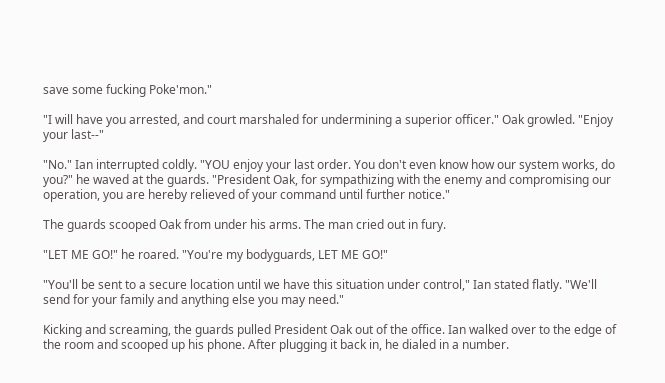save some fucking Poke'mon."

"I will have you arrested, and court marshaled for undermining a superior officer." Oak growled. "Enjoy your last--"

"No." Ian interrupted coldly. "YOU enjoy your last order. You don't even know how our system works, do you?" he waved at the guards. "President Oak, for sympathizing with the enemy and compromising our operation, you are hereby relieved of your command until further notice."

The guards scooped Oak from under his arms. The man cried out in fury.

"LET ME GO!" he roared. "You're my bodyguards, LET ME GO!"

"You'll be sent to a secure location until we have this situation under control," Ian stated flatly. "We'll send for your family and anything else you may need."

Kicking and screaming, the guards pulled President Oak out of the office. Ian walked over to the edge of the room and scooped up his phone. After plugging it back in, he dialed in a number.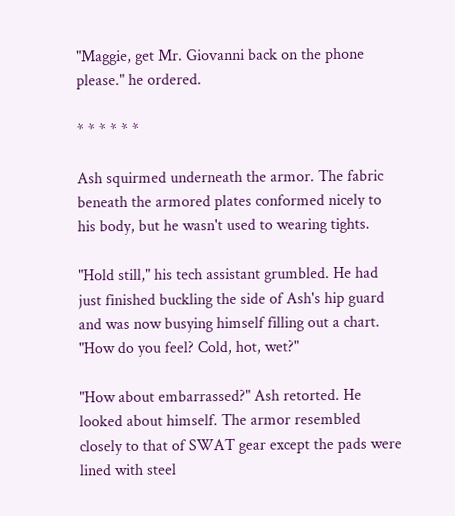"Maggie, get Mr. Giovanni back on the phone please." he ordered.

* * * * * *

Ash squirmed underneath the armor. The fabric beneath the armored plates conformed nicely to his body, but he wasn't used to wearing tights.

"Hold still," his tech assistant grumbled. He had just finished buckling the side of Ash's hip guard and was now busying himself filling out a chart. "How do you feel? Cold, hot, wet?"

"How about embarrassed?" Ash retorted. He looked about himself. The armor resembled closely to that of SWAT gear except the pads were lined with steel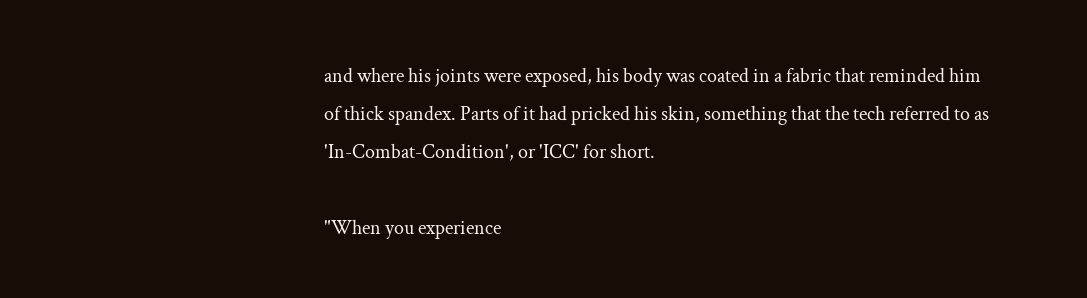and where his joints were exposed, his body was coated in a fabric that reminded him of thick spandex. Parts of it had pricked his skin, something that the tech referred to as 'In-Combat-Condition', or 'ICC' for short.

"When you experience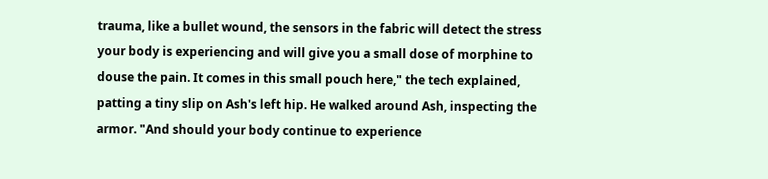trauma, like a bullet wound, the sensors in the fabric will detect the stress your body is experiencing and will give you a small dose of morphine to douse the pain. It comes in this small pouch here," the tech explained, patting a tiny slip on Ash's left hip. He walked around Ash, inspecting the armor. "And should your body continue to experience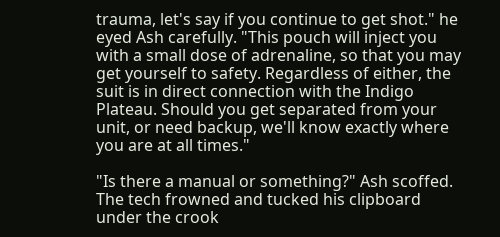trauma, let's say if you continue to get shot." he eyed Ash carefully. "This pouch will inject you with a small dose of adrenaline, so that you may get yourself to safety. Regardless of either, the suit is in direct connection with the Indigo Plateau. Should you get separated from your unit, or need backup, we'll know exactly where you are at all times."

"Is there a manual or something?" Ash scoffed. The tech frowned and tucked his clipboard under the crook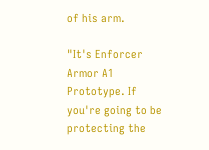of his arm.

"It's Enforcer Armor A1 Prototype. If you're going to be protecting the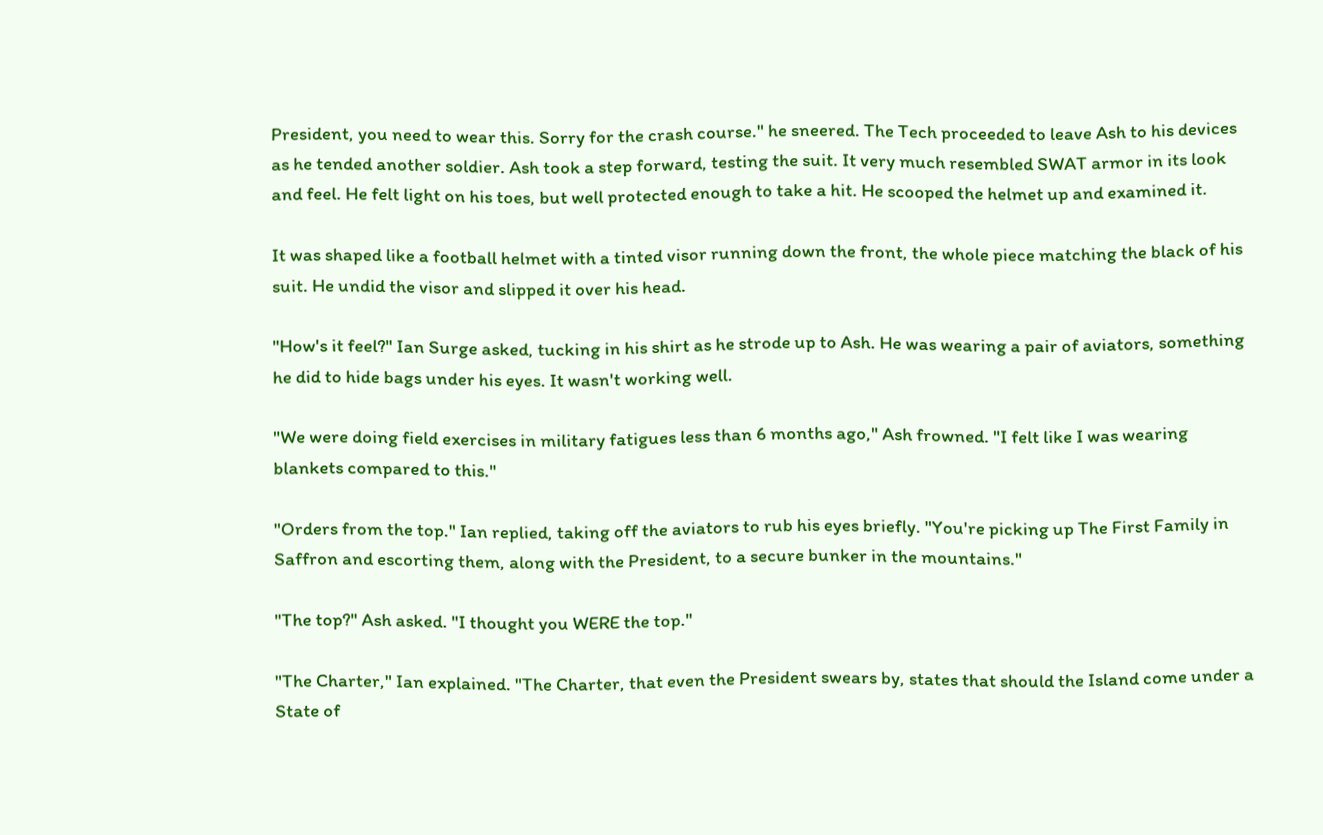President, you need to wear this. Sorry for the crash course." he sneered. The Tech proceeded to leave Ash to his devices as he tended another soldier. Ash took a step forward, testing the suit. It very much resembled SWAT armor in its look and feel. He felt light on his toes, but well protected enough to take a hit. He scooped the helmet up and examined it.

It was shaped like a football helmet with a tinted visor running down the front, the whole piece matching the black of his suit. He undid the visor and slipped it over his head.

"How's it feel?" Ian Surge asked, tucking in his shirt as he strode up to Ash. He was wearing a pair of aviators, something he did to hide bags under his eyes. It wasn't working well.

"We were doing field exercises in military fatigues less than 6 months ago," Ash frowned. "I felt like I was wearing blankets compared to this."

"Orders from the top." Ian replied, taking off the aviators to rub his eyes briefly. "You're picking up The First Family in Saffron and escorting them, along with the President, to a secure bunker in the mountains."

"The top?" Ash asked. "I thought you WERE the top."

"The Charter," Ian explained. "The Charter, that even the President swears by, states that should the Island come under a State of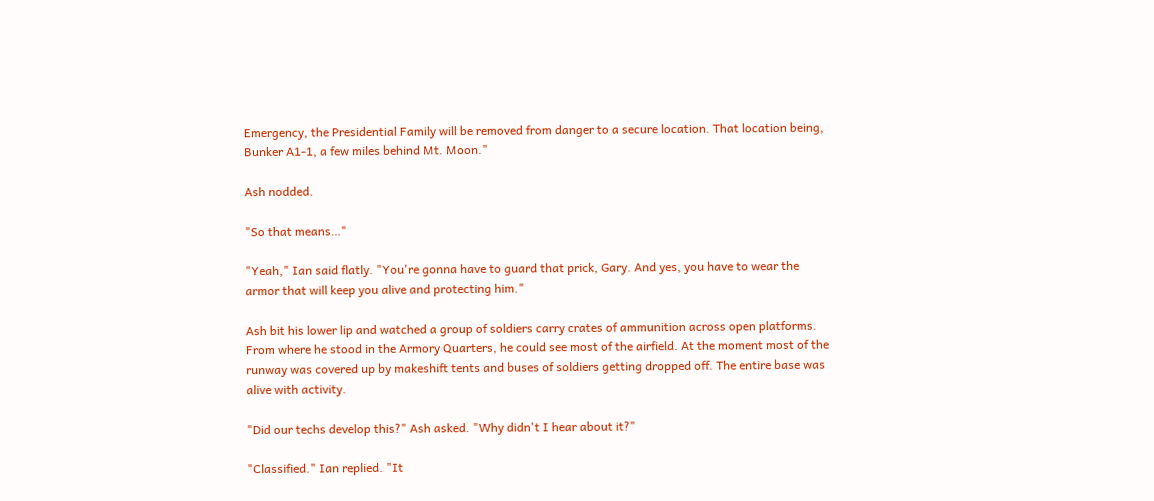Emergency, the Presidential Family will be removed from danger to a secure location. That location being, Bunker A1-1, a few miles behind Mt. Moon."

Ash nodded.

"So that means…"

"Yeah," Ian said flatly. "You're gonna have to guard that prick, Gary. And yes, you have to wear the armor that will keep you alive and protecting him."

Ash bit his lower lip and watched a group of soldiers carry crates of ammunition across open platforms. From where he stood in the Armory Quarters, he could see most of the airfield. At the moment most of the runway was covered up by makeshift tents and buses of soldiers getting dropped off. The entire base was alive with activity.

"Did our techs develop this?" Ash asked. "Why didn't I hear about it?"

"Classified." Ian replied. "It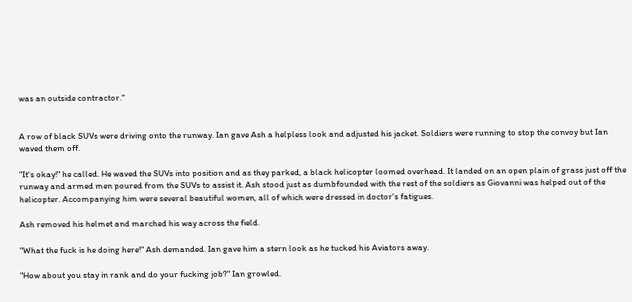was an outside contractor."


A row of black SUVs were driving onto the runway. Ian gave Ash a helpless look and adjusted his jacket. Soldiers were running to stop the convoy but Ian waved them off.

"It's okay!" he called. He waved the SUVs into position and as they parked, a black helicopter loomed overhead. It landed on an open plain of grass just off the runway and armed men poured from the SUVs to assist it. Ash stood just as dumbfounded with the rest of the soldiers as Giovanni was helped out of the helicopter. Accompanying him were several beautiful women, all of which were dressed in doctor's fatigues.

Ash removed his helmet and marched his way across the field.

"What the fuck is he doing here!" Ash demanded. Ian gave him a stern look as he tucked his Aviators away.

"How about you stay in rank and do your fucking job?" Ian growled.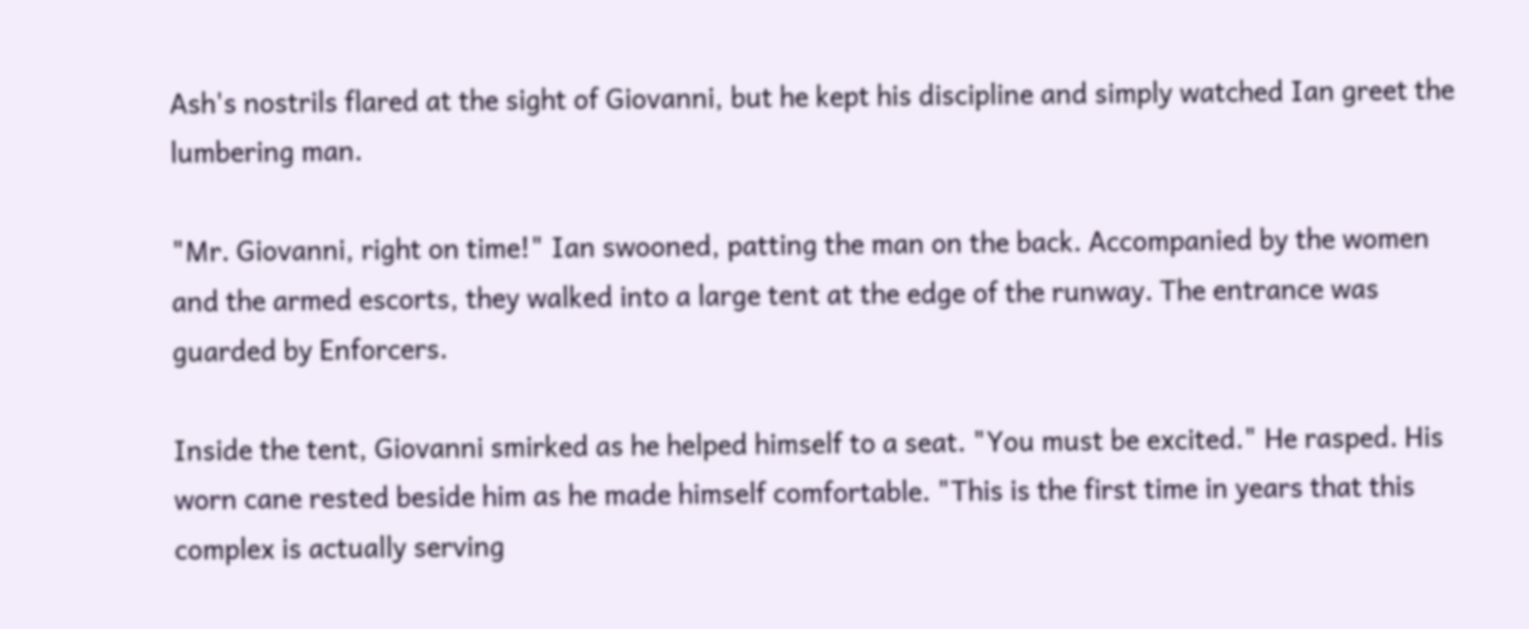Ash's nostrils flared at the sight of Giovanni, but he kept his discipline and simply watched Ian greet the lumbering man.

"Mr. Giovanni, right on time!" Ian swooned, patting the man on the back. Accompanied by the women and the armed escorts, they walked into a large tent at the edge of the runway. The entrance was guarded by Enforcers.

Inside the tent, Giovanni smirked as he helped himself to a seat. "You must be excited." He rasped. His worn cane rested beside him as he made himself comfortable. "This is the first time in years that this complex is actually serving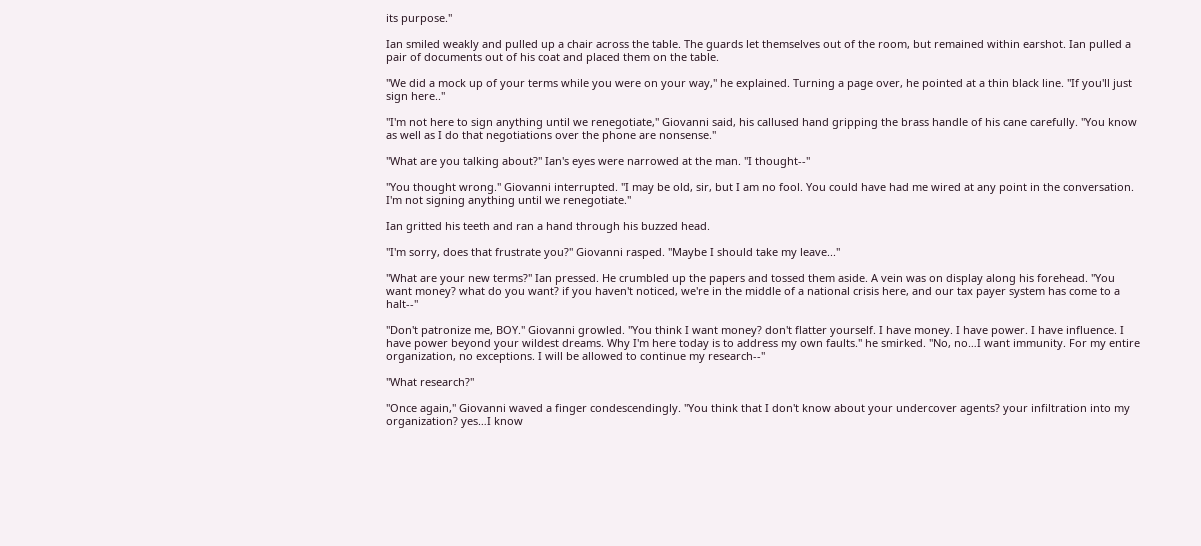its purpose."

Ian smiled weakly and pulled up a chair across the table. The guards let themselves out of the room, but remained within earshot. Ian pulled a pair of documents out of his coat and placed them on the table.

"We did a mock up of your terms while you were on your way," he explained. Turning a page over, he pointed at a thin black line. "If you'll just sign here.."

"I'm not here to sign anything until we renegotiate," Giovanni said, his callused hand gripping the brass handle of his cane carefully. "You know as well as I do that negotiations over the phone are nonsense."

"What are you talking about?" Ian's eyes were narrowed at the man. "I thought--"

"You thought wrong." Giovanni interrupted. "I may be old, sir, but I am no fool. You could have had me wired at any point in the conversation. I'm not signing anything until we renegotiate."

Ian gritted his teeth and ran a hand through his buzzed head.

"I'm sorry, does that frustrate you?" Giovanni rasped. "Maybe I should take my leave..."

"What are your new terms?" Ian pressed. He crumbled up the papers and tossed them aside. A vein was on display along his forehead. "You want money? what do you want? if you haven't noticed, we're in the middle of a national crisis here, and our tax payer system has come to a halt--"

"Don't patronize me, BOY." Giovanni growled. "You think I want money? don't flatter yourself. I have money. I have power. I have influence. I have power beyond your wildest dreams. Why I'm here today is to address my own faults." he smirked. "No, no…I want immunity. For my entire organization, no exceptions. I will be allowed to continue my research--"

"What research?"

"Once again," Giovanni waved a finger condescendingly. "You think that I don't know about your undercover agents? your infiltration into my organization? yes…I know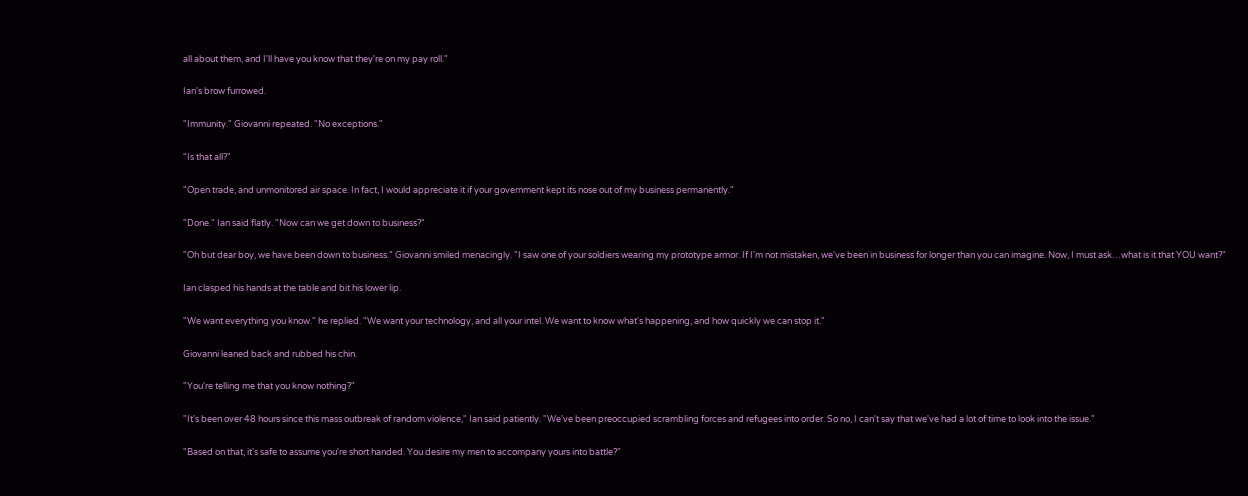all about them, and I'll have you know that they're on my pay roll."

Ian's brow furrowed.

"Immunity." Giovanni repeated. "No exceptions."

"Is that all?"

"Open trade, and unmonitored air space. In fact, I would appreciate it if your government kept its nose out of my business permanently."

"Done." Ian said flatly. "Now can we get down to business?"

"Oh but dear boy, we have been down to business." Giovanni smiled menacingly. "I saw one of your soldiers wearing my prototype armor. If I'm not mistaken, we've been in business for longer than you can imagine. Now, I must ask…what is it that YOU want?"

Ian clasped his hands at the table and bit his lower lip.

"We want everything you know." he replied. "We want your technology, and all your intel. We want to know what's happening, and how quickly we can stop it."

Giovanni leaned back and rubbed his chin.

"You're telling me that you know nothing?"

"It's been over 48 hours since this mass outbreak of random violence," Ian said patiently. "We've been preoccupied scrambling forces and refugees into order. So no, I can't say that we've had a lot of time to look into the issue."

"Based on that, it's safe to assume you're short handed. You desire my men to accompany yours into battle?"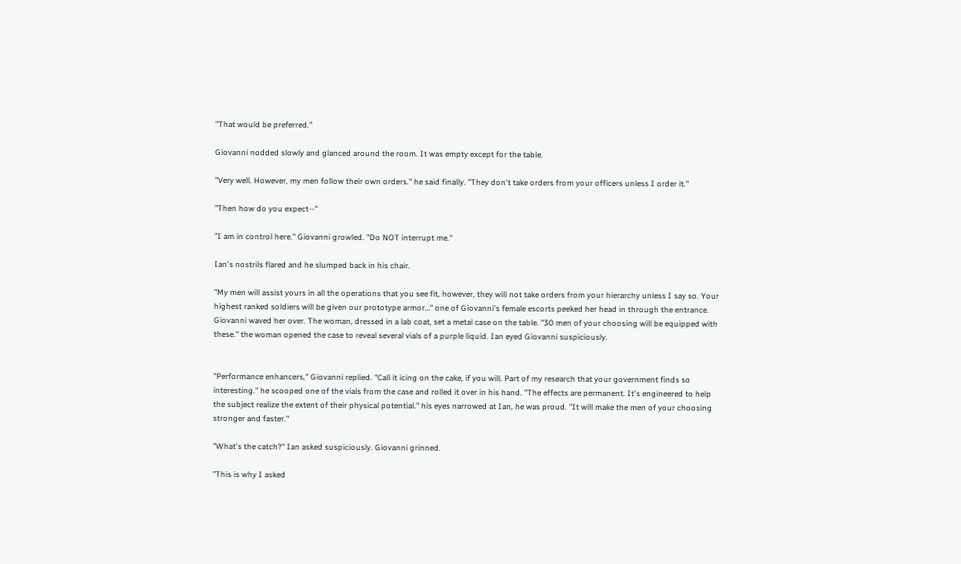"That would be preferred."

Giovanni nodded slowly and glanced around the room. It was empty except for the table.

"Very well. However, my men follow their own orders." he said finally. "They don't take orders from your officers unless I order it."

"Then how do you expect--"

"I am in control here." Giovanni growled. "Do NOT interrupt me."

Ian's nostrils flared and he slumped back in his chair.

"My men will assist yours in all the operations that you see fit, however, they will not take orders from your hierarchy unless I say so. Your highest ranked soldiers will be given our prototype armor…" one of Giovanni's female escorts peeked her head in through the entrance. Giovanni waved her over. The woman, dressed in a lab coat, set a metal case on the table. "30 men of your choosing will be equipped with these." the woman opened the case to reveal several vials of a purple liquid. Ian eyed Giovanni suspiciously.


"Performance enhancers," Giovanni replied. "Call it icing on the cake, if you will. Part of my research that your government finds so interesting." he scooped one of the vials from the case and rolled it over in his hand. "The effects are permanent. It's engineered to help the subject realize the extent of their physical potential." his eyes narrowed at Ian, he was proud. "It will make the men of your choosing stronger and faster."

"What's the catch?" Ian asked suspiciously. Giovanni grinned.

"This is why I asked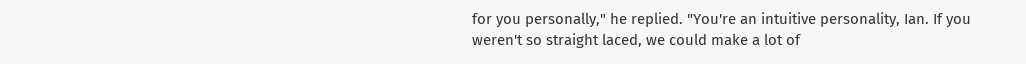for you personally," he replied. "You're an intuitive personality, Ian. If you weren't so straight laced, we could make a lot of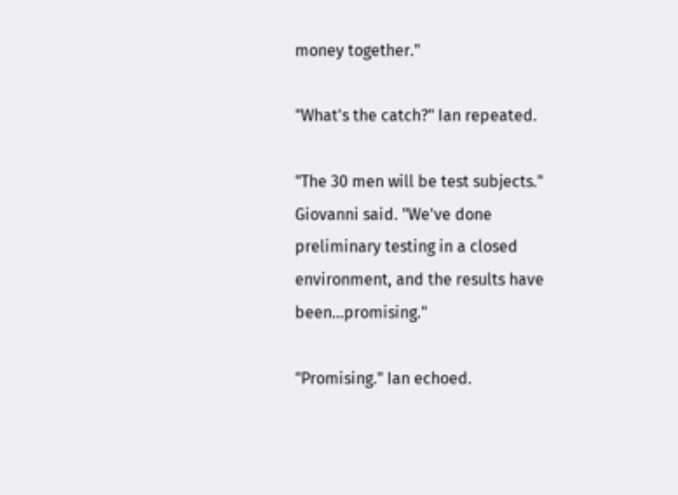money together."

"What's the catch?" Ian repeated.

"The 30 men will be test subjects." Giovanni said. "We've done preliminary testing in a closed environment, and the results have been…promising."

"Promising." Ian echoed.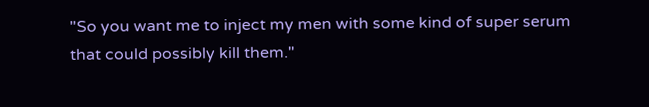"So you want me to inject my men with some kind of super serum that could possibly kill them."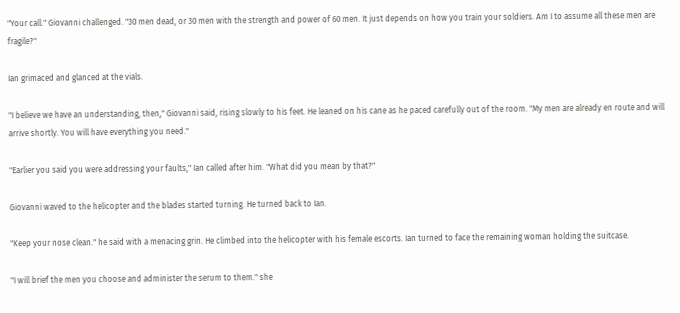"Your call." Giovanni challenged. "30 men dead, or 30 men with the strength and power of 60 men. It just depends on how you train your soldiers. Am I to assume all these men are fragile?"

Ian grimaced and glanced at the vials.

"I believe we have an understanding, then," Giovanni said, rising slowly to his feet. He leaned on his cane as he paced carefully out of the room. "My men are already en route and will arrive shortly. You will have everything you need."

"Earlier you said you were addressing your faults," Ian called after him. "What did you mean by that?"

Giovanni waved to the helicopter and the blades started turning. He turned back to Ian.

"Keep your nose clean." he said with a menacing grin. He climbed into the helicopter with his female escorts. Ian turned to face the remaining woman holding the suitcase.

"I will brief the men you choose and administer the serum to them." she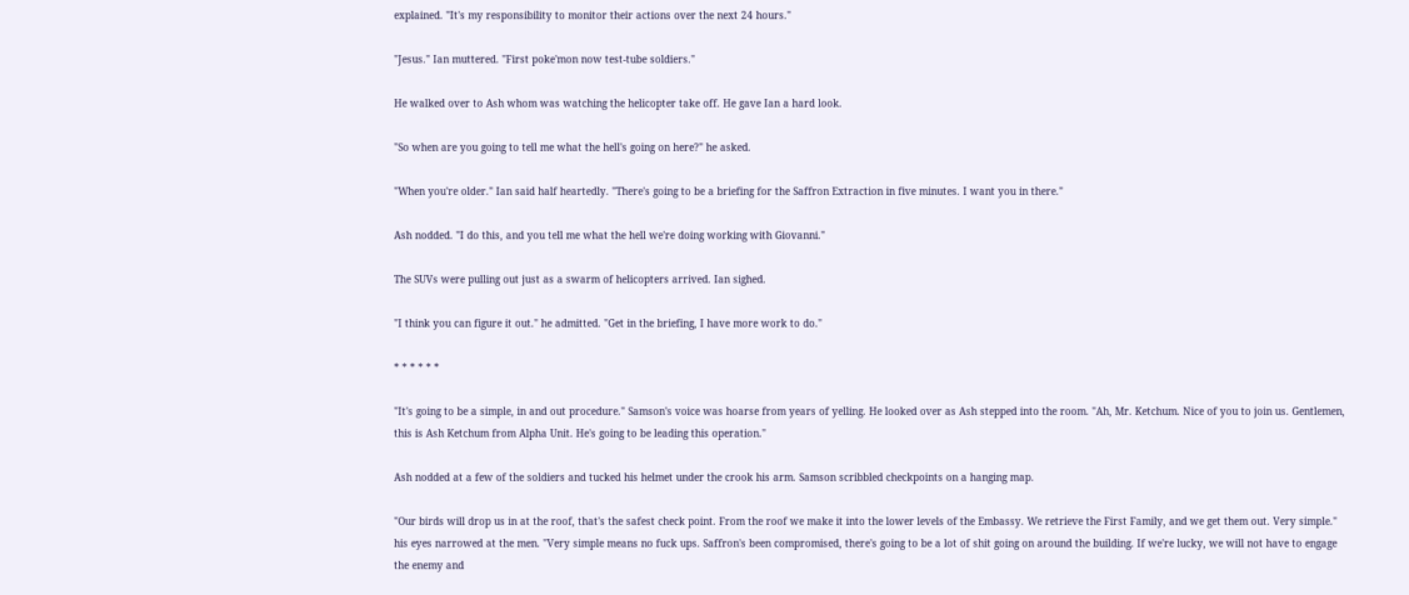explained. "It's my responsibility to monitor their actions over the next 24 hours."

"Jesus." Ian muttered. "First poke'mon now test-tube soldiers."

He walked over to Ash whom was watching the helicopter take off. He gave Ian a hard look.

"So when are you going to tell me what the hell's going on here?" he asked.

"When you're older." Ian said half heartedly. "There's going to be a briefing for the Saffron Extraction in five minutes. I want you in there."

Ash nodded. "I do this, and you tell me what the hell we're doing working with Giovanni."

The SUVs were pulling out just as a swarm of helicopters arrived. Ian sighed.

"I think you can figure it out." he admitted. "Get in the briefing, I have more work to do."

* * * * * *

"It's going to be a simple, in and out procedure." Samson's voice was hoarse from years of yelling. He looked over as Ash stepped into the room. "Ah, Mr. Ketchum. Nice of you to join us. Gentlemen, this is Ash Ketchum from Alpha Unit. He's going to be leading this operation."

Ash nodded at a few of the soldiers and tucked his helmet under the crook his arm. Samson scribbled checkpoints on a hanging map.

"Our birds will drop us in at the roof, that's the safest check point. From the roof we make it into the lower levels of the Embassy. We retrieve the First Family, and we get them out. Very simple." his eyes narrowed at the men. "Very simple means no fuck ups. Saffron's been compromised, there's going to be a lot of shit going on around the building. If we're lucky, we will not have to engage the enemy and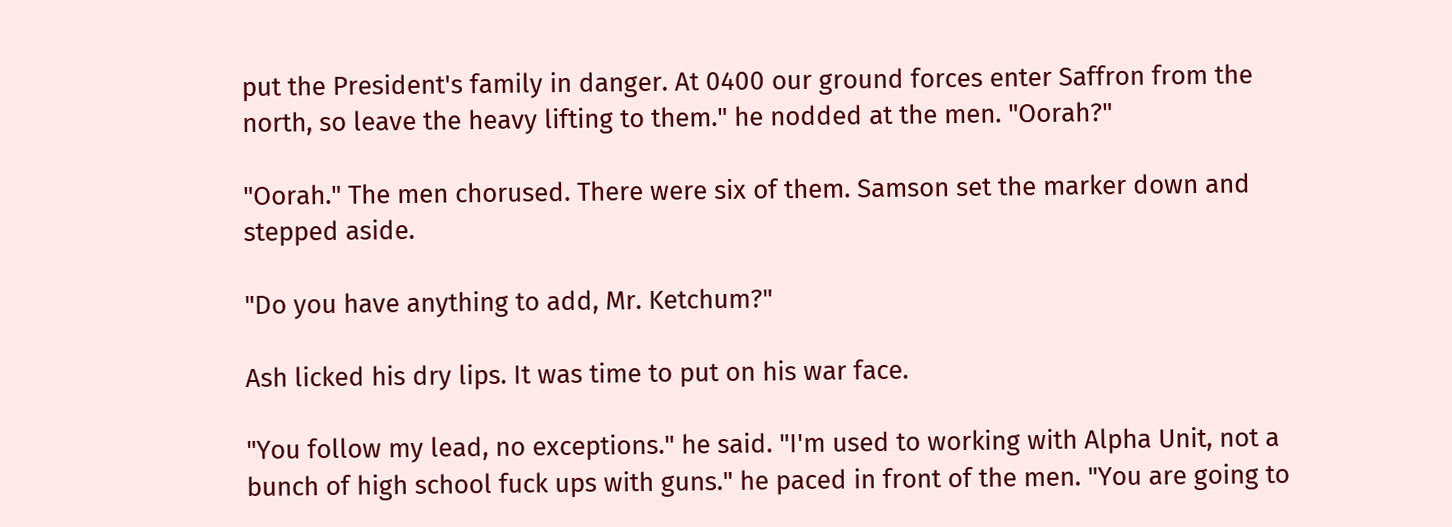put the President's family in danger. At 0400 our ground forces enter Saffron from the north, so leave the heavy lifting to them." he nodded at the men. "Oorah?"

"Oorah." The men chorused. There were six of them. Samson set the marker down and stepped aside.

"Do you have anything to add, Mr. Ketchum?"

Ash licked his dry lips. It was time to put on his war face.

"You follow my lead, no exceptions." he said. "I'm used to working with Alpha Unit, not a bunch of high school fuck ups with guns." he paced in front of the men. "You are going to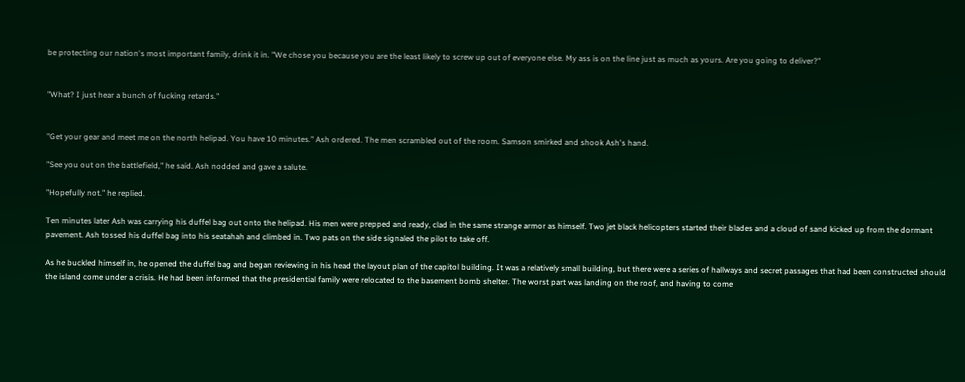be protecting our nation's most important family, drink it in. "We chose you because you are the least likely to screw up out of everyone else. My ass is on the line just as much as yours. Are you going to deliver?"


"What? I just hear a bunch of fucking retards."


"Get your gear and meet me on the north helipad. You have 10 minutes." Ash ordered. The men scrambled out of the room. Samson smirked and shook Ash's hand.

"See you out on the battlefield," he said. Ash nodded and gave a salute.

"Hopefully not." he replied.

Ten minutes later Ash was carrying his duffel bag out onto the helipad. His men were prepped and ready, clad in the same strange armor as himself. Two jet black helicopters started their blades and a cloud of sand kicked up from the dormant pavement. Ash tossed his duffel bag into his seatahah and climbed in. Two pats on the side signaled the pilot to take off.

As he buckled himself in, he opened the duffel bag and began reviewing in his head the layout plan of the capitol building. It was a relatively small building, but there were a series of hallways and secret passages that had been constructed should the island come under a crisis. He had been informed that the presidential family were relocated to the basement bomb shelter. The worst part was landing on the roof, and having to come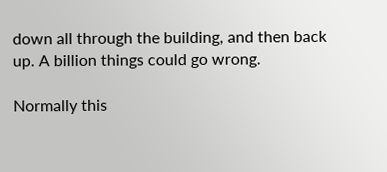down all through the building, and then back up. A billion things could go wrong.

Normally this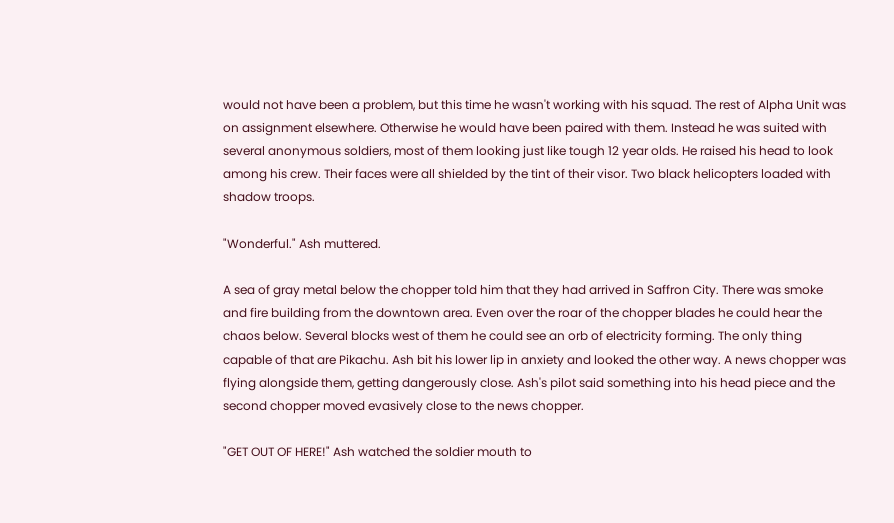would not have been a problem, but this time he wasn't working with his squad. The rest of Alpha Unit was on assignment elsewhere. Otherwise he would have been paired with them. Instead he was suited with several anonymous soldiers, most of them looking just like tough 12 year olds. He raised his head to look among his crew. Their faces were all shielded by the tint of their visor. Two black helicopters loaded with shadow troops.

"Wonderful." Ash muttered.

A sea of gray metal below the chopper told him that they had arrived in Saffron City. There was smoke and fire building from the downtown area. Even over the roar of the chopper blades he could hear the chaos below. Several blocks west of them he could see an orb of electricity forming. The only thing capable of that are Pikachu. Ash bit his lower lip in anxiety and looked the other way. A news chopper was flying alongside them, getting dangerously close. Ash's pilot said something into his head piece and the second chopper moved evasively close to the news chopper.

"GET OUT OF HERE!" Ash watched the soldier mouth to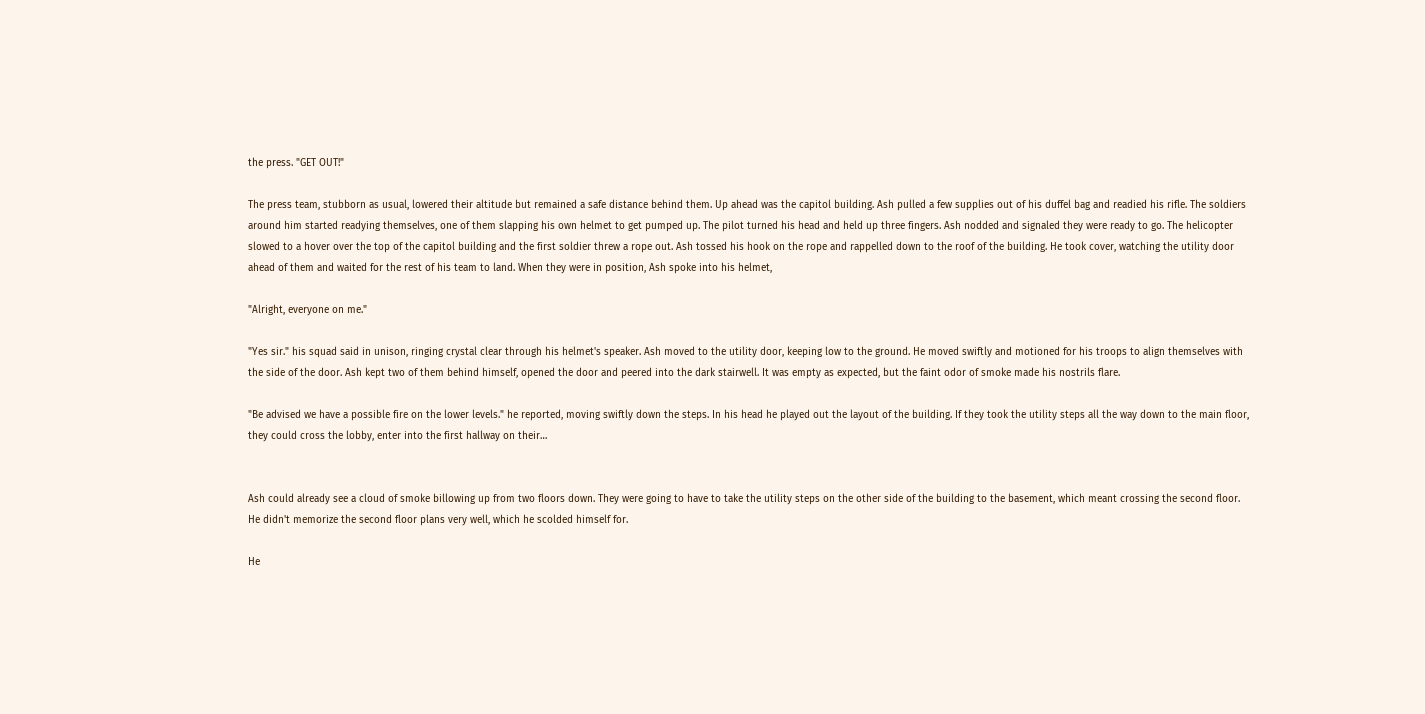the press. "GET OUT!"

The press team, stubborn as usual, lowered their altitude but remained a safe distance behind them. Up ahead was the capitol building. Ash pulled a few supplies out of his duffel bag and readied his rifle. The soldiers around him started readying themselves, one of them slapping his own helmet to get pumped up. The pilot turned his head and held up three fingers. Ash nodded and signaled they were ready to go. The helicopter slowed to a hover over the top of the capitol building and the first soldier threw a rope out. Ash tossed his hook on the rope and rappelled down to the roof of the building. He took cover, watching the utility door ahead of them and waited for the rest of his team to land. When they were in position, Ash spoke into his helmet,

"Alright, everyone on me."

"Yes sir." his squad said in unison, ringing crystal clear through his helmet's speaker. Ash moved to the utility door, keeping low to the ground. He moved swiftly and motioned for his troops to align themselves with the side of the door. Ash kept two of them behind himself, opened the door and peered into the dark stairwell. It was empty as expected, but the faint odor of smoke made his nostrils flare.

"Be advised we have a possible fire on the lower levels." he reported, moving swiftly down the steps. In his head he played out the layout of the building. If they took the utility steps all the way down to the main floor, they could cross the lobby, enter into the first hallway on their…


Ash could already see a cloud of smoke billowing up from two floors down. They were going to have to take the utility steps on the other side of the building to the basement, which meant crossing the second floor. He didn't memorize the second floor plans very well, which he scolded himself for.

He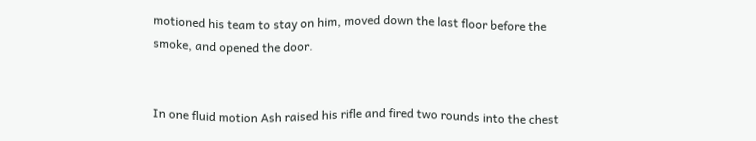motioned his team to stay on him, moved down the last floor before the smoke, and opened the door.


In one fluid motion Ash raised his rifle and fired two rounds into the chest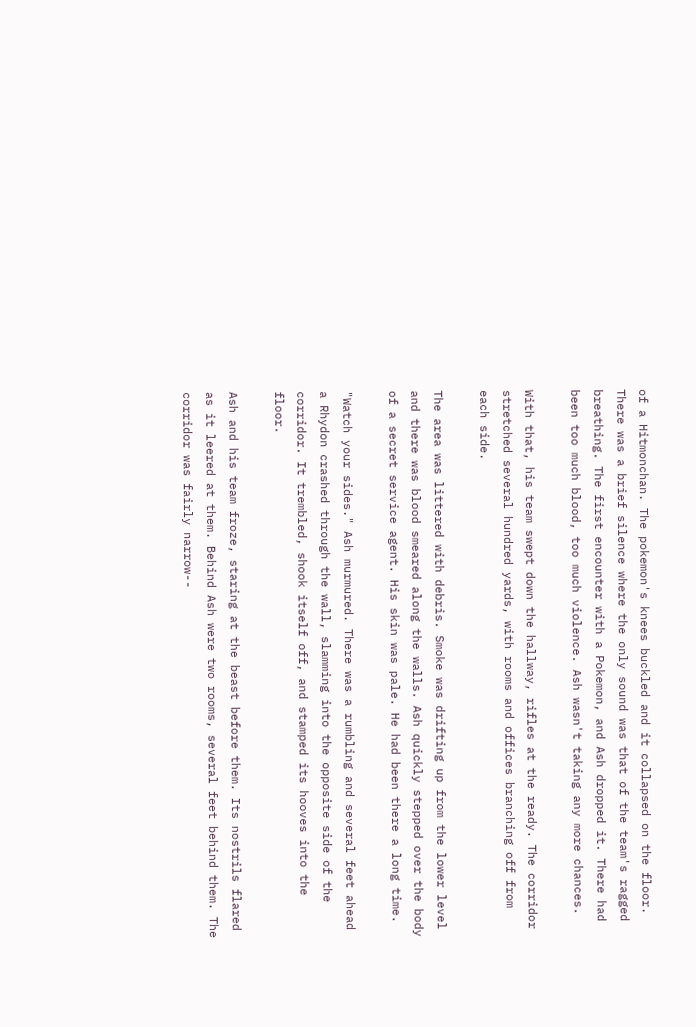of a Hitmonchan. The pokemon's knees buckled and it collapsed on the floor. There was a brief silence where the only sound was that of the team's ragged breathing. The first encounter with a Pokemon, and Ash dropped it. There had been too much blood, too much violence. Ash wasn't taking any more chances.

With that, his team swept down the hallway, rifles at the ready. The corridor stretched several hundred yards, with rooms and offices branching off from each side.

The area was littered with debris. Smoke was drifting up from the lower level and there was blood smeared along the walls. Ash quickly stepped over the body of a secret service agent. His skin was pale. He had been there a long time.

"Watch your sides." Ash murmured. There was a rumbling and several feet ahead a Rhydon crashed through the wall, slamming into the opposite side of the corridor. It trembled, shook itself off, and stamped its hooves into the floor.

Ash and his team froze, staring at the beast before them. Its nostrils flared as it leered at them. Behind Ash were two rooms, several feet behind them. The corridor was fairly narrow--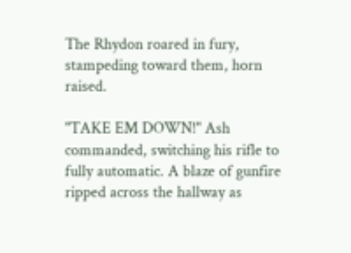The Rhydon roared in fury, stampeding toward them, horn raised.

"TAKE EM DOWN!" Ash commanded, switching his rifle to fully automatic. A blaze of gunfire ripped across the hallway as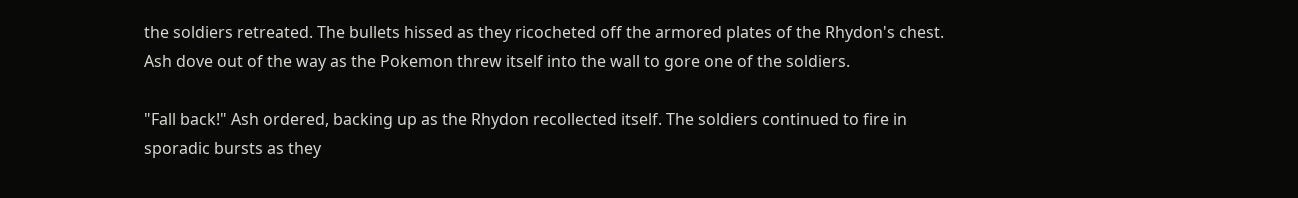the soldiers retreated. The bullets hissed as they ricocheted off the armored plates of the Rhydon's chest. Ash dove out of the way as the Pokemon threw itself into the wall to gore one of the soldiers.

"Fall back!" Ash ordered, backing up as the Rhydon recollected itself. The soldiers continued to fire in sporadic bursts as they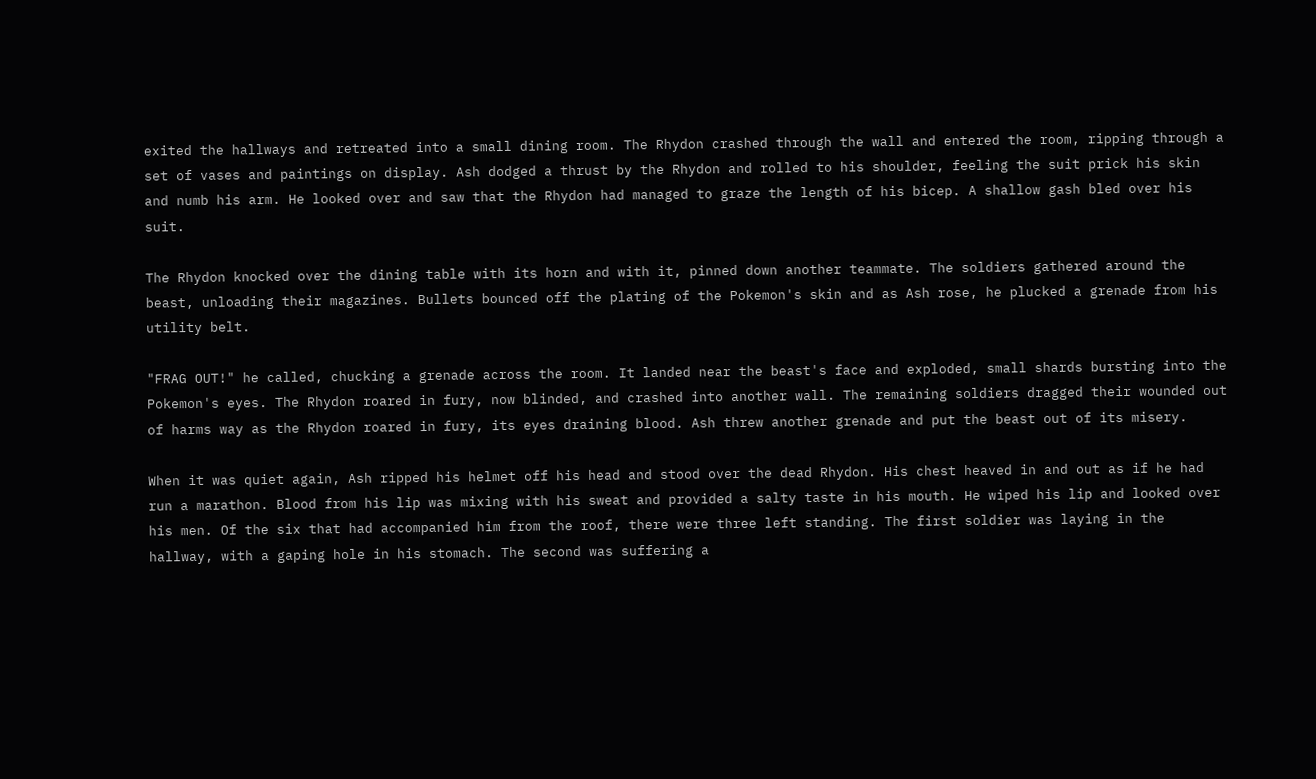exited the hallways and retreated into a small dining room. The Rhydon crashed through the wall and entered the room, ripping through a set of vases and paintings on display. Ash dodged a thrust by the Rhydon and rolled to his shoulder, feeling the suit prick his skin and numb his arm. He looked over and saw that the Rhydon had managed to graze the length of his bicep. A shallow gash bled over his suit.

The Rhydon knocked over the dining table with its horn and with it, pinned down another teammate. The soldiers gathered around the beast, unloading their magazines. Bullets bounced off the plating of the Pokemon's skin and as Ash rose, he plucked a grenade from his utility belt.

"FRAG OUT!" he called, chucking a grenade across the room. It landed near the beast's face and exploded, small shards bursting into the Pokemon's eyes. The Rhydon roared in fury, now blinded, and crashed into another wall. The remaining soldiers dragged their wounded out of harms way as the Rhydon roared in fury, its eyes draining blood. Ash threw another grenade and put the beast out of its misery.

When it was quiet again, Ash ripped his helmet off his head and stood over the dead Rhydon. His chest heaved in and out as if he had run a marathon. Blood from his lip was mixing with his sweat and provided a salty taste in his mouth. He wiped his lip and looked over his men. Of the six that had accompanied him from the roof, there were three left standing. The first soldier was laying in the hallway, with a gaping hole in his stomach. The second was suffering a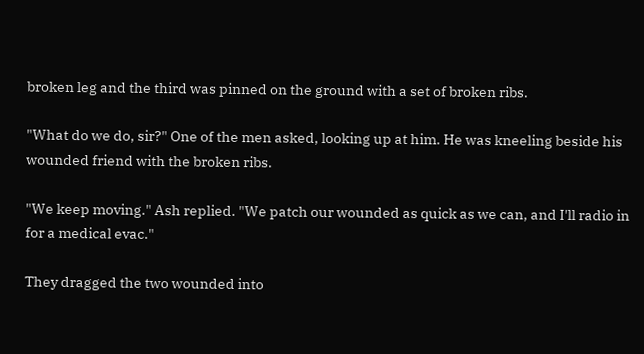broken leg and the third was pinned on the ground with a set of broken ribs.

"What do we do, sir?" One of the men asked, looking up at him. He was kneeling beside his wounded friend with the broken ribs.

"We keep moving." Ash replied. "We patch our wounded as quick as we can, and I'll radio in for a medical evac."

They dragged the two wounded into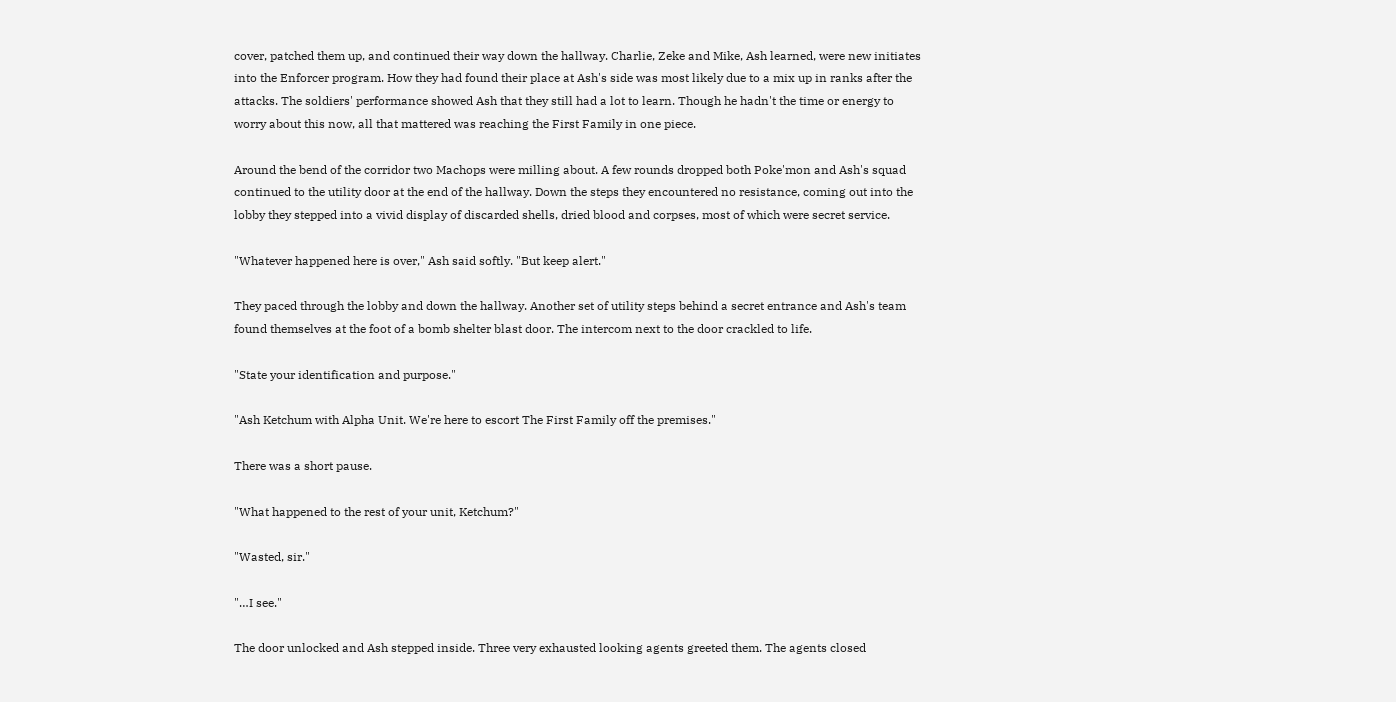cover, patched them up, and continued their way down the hallway. Charlie, Zeke and Mike, Ash learned, were new initiates into the Enforcer program. How they had found their place at Ash's side was most likely due to a mix up in ranks after the attacks. The soldiers' performance showed Ash that they still had a lot to learn. Though he hadn't the time or energy to worry about this now, all that mattered was reaching the First Family in one piece.

Around the bend of the corridor two Machops were milling about. A few rounds dropped both Poke'mon and Ash's squad continued to the utility door at the end of the hallway. Down the steps they encountered no resistance, coming out into the lobby they stepped into a vivid display of discarded shells, dried blood and corpses, most of which were secret service.

"Whatever happened here is over," Ash said softly. "But keep alert."

They paced through the lobby and down the hallway. Another set of utility steps behind a secret entrance and Ash's team found themselves at the foot of a bomb shelter blast door. The intercom next to the door crackled to life.

"State your identification and purpose."

"Ash Ketchum with Alpha Unit. We're here to escort The First Family off the premises."

There was a short pause.

"What happened to the rest of your unit, Ketchum?"

"Wasted, sir."

"…I see."

The door unlocked and Ash stepped inside. Three very exhausted looking agents greeted them. The agents closed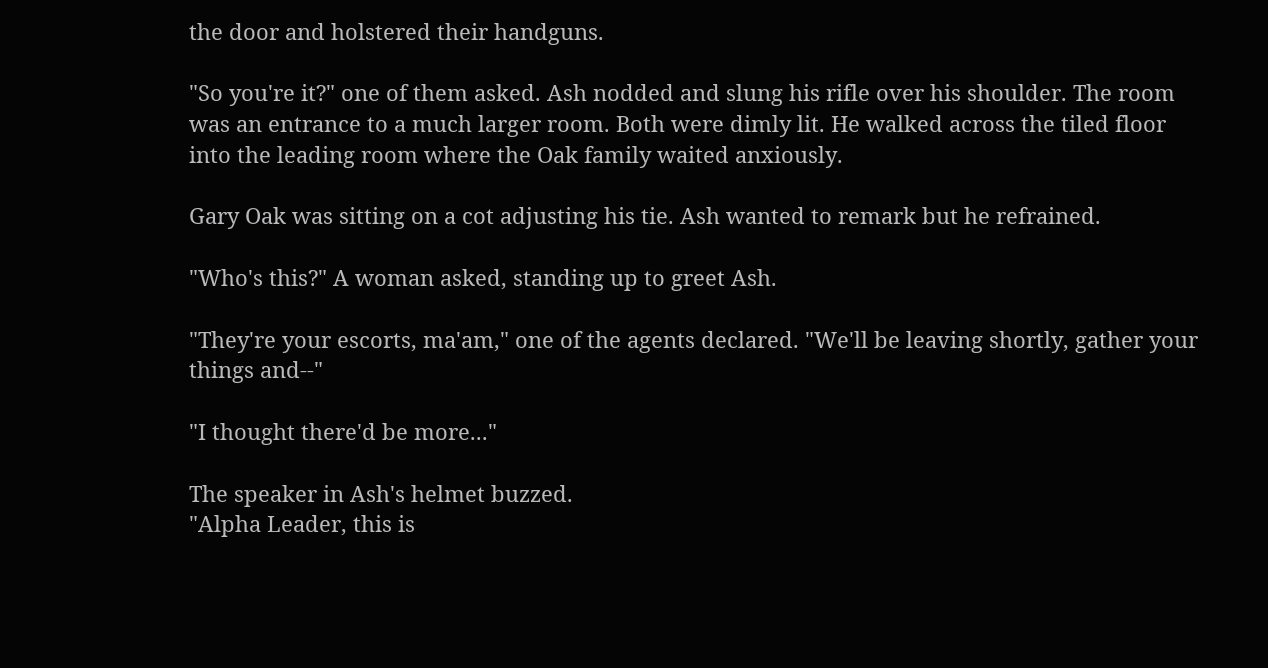the door and holstered their handguns.

"So you're it?" one of them asked. Ash nodded and slung his rifle over his shoulder. The room was an entrance to a much larger room. Both were dimly lit. He walked across the tiled floor into the leading room where the Oak family waited anxiously.

Gary Oak was sitting on a cot adjusting his tie. Ash wanted to remark but he refrained.

"Who's this?" A woman asked, standing up to greet Ash.

"They're your escorts, ma'am," one of the agents declared. "We'll be leaving shortly, gather your things and--"

"I thought there'd be more..."

The speaker in Ash's helmet buzzed.
"Alpha Leader, this is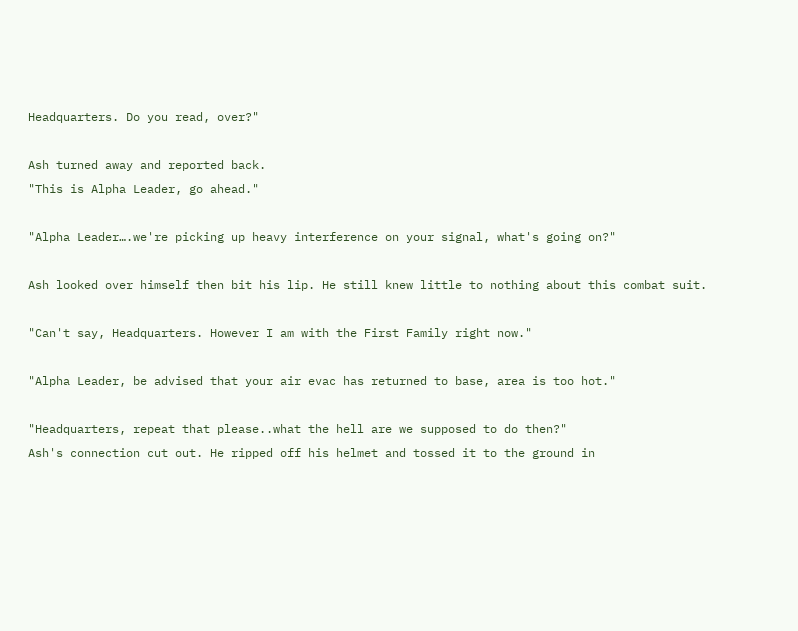Headquarters. Do you read, over?"

Ash turned away and reported back.
"This is Alpha Leader, go ahead."

"Alpha Leader….we're picking up heavy interference on your signal, what's going on?"

Ash looked over himself then bit his lip. He still knew little to nothing about this combat suit.

"Can't say, Headquarters. However I am with the First Family right now."

"Alpha Leader, be advised that your air evac has returned to base, area is too hot."

"Headquarters, repeat that please..what the hell are we supposed to do then?"
Ash's connection cut out. He ripped off his helmet and tossed it to the ground in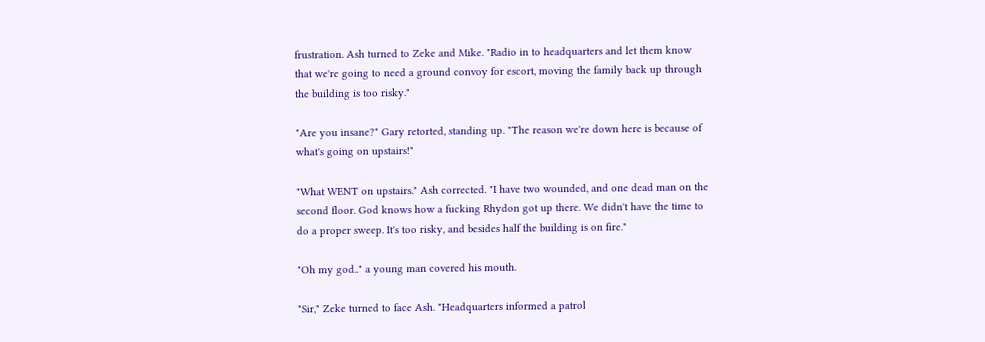frustration. Ash turned to Zeke and Mike. "Radio in to headquarters and let them know that we're going to need a ground convoy for escort, moving the family back up through the building is too risky."

"Are you insane?" Gary retorted, standing up. "The reason we're down here is because of what's going on upstairs!"

"What WENT on upstairs." Ash corrected. "I have two wounded, and one dead man on the second floor. God knows how a fucking Rhydon got up there. We didn't have the time to do a proper sweep. It's too risky, and besides half the building is on fire."

"Oh my god.." a young man covered his mouth.

"Sir," Zeke turned to face Ash. "Headquarters informed a patrol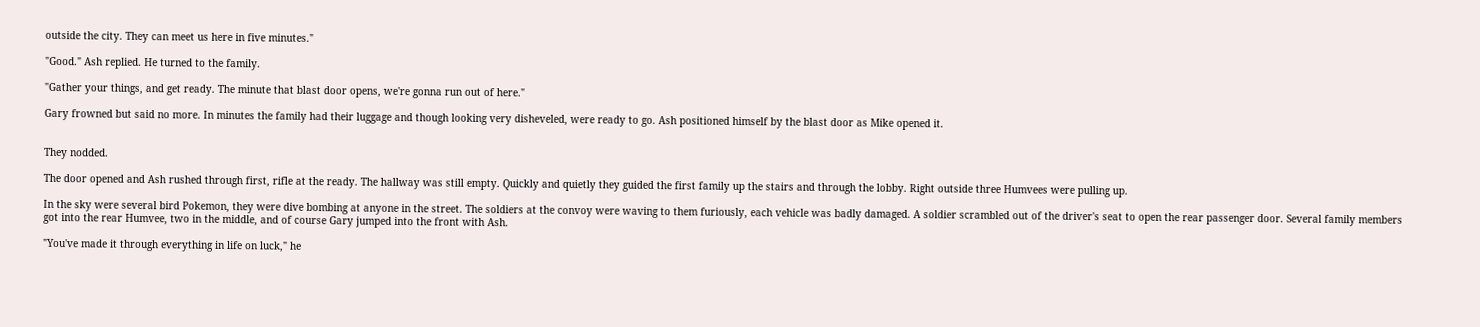outside the city. They can meet us here in five minutes."

"Good." Ash replied. He turned to the family.

"Gather your things, and get ready. The minute that blast door opens, we're gonna run out of here."

Gary frowned but said no more. In minutes the family had their luggage and though looking very disheveled, were ready to go. Ash positioned himself by the blast door as Mike opened it.


They nodded.

The door opened and Ash rushed through first, rifle at the ready. The hallway was still empty. Quickly and quietly they guided the first family up the stairs and through the lobby. Right outside three Humvees were pulling up.

In the sky were several bird Pokemon, they were dive bombing at anyone in the street. The soldiers at the convoy were waving to them furiously, each vehicle was badly damaged. A soldier scrambled out of the driver's seat to open the rear passenger door. Several family members got into the rear Humvee, two in the middle, and of course Gary jumped into the front with Ash.

"You've made it through everything in life on luck," he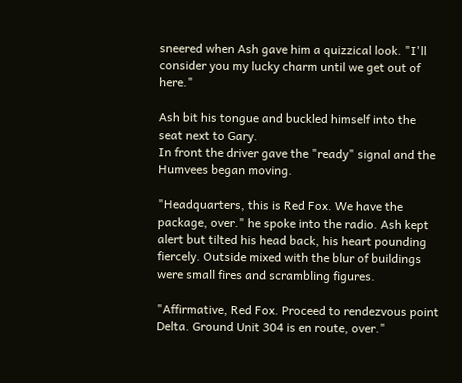sneered when Ash gave him a quizzical look. "I'll consider you my lucky charm until we get out of here."

Ash bit his tongue and buckled himself into the seat next to Gary.
In front the driver gave the "ready" signal and the Humvees began moving.

"Headquarters, this is Red Fox. We have the package, over." he spoke into the radio. Ash kept alert but tilted his head back, his heart pounding fiercely. Outside mixed with the blur of buildings were small fires and scrambling figures.

"Affirmative, Red Fox. Proceed to rendezvous point Delta. Ground Unit 304 is en route, over."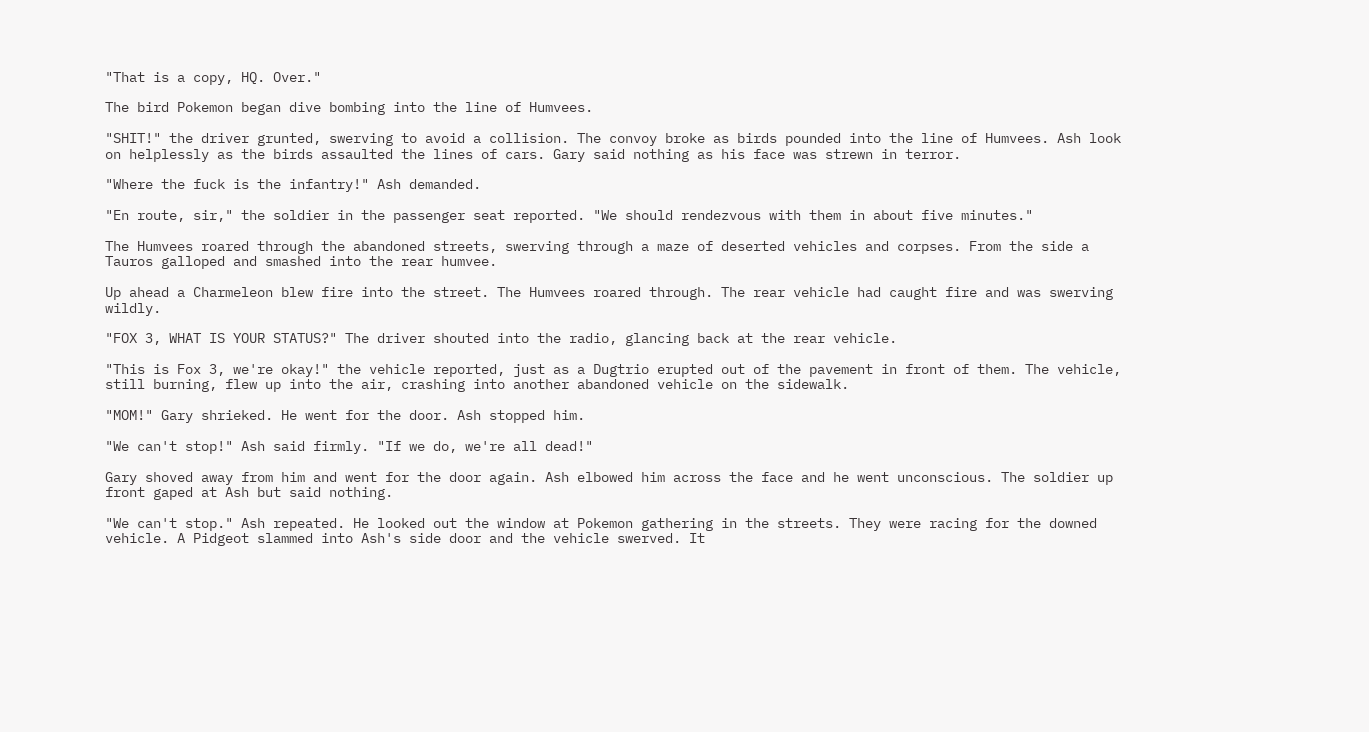"That is a copy, HQ. Over."

The bird Pokemon began dive bombing into the line of Humvees.

"SHIT!" the driver grunted, swerving to avoid a collision. The convoy broke as birds pounded into the line of Humvees. Ash look on helplessly as the birds assaulted the lines of cars. Gary said nothing as his face was strewn in terror.

"Where the fuck is the infantry!" Ash demanded.

"En route, sir," the soldier in the passenger seat reported. "We should rendezvous with them in about five minutes."

The Humvees roared through the abandoned streets, swerving through a maze of deserted vehicles and corpses. From the side a Tauros galloped and smashed into the rear humvee.

Up ahead a Charmeleon blew fire into the street. The Humvees roared through. The rear vehicle had caught fire and was swerving wildly.

"FOX 3, WHAT IS YOUR STATUS?" The driver shouted into the radio, glancing back at the rear vehicle.

"This is Fox 3, we're okay!" the vehicle reported, just as a Dugtrio erupted out of the pavement in front of them. The vehicle, still burning, flew up into the air, crashing into another abandoned vehicle on the sidewalk.

"MOM!" Gary shrieked. He went for the door. Ash stopped him.

"We can't stop!" Ash said firmly. "If we do, we're all dead!"

Gary shoved away from him and went for the door again. Ash elbowed him across the face and he went unconscious. The soldier up front gaped at Ash but said nothing.

"We can't stop." Ash repeated. He looked out the window at Pokemon gathering in the streets. They were racing for the downed vehicle. A Pidgeot slammed into Ash's side door and the vehicle swerved. It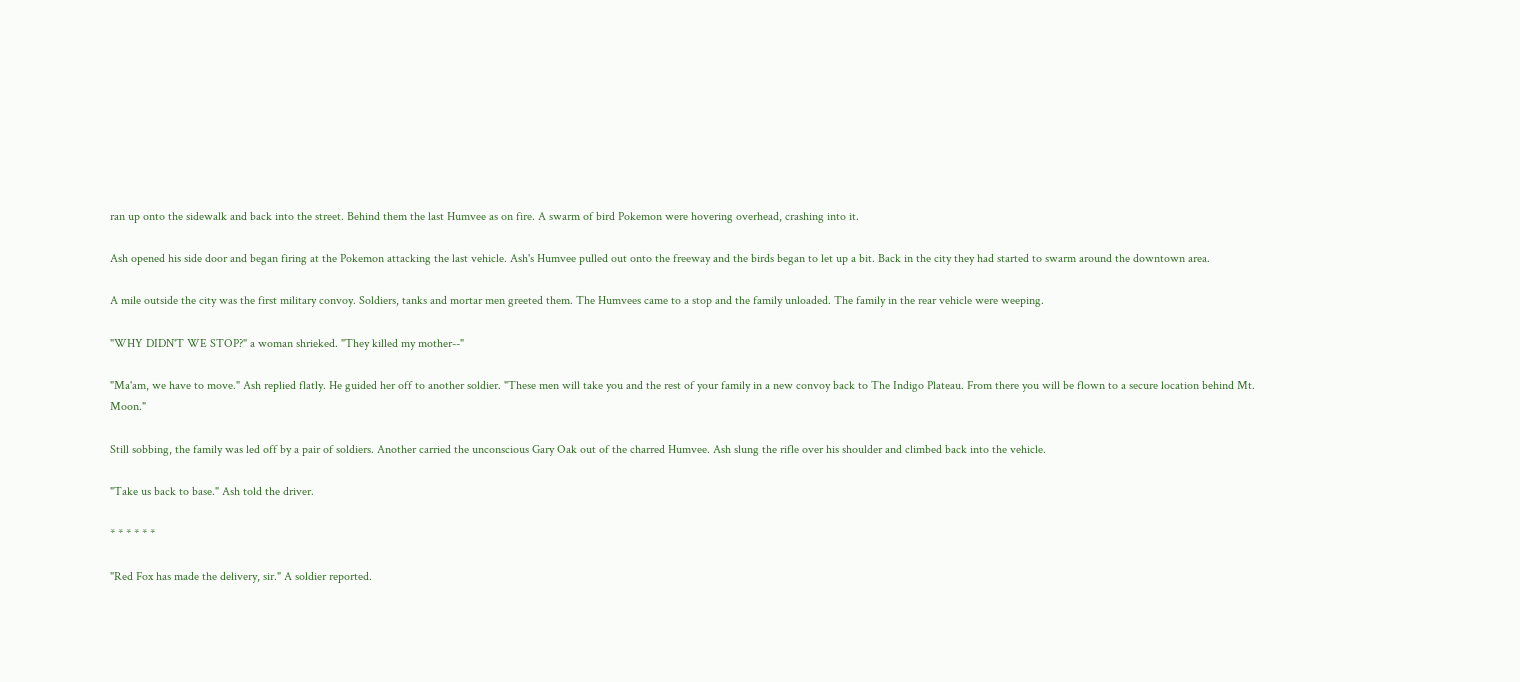ran up onto the sidewalk and back into the street. Behind them the last Humvee as on fire. A swarm of bird Pokemon were hovering overhead, crashing into it.

Ash opened his side door and began firing at the Pokemon attacking the last vehicle. Ash's Humvee pulled out onto the freeway and the birds began to let up a bit. Back in the city they had started to swarm around the downtown area.

A mile outside the city was the first military convoy. Soldiers, tanks and mortar men greeted them. The Humvees came to a stop and the family unloaded. The family in the rear vehicle were weeping.

"WHY DIDN'T WE STOP?" a woman shrieked. "They killed my mother--"

"Ma'am, we have to move." Ash replied flatly. He guided her off to another soldier. "These men will take you and the rest of your family in a new convoy back to The Indigo Plateau. From there you will be flown to a secure location behind Mt. Moon."

Still sobbing, the family was led off by a pair of soldiers. Another carried the unconscious Gary Oak out of the charred Humvee. Ash slung the rifle over his shoulder and climbed back into the vehicle.

"Take us back to base." Ash told the driver.

* * * * * *

"Red Fox has made the delivery, sir." A soldier reported.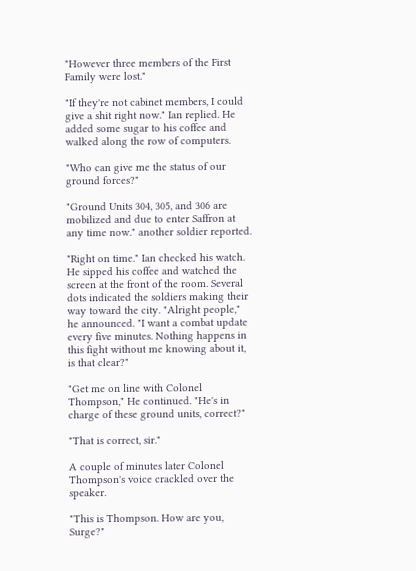"However three members of the First Family were lost."

"If they're not cabinet members, I could give a shit right now." Ian replied. He added some sugar to his coffee and walked along the row of computers.

"Who can give me the status of our ground forces?"

"Ground Units 304, 305, and 306 are mobilized and due to enter Saffron at any time now." another soldier reported.

"Right on time." Ian checked his watch. He sipped his coffee and watched the screen at the front of the room. Several dots indicated the soldiers making their way toward the city. "Alright people," he announced. "I want a combat update every five minutes. Nothing happens in this fight without me knowing about it, is that clear?"

"Get me on line with Colonel Thompson," He continued. "He's in charge of these ground units, correct?"

"That is correct, sir."

A couple of minutes later Colonel Thompson's voice crackled over the speaker.

"This is Thompson. How are you, Surge?"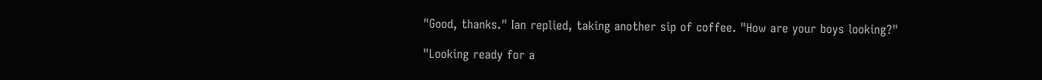"Good, thanks." Ian replied, taking another sip of coffee. "How are your boys looking?"

"Looking ready for a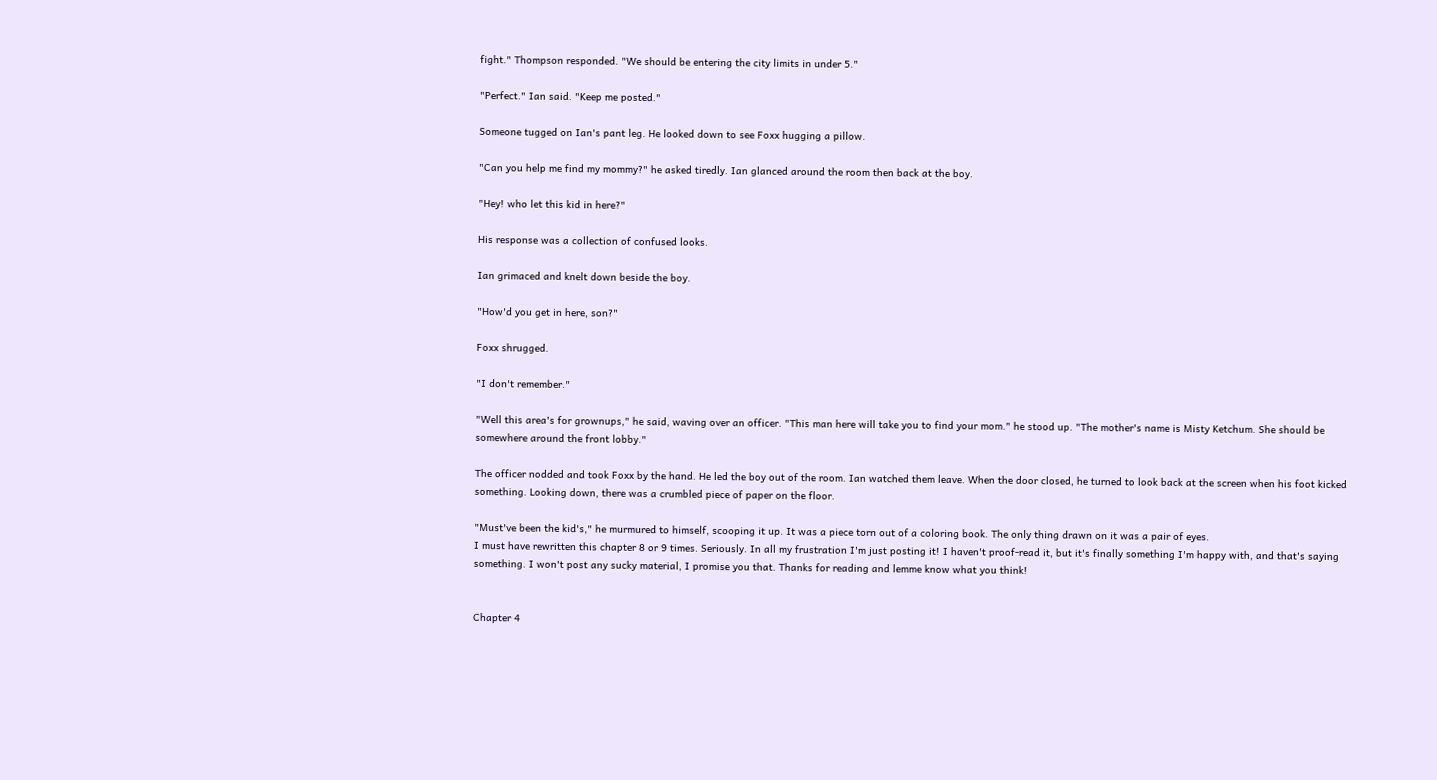fight." Thompson responded. "We should be entering the city limits in under 5."

"Perfect." Ian said. "Keep me posted."

Someone tugged on Ian's pant leg. He looked down to see Foxx hugging a pillow.

"Can you help me find my mommy?" he asked tiredly. Ian glanced around the room then back at the boy.

"Hey! who let this kid in here?"

His response was a collection of confused looks.

Ian grimaced and knelt down beside the boy.

"How'd you get in here, son?"

Foxx shrugged.

"I don't remember."

"Well this area's for grownups," he said, waving over an officer. "This man here will take you to find your mom." he stood up. "The mother's name is Misty Ketchum. She should be somewhere around the front lobby."

The officer nodded and took Foxx by the hand. He led the boy out of the room. Ian watched them leave. When the door closed, he turned to look back at the screen when his foot kicked something. Looking down, there was a crumbled piece of paper on the floor.

"Must've been the kid's," he murmured to himself, scooping it up. It was a piece torn out of a coloring book. The only thing drawn on it was a pair of eyes.
I must have rewritten this chapter 8 or 9 times. Seriously. In all my frustration I'm just posting it! I haven't proof-read it, but it's finally something I'm happy with, and that's saying something. I won't post any sucky material, I promise you that. Thanks for reading and lemme know what you think!


Chapter 4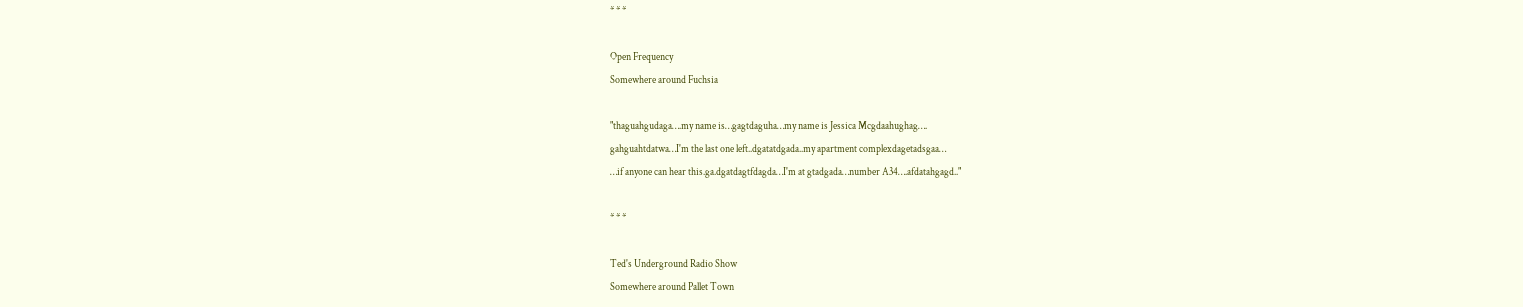* * *

Open Frequency
Somewhere around Fuchsia

"thaguahgudaga….my name is…gagtdaguha…my name is Jessica Mcgdaahughag….
gahguahtdatwa…I'm the last one left..dgatatdgada..my apartment complexdagetadsgaa…
…if anyone can hear this.ga.dgatdagtfdagda…I'm at gtadgada…number A34….afdatahgagd.."

* * *

Ted's Underground Radio Show
Somewhere around Pallet Town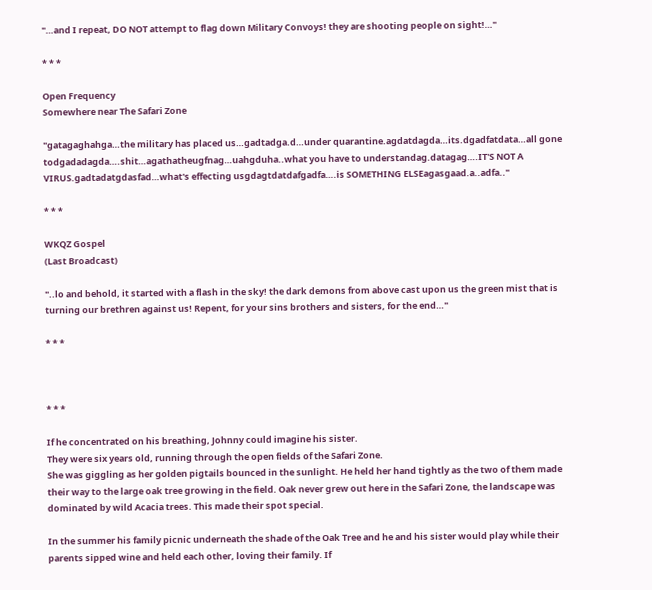"…and I repeat, DO NOT attempt to flag down Military Convoys! they are shooting people on sight!…"

* * *

Open Frequency
Somewhere near The Safari Zone

"gatagaghahga…the military has placed us…gadtadga.d…under quarantine.agdatdagda…its.dgadfatdata…all gone todgadadagda….shit…agathatheugfnag…uahgduha..what you have to understandag.datagag….IT'S NOT A VIRUS.gadtadatgdasfad…what's effecting usgdagtdatdafgadfa….is SOMETHING ELSEagasgaad.a..adfa.."

* * *

WKQZ Gospel
(Last Broadcast)

"..lo and behold, it started with a flash in the sky! the dark demons from above cast upon us the green mist that is turning our brethren against us! Repent, for your sins brothers and sisters, for the end…"

* * *



* * *

If he concentrated on his breathing, Johnny could imagine his sister.
They were six years old, running through the open fields of the Safari Zone.
She was giggling as her golden pigtails bounced in the sunlight. He held her hand tightly as the two of them made their way to the large oak tree growing in the field. Oak never grew out here in the Safari Zone, the landscape was dominated by wild Acacia trees. This made their spot special.

In the summer his family picnic underneath the shade of the Oak Tree and he and his sister would play while their parents sipped wine and held each other, loving their family. If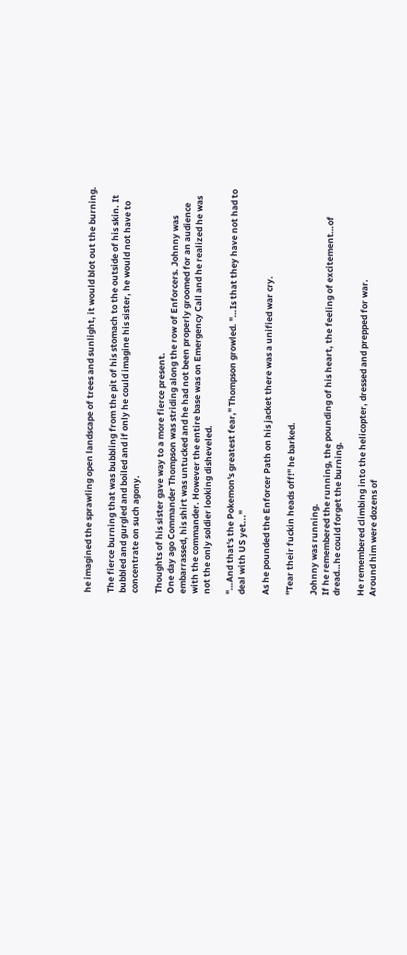he imagined the sprawling open landscape of trees and sunlight, it would blot out the burning.

The fierce burning that was bubbling from the pit of his stomach to the outside of his skin. It bubbled and gurgled and boiled and if only he could imagine his sister, he would not have to concentrate on such agony.

Thoughts of his sister gave way to a more fierce present.
One day ago Commander Thompson was striding along the row of Enforcers. Johnny was embarrassed, his shirt was untucked and he had not been properly groomed for an audience with the commander. However the entire base was on Emergency Call and he realized he was not the only soldier looking disheveled.

"…And that's the Pokemon's greatest fear," Thompson growled. "…Is that they have not had to deal with US yet..."

As he pounded the Enforcer Path on his jacket there was a unified war cry.

"Tear their fuckin heads off!" he barked.

Johnny was running.
If he remembered the running, the pounding of his heart, the feeling of excitement…of dread…he could forget the burning.

He remembered climbing into the helicopter, dressed and prepped for war.
Around him were dozens of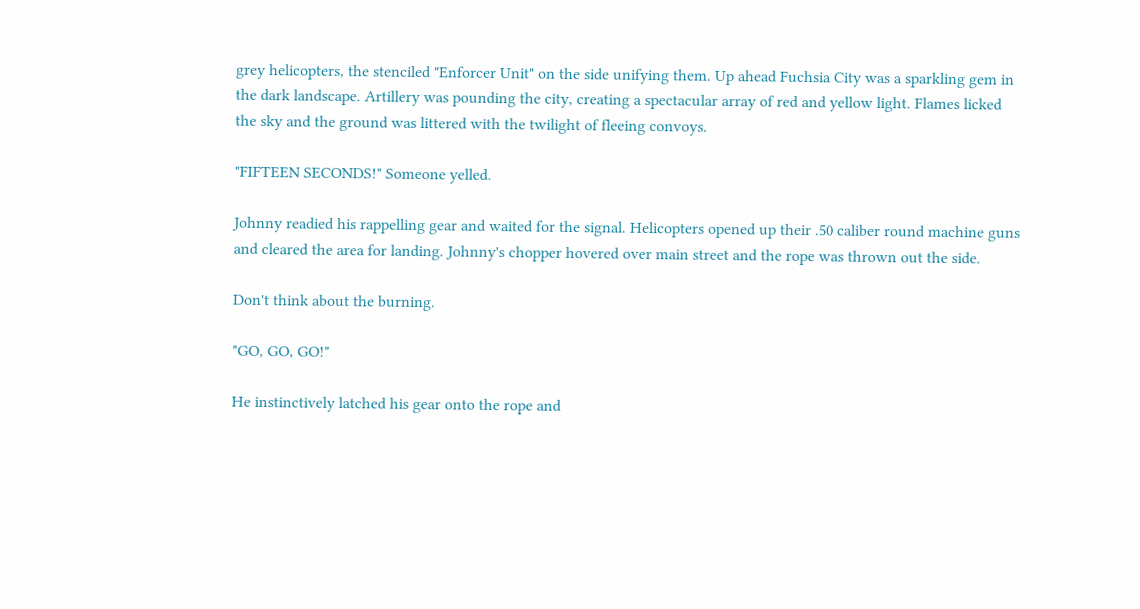grey helicopters, the stenciled "Enforcer Unit" on the side unifying them. Up ahead Fuchsia City was a sparkling gem in the dark landscape. Artillery was pounding the city, creating a spectacular array of red and yellow light. Flames licked the sky and the ground was littered with the twilight of fleeing convoys.

"FIFTEEN SECONDS!" Someone yelled.

Johnny readied his rappelling gear and waited for the signal. Helicopters opened up their .50 caliber round machine guns and cleared the area for landing. Johnny's chopper hovered over main street and the rope was thrown out the side.

Don't think about the burning.

"GO, GO, GO!"

He instinctively latched his gear onto the rope and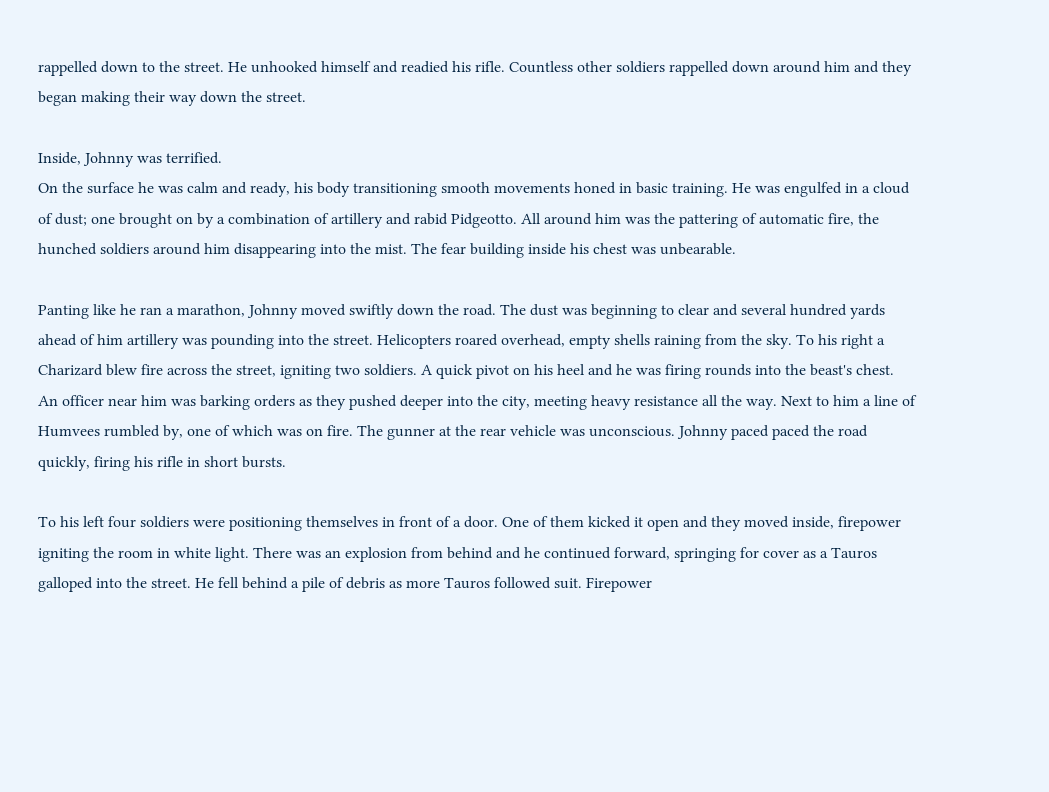rappelled down to the street. He unhooked himself and readied his rifle. Countless other soldiers rappelled down around him and they began making their way down the street.

Inside, Johnny was terrified.
On the surface he was calm and ready, his body transitioning smooth movements honed in basic training. He was engulfed in a cloud of dust; one brought on by a combination of artillery and rabid Pidgeotto. All around him was the pattering of automatic fire, the hunched soldiers around him disappearing into the mist. The fear building inside his chest was unbearable.

Panting like he ran a marathon, Johnny moved swiftly down the road. The dust was beginning to clear and several hundred yards ahead of him artillery was pounding into the street. Helicopters roared overhead, empty shells raining from the sky. To his right a Charizard blew fire across the street, igniting two soldiers. A quick pivot on his heel and he was firing rounds into the beast's chest. An officer near him was barking orders as they pushed deeper into the city, meeting heavy resistance all the way. Next to him a line of Humvees rumbled by, one of which was on fire. The gunner at the rear vehicle was unconscious. Johnny paced paced the road quickly, firing his rifle in short bursts.

To his left four soldiers were positioning themselves in front of a door. One of them kicked it open and they moved inside, firepower igniting the room in white light. There was an explosion from behind and he continued forward, springing for cover as a Tauros galloped into the street. He fell behind a pile of debris as more Tauros followed suit. Firepower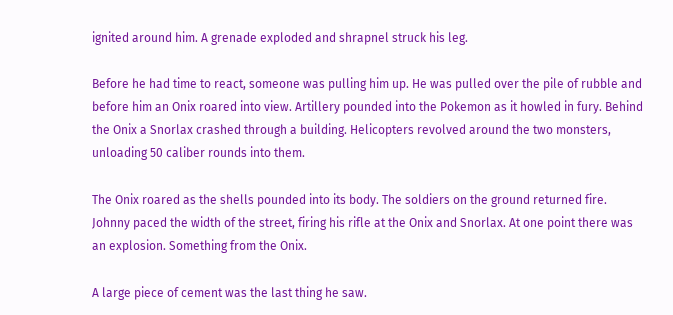ignited around him. A grenade exploded and shrapnel struck his leg.

Before he had time to react, someone was pulling him up. He was pulled over the pile of rubble and before him an Onix roared into view. Artillery pounded into the Pokemon as it howled in fury. Behind the Onix a Snorlax crashed through a building. Helicopters revolved around the two monsters, unloading 50 caliber rounds into them.

The Onix roared as the shells pounded into its body. The soldiers on the ground returned fire. Johnny paced the width of the street, firing his rifle at the Onix and Snorlax. At one point there was an explosion. Something from the Onix.

A large piece of cement was the last thing he saw.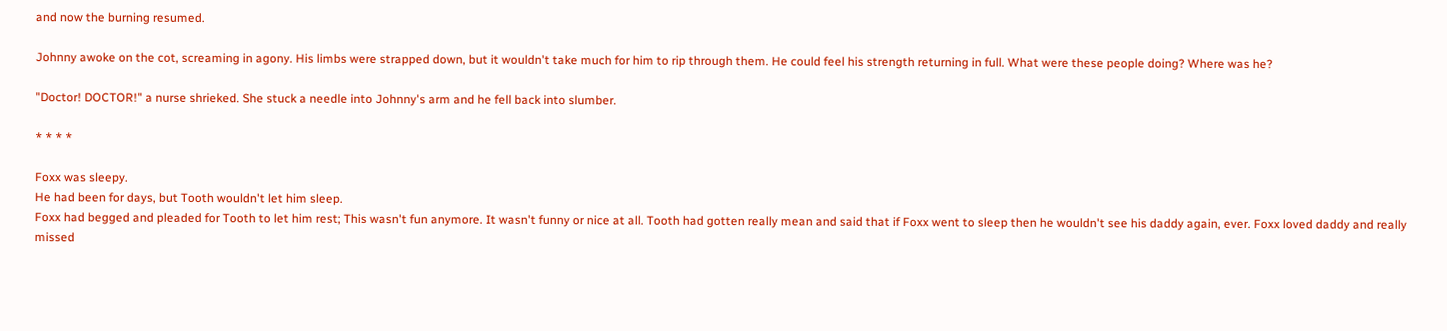and now the burning resumed.

Johnny awoke on the cot, screaming in agony. His limbs were strapped down, but it wouldn't take much for him to rip through them. He could feel his strength returning in full. What were these people doing? Where was he?

"Doctor! DOCTOR!" a nurse shrieked. She stuck a needle into Johnny's arm and he fell back into slumber.

* * * *

Foxx was sleepy.
He had been for days, but Tooth wouldn't let him sleep.
Foxx had begged and pleaded for Tooth to let him rest; This wasn't fun anymore. It wasn't funny or nice at all. Tooth had gotten really mean and said that if Foxx went to sleep then he wouldn't see his daddy again, ever. Foxx loved daddy and really missed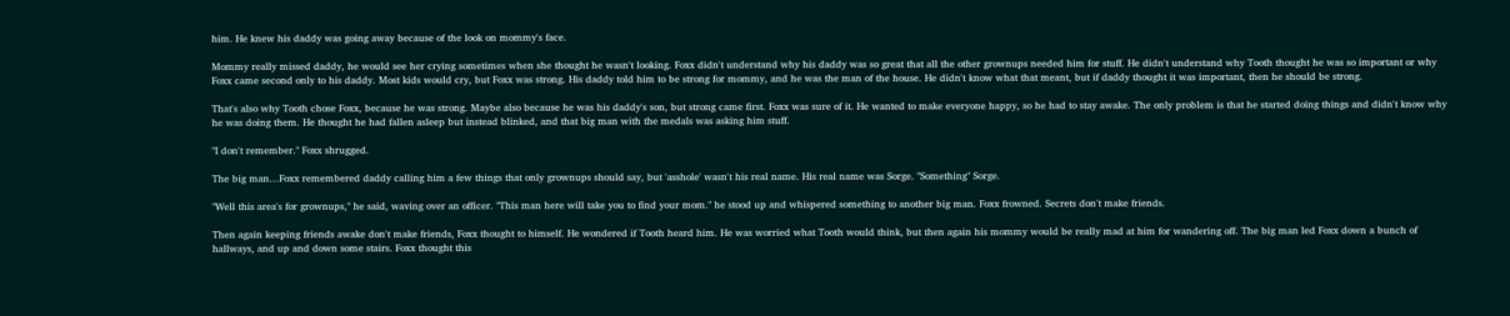him. He knew his daddy was going away because of the look on mommy's face.

Mommy really missed daddy, he would see her crying sometimes when she thought he wasn't looking. Foxx didn't understand why his daddy was so great that all the other grownups needed him for stuff. He didn't understand why Tooth thought he was so important or why Foxx came second only to his daddy. Most kids would cry, but Foxx was strong. His daddy told him to be strong for mommy, and he was the man of the house. He didn't know what that meant, but if daddy thought it was important, then he should be strong.

That's also why Tooth chose Foxx, because he was strong. Maybe also because he was his daddy's son, but strong came first. Foxx was sure of it. He wanted to make everyone happy, so he had to stay awake. The only problem is that he started doing things and didn't know why he was doing them. He thought he had fallen asleep but instead blinked, and that big man with the medals was asking him stuff.

"I don't remember." Foxx shrugged.

The big man…Foxx remembered daddy calling him a few things that only grownups should say, but 'asshole' wasn't his real name. His real name was Sorge. "Something" Sorge.

"Well this area's for grownups," he said, waving over an officer. "This man here will take you to find your mom." he stood up and whispered something to another big man. Foxx frowned. Secrets don't make friends.

Then again keeping friends awake don't make friends, Foxx thought to himself. He wondered if Tooth heard him. He was worried what Tooth would think, but then again his mommy would be really mad at him for wandering off. The big man led Foxx down a bunch of hallways, and up and down some stairs. Foxx thought this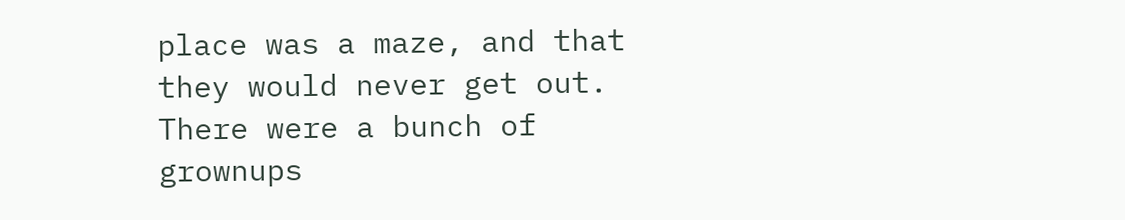place was a maze, and that they would never get out. There were a bunch of grownups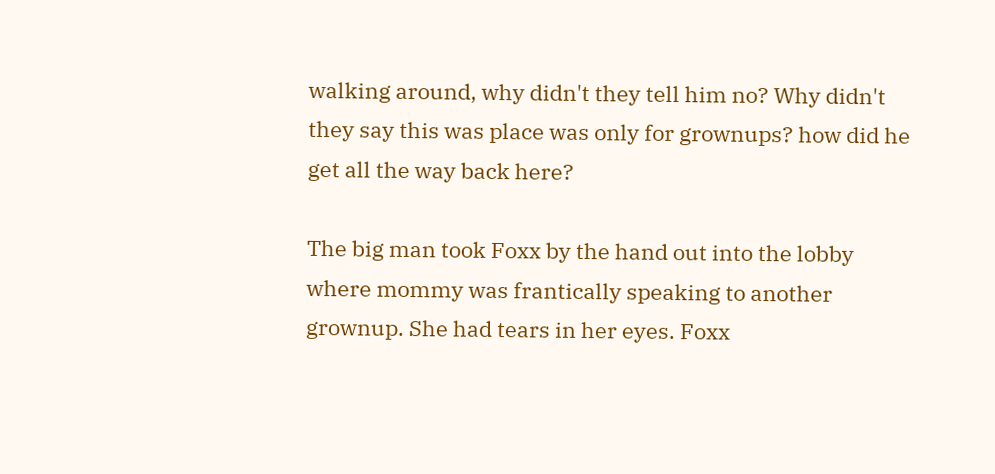walking around, why didn't they tell him no? Why didn't they say this was place was only for grownups? how did he get all the way back here?

The big man took Foxx by the hand out into the lobby where mommy was frantically speaking to another grownup. She had tears in her eyes. Foxx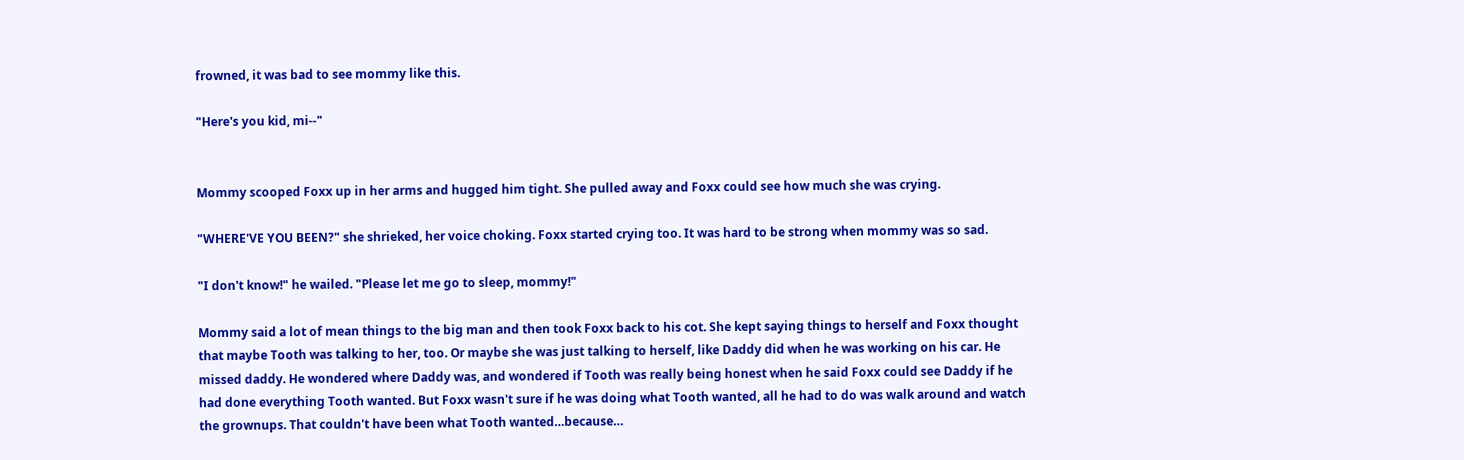frowned, it was bad to see mommy like this.

"Here's you kid, mi--"


Mommy scooped Foxx up in her arms and hugged him tight. She pulled away and Foxx could see how much she was crying.

"WHERE'VE YOU BEEN?" she shrieked, her voice choking. Foxx started crying too. It was hard to be strong when mommy was so sad.

"I don't know!" he wailed. "Please let me go to sleep, mommy!"

Mommy said a lot of mean things to the big man and then took Foxx back to his cot. She kept saying things to herself and Foxx thought that maybe Tooth was talking to her, too. Or maybe she was just talking to herself, like Daddy did when he was working on his car. He missed daddy. He wondered where Daddy was, and wondered if Tooth was really being honest when he said Foxx could see Daddy if he had done everything Tooth wanted. But Foxx wasn't sure if he was doing what Tooth wanted, all he had to do was walk around and watch the grownups. That couldn't have been what Tooth wanted…because…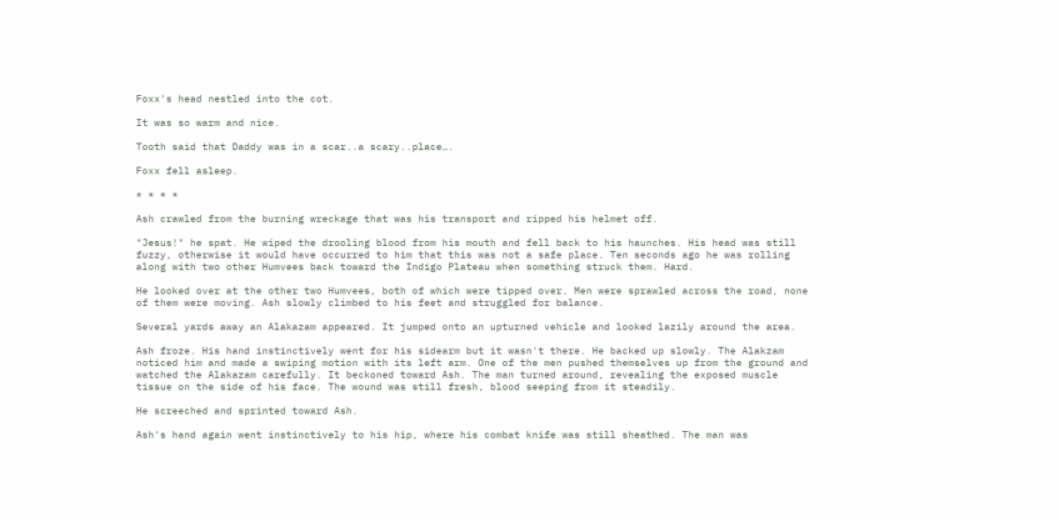Foxx's head nestled into the cot.

It was so warm and nice.

Tooth said that Daddy was in a scar..a scary..place….

Foxx fell asleep.

* * * *

Ash crawled from the burning wreckage that was his transport and ripped his helmet off.

"Jesus!" he spat. He wiped the drooling blood from his mouth and fell back to his haunches. His head was still fuzzy, otherwise it would have occurred to him that this was not a safe place. Ten seconds ago he was rolling along with two other Humvees back toward the Indigo Plateau when something struck them. Hard.

He looked over at the other two Humvees, both of which were tipped over. Men were sprawled across the road, none of them were moving. Ash slowly climbed to his feet and struggled for balance.

Several yards away an Alakazam appeared. It jumped onto an upturned vehicle and looked lazily around the area.

Ash froze. His hand instinctively went for his sidearm but it wasn't there. He backed up slowly. The Alakzam noticed him and made a swiping motion with its left arm. One of the men pushed themselves up from the ground and watched the Alakazam carefully. It beckoned toward Ash. The man turned around, revealing the exposed muscle tissue on the side of his face. The wound was still fresh, blood seeping from it steadily.

He screeched and sprinted toward Ash.

Ash's hand again went instinctively to his hip, where his combat knife was still sheathed. The man was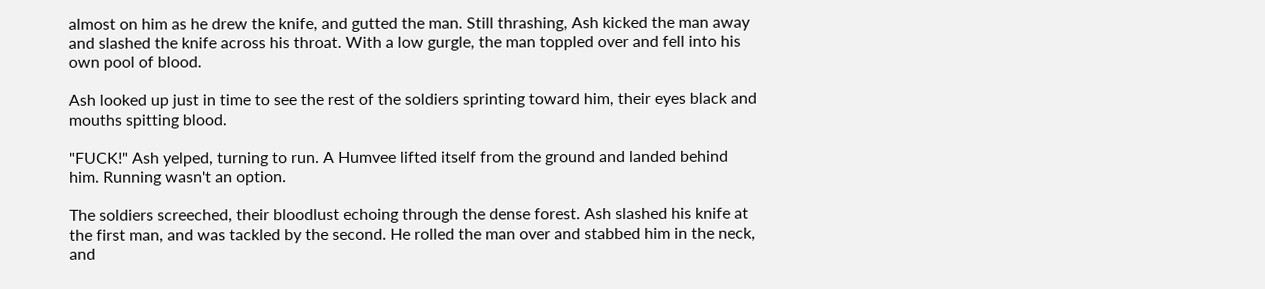almost on him as he drew the knife, and gutted the man. Still thrashing, Ash kicked the man away and slashed the knife across his throat. With a low gurgle, the man toppled over and fell into his own pool of blood.

Ash looked up just in time to see the rest of the soldiers sprinting toward him, their eyes black and mouths spitting blood.

"FUCK!" Ash yelped, turning to run. A Humvee lifted itself from the ground and landed behind him. Running wasn't an option.

The soldiers screeched, their bloodlust echoing through the dense forest. Ash slashed his knife at the first man, and was tackled by the second. He rolled the man over and stabbed him in the neck, and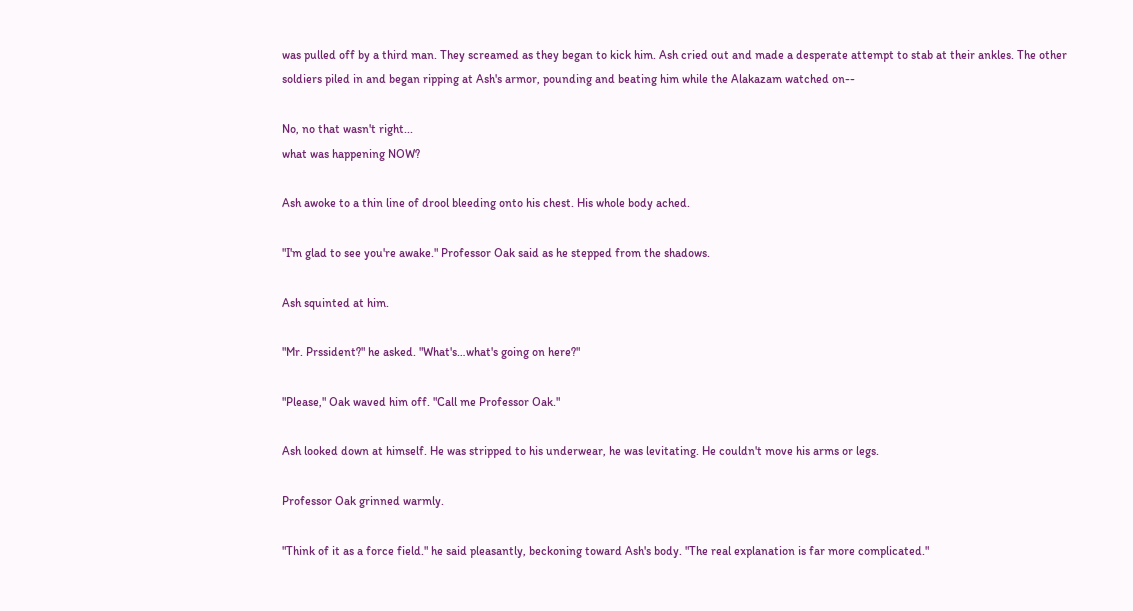was pulled off by a third man. They screamed as they began to kick him. Ash cried out and made a desperate attempt to stab at their ankles. The other soldiers piled in and began ripping at Ash's armor, pounding and beating him while the Alakazam watched on--

No, no that wasn't right...
what was happening NOW?

Ash awoke to a thin line of drool bleeding onto his chest. His whole body ached.

"I'm glad to see you're awake." Professor Oak said as he stepped from the shadows.

Ash squinted at him.

"Mr. Prssident?" he asked. "What's…what's going on here?"

"Please," Oak waved him off. "Call me Professor Oak."

Ash looked down at himself. He was stripped to his underwear, he was levitating. He couldn't move his arms or legs.

Professor Oak grinned warmly.

"Think of it as a force field." he said pleasantly, beckoning toward Ash's body. "The real explanation is far more complicated."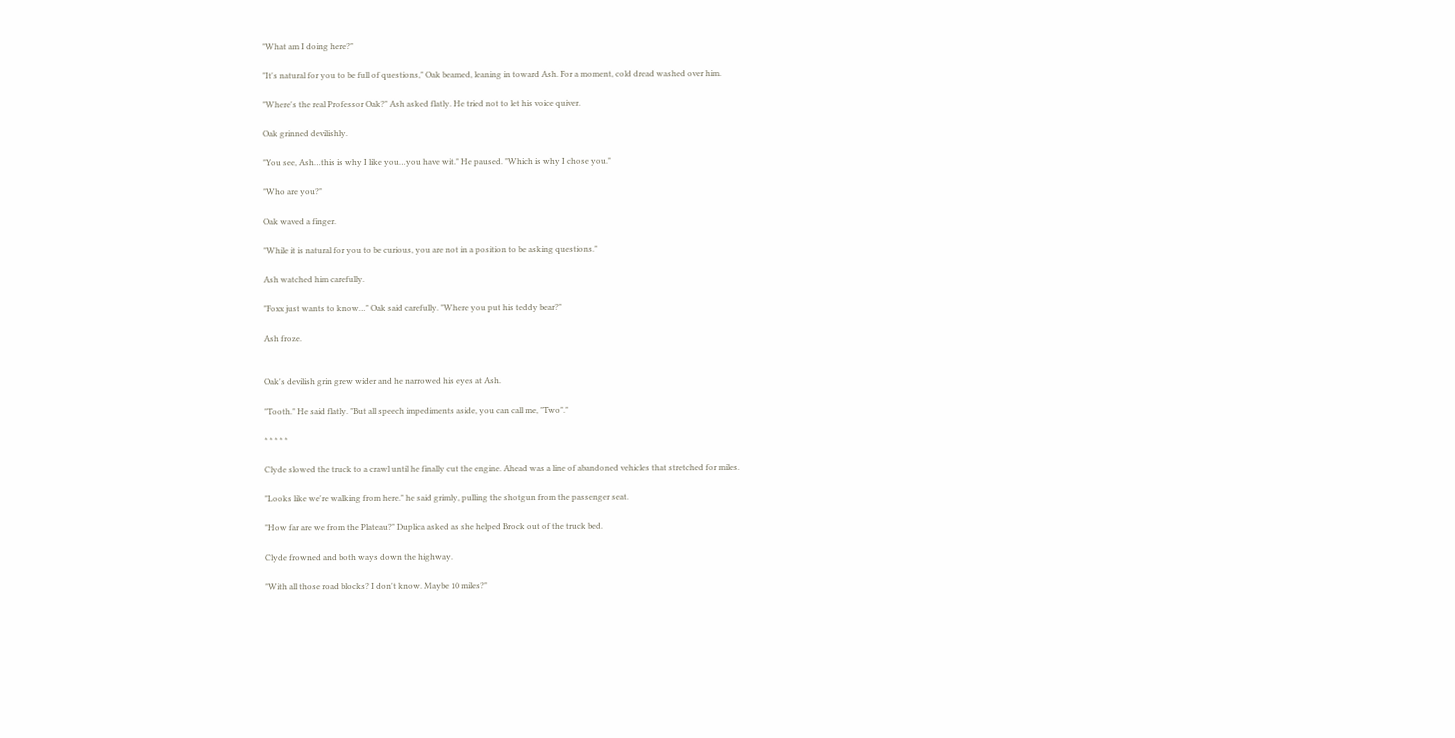"What am I doing here?"

"It's natural for you to be full of questions," Oak beamed, leaning in toward Ash. For a moment, cold dread washed over him.

"Where's the real Professor Oak?" Ash asked flatly. He tried not to let his voice quiver.

Oak grinned devilishly.

"You see, Ash…this is why I like you…you have wit." He paused. "Which is why I chose you."

"Who are you?"

Oak waved a finger.

"While it is natural for you to be curious, you are not in a position to be asking questions."

Ash watched him carefully.

"Foxx just wants to know…" Oak said carefully. "Where you put his teddy bear?"

Ash froze.


Oak's devilish grin grew wider and he narrowed his eyes at Ash.

"Tooth." He said flatly. "But all speech impediments aside, you can call me, "Two"."

* * * * *

Clyde slowed the truck to a crawl until he finally cut the engine. Ahead was a line of abandoned vehicles that stretched for miles.

"Looks like we're walking from here." he said grimly, pulling the shotgun from the passenger seat.

"How far are we from the Plateau?" Duplica asked as she helped Brock out of the truck bed.

Clyde frowned and both ways down the highway.

"With all those road blocks? I don't know. Maybe 10 miles?"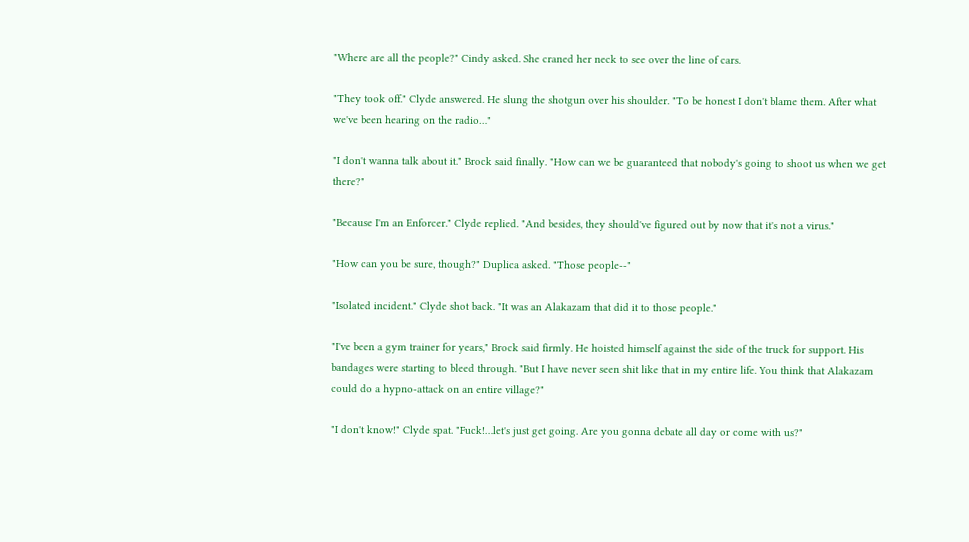"Where are all the people?" Cindy asked. She craned her neck to see over the line of cars.

"They took off." Clyde answered. He slung the shotgun over his shoulder. "To be honest I don't blame them. After what we've been hearing on the radio…"

"I don't wanna talk about it." Brock said finally. "How can we be guaranteed that nobody's going to shoot us when we get there?"

"Because I'm an Enforcer." Clyde replied. "And besides, they should've figured out by now that it's not a virus."

"How can you be sure, though?" Duplica asked. "Those people--"

"Isolated incident." Clyde shot back. "It was an Alakazam that did it to those people."

"I've been a gym trainer for years," Brock said firmly. He hoisted himself against the side of the truck for support. His bandages were starting to bleed through. "But I have never seen shit like that in my entire life. You think that Alakazam could do a hypno-attack on an entire village?"

"I don't know!" Clyde spat. "Fuck!…let's just get going. Are you gonna debate all day or come with us?"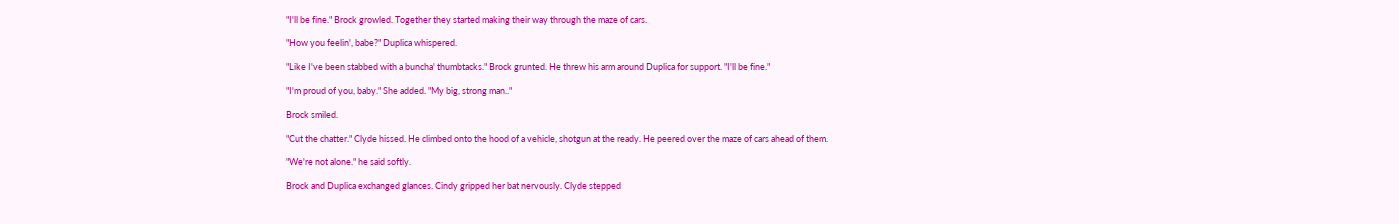"I'll be fine." Brock growled. Together they started making their way through the maze of cars.

"How you feelin', babe?" Duplica whispered.

"Like I've been stabbed with a buncha' thumbtacks." Brock grunted. He threw his arm around Duplica for support. "I'll be fine."

"I'm proud of you, baby." She added. "My big, strong man.."

Brock smiled.

"Cut the chatter." Clyde hissed. He climbed onto the hood of a vehicle, shotgun at the ready. He peered over the maze of cars ahead of them.

"We're not alone." he said softly.

Brock and Duplica exchanged glances. Cindy gripped her bat nervously. Clyde stepped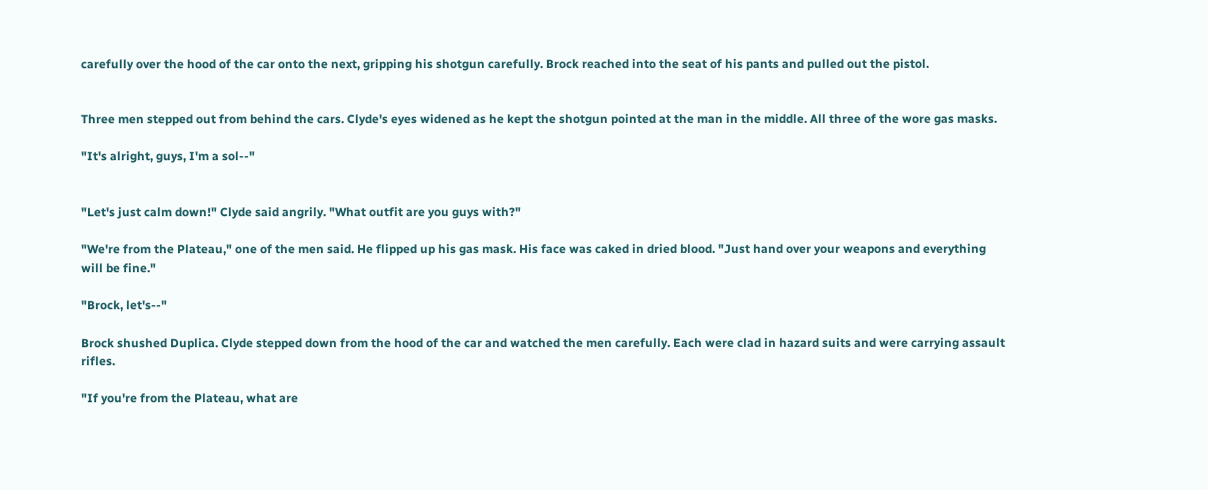carefully over the hood of the car onto the next, gripping his shotgun carefully. Brock reached into the seat of his pants and pulled out the pistol.


Three men stepped out from behind the cars. Clyde's eyes widened as he kept the shotgun pointed at the man in the middle. All three of the wore gas masks.

"It's alright, guys, I'm a sol--"


"Let's just calm down!" Clyde said angrily. "What outfit are you guys with?"

"We're from the Plateau," one of the men said. He flipped up his gas mask. His face was caked in dried blood. "Just hand over your weapons and everything will be fine."

"Brock, let's--"

Brock shushed Duplica. Clyde stepped down from the hood of the car and watched the men carefully. Each were clad in hazard suits and were carrying assault rifles.

"If you're from the Plateau, what are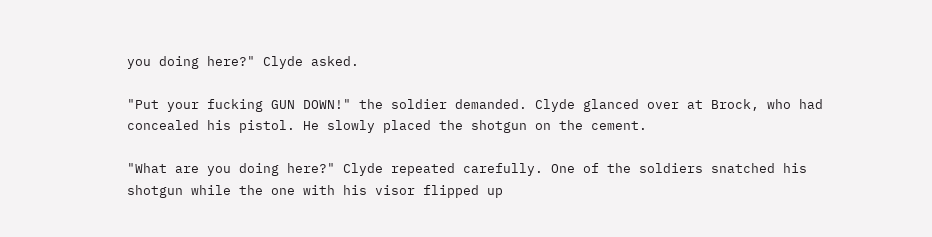you doing here?" Clyde asked.

"Put your fucking GUN DOWN!" the soldier demanded. Clyde glanced over at Brock, who had concealed his pistol. He slowly placed the shotgun on the cement.

"What are you doing here?" Clyde repeated carefully. One of the soldiers snatched his shotgun while the one with his visor flipped up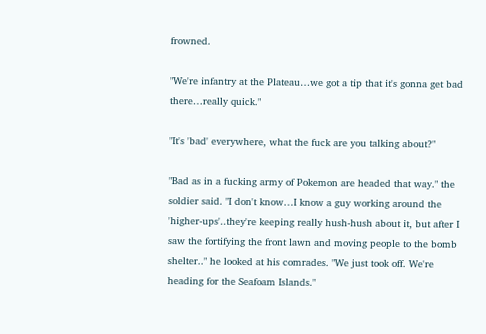frowned.

"We're infantry at the Plateau…we got a tip that it's gonna get bad there…really quick."

"It's 'bad' everywhere, what the fuck are you talking about?"

"Bad as in a fucking army of Pokemon are headed that way." the soldier said. "I don't know…I know a guy working around the 'higher-ups'..they're keeping really hush-hush about it, but after I saw the fortifying the front lawn and moving people to the bomb shelter.." he looked at his comrades. "We just took off. We're heading for the Seafoam Islands."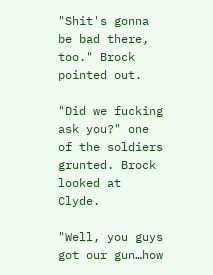"Shit's gonna be bad there, too." Brock pointed out.

"Did we fucking ask you?" one of the soldiers grunted. Brock looked at Clyde.

"Well, you guys got our gun…how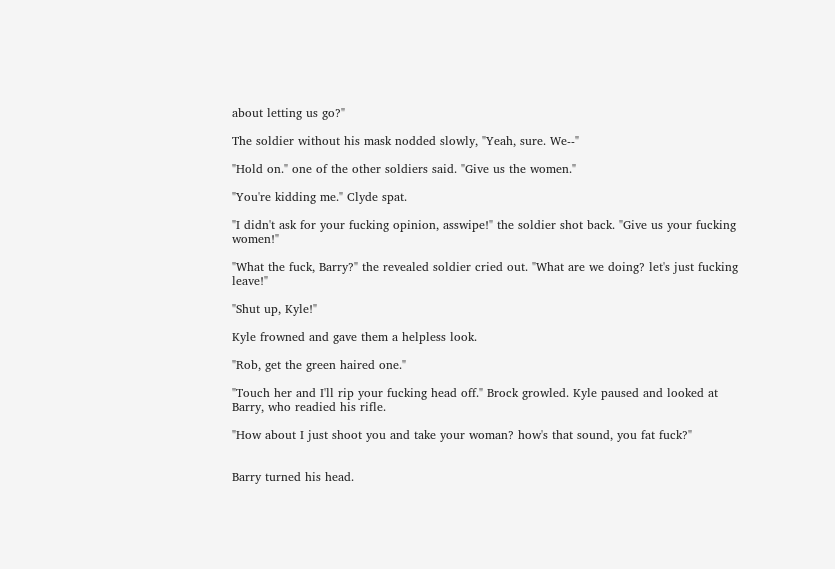about letting us go?"

The soldier without his mask nodded slowly, "Yeah, sure. We--"

"Hold on." one of the other soldiers said. "Give us the women."

"You're kidding me." Clyde spat.

"I didn't ask for your fucking opinion, asswipe!" the soldier shot back. "Give us your fucking women!"

"What the fuck, Barry?" the revealed soldier cried out. "What are we doing? let's just fucking leave!"

"Shut up, Kyle!"

Kyle frowned and gave them a helpless look.

"Rob, get the green haired one."

"Touch her and I'll rip your fucking head off." Brock growled. Kyle paused and looked at Barry, who readied his rifle.

"How about I just shoot you and take your woman? how's that sound, you fat fuck?"


Barry turned his head.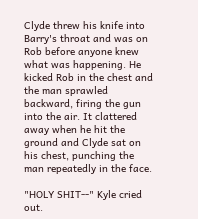Clyde threw his knife into Barry's throat and was on Rob before anyone knew what was happening. He kicked Rob in the chest and the man sprawled backward, firing the gun into the air. It clattered away when he hit the ground and Clyde sat on his chest, punching the man repeatedly in the face.

"HOLY SHIT--" Kyle cried out.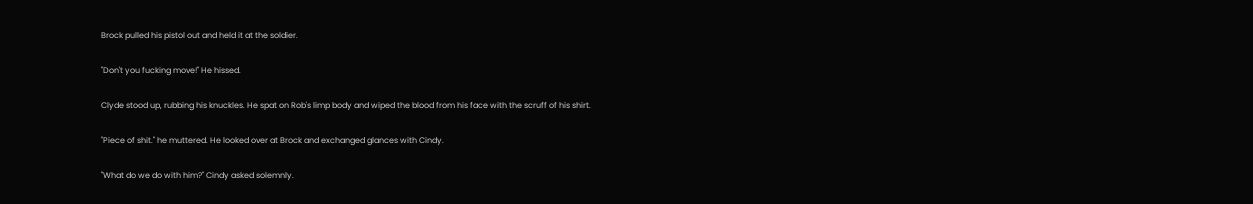Brock pulled his pistol out and held it at the soldier.

"Don't you fucking move!" He hissed.

Clyde stood up, rubbing his knuckles. He spat on Rob's limp body and wiped the blood from his face with the scruff of his shirt.

"Piece of shit." he muttered. He looked over at Brock and exchanged glances with Cindy.

"What do we do with him?" Cindy asked solemnly.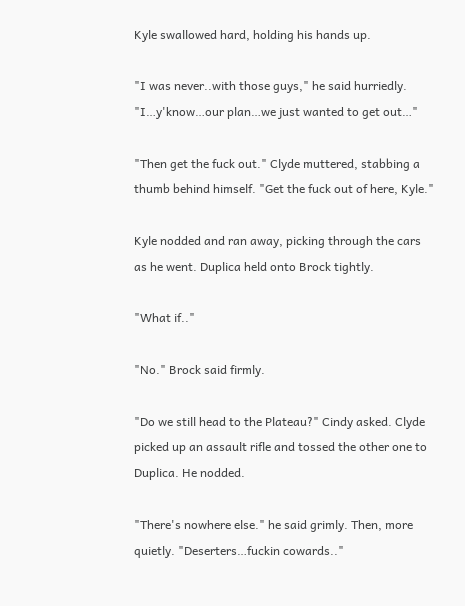Kyle swallowed hard, holding his hands up.

"I was never..with those guys," he said hurriedly. "I…y'know…our plan…we just wanted to get out…"

"Then get the fuck out." Clyde muttered, stabbing a thumb behind himself. "Get the fuck out of here, Kyle."

Kyle nodded and ran away, picking through the cars as he went. Duplica held onto Brock tightly.

"What if.."

"No." Brock said firmly.

"Do we still head to the Plateau?" Cindy asked. Clyde picked up an assault rifle and tossed the other one to Duplica. He nodded.

"There's nowhere else." he said grimly. Then, more quietly. "Deserters…fuckin cowards.."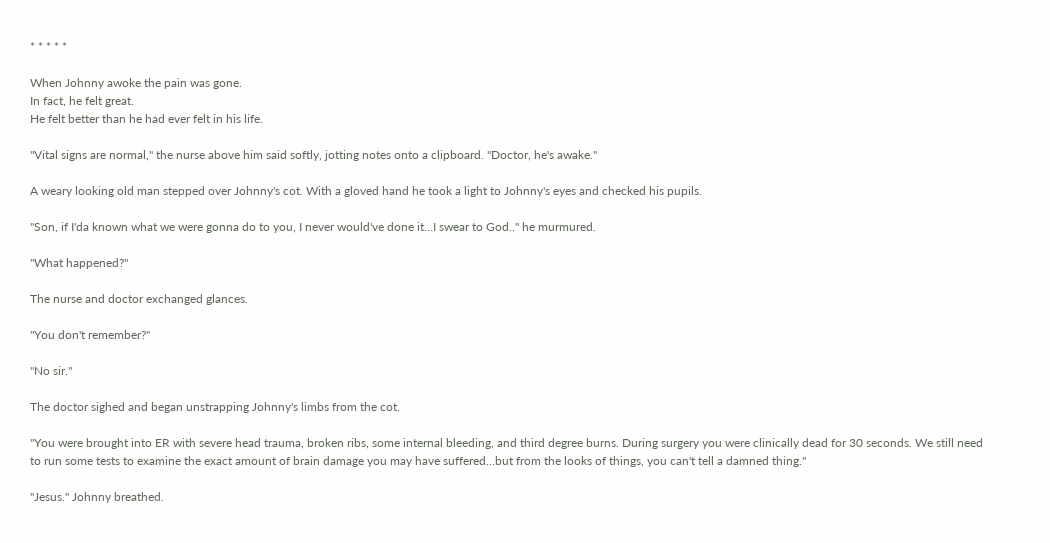* * * * *

When Johnny awoke the pain was gone.
In fact, he felt great.
He felt better than he had ever felt in his life.

"Vital signs are normal," the nurse above him said softly, jotting notes onto a clipboard. "Doctor, he's awake."

A weary looking old man stepped over Johnny's cot. With a gloved hand he took a light to Johnny's eyes and checked his pupils.

"Son, if I'da known what we were gonna do to you, I never would've done it…I swear to God.." he murmured.

"What happened?"

The nurse and doctor exchanged glances.

"You don't remember?"

"No sir."

The doctor sighed and began unstrapping Johnny's limbs from the cot.

"You were brought into ER with severe head trauma, broken ribs, some internal bleeding, and third degree burns. During surgery you were clinically dead for 30 seconds. We still need to run some tests to examine the exact amount of brain damage you may have suffered…but from the looks of things, you can't tell a damned thing."

"Jesus." Johnny breathed.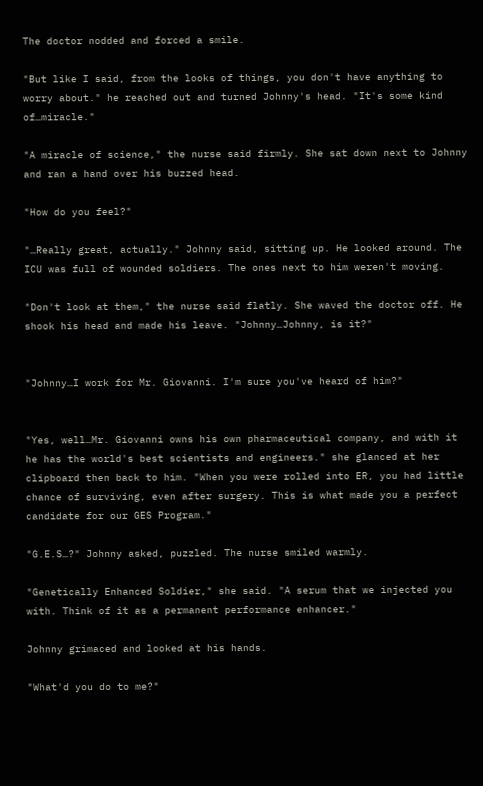The doctor nodded and forced a smile.

"But like I said, from the looks of things, you don't have anything to worry about." he reached out and turned Johnny's head. "It's some kind of…miracle."

"A miracle of science," the nurse said firmly. She sat down next to Johnny and ran a hand over his buzzed head.

"How do you feel?"

"…Really great, actually." Johnny said, sitting up. He looked around. The ICU was full of wounded soldiers. The ones next to him weren't moving.

"Don't look at them," the nurse said flatly. She waved the doctor off. He shook his head and made his leave. "Johnny…Johnny, is it?"


"Johnny…I work for Mr. Giovanni. I'm sure you've heard of him?"


"Yes, well…Mr. Giovanni owns his own pharmaceutical company, and with it he has the world's best scientists and engineers." she glanced at her clipboard then back to him. "When you were rolled into ER, you had little chance of surviving, even after surgery. This is what made you a perfect candidate for our GES Program."

"G.E.S…?" Johnny asked, puzzled. The nurse smiled warmly.

"Genetically Enhanced Soldier," she said. "A serum that we injected you with. Think of it as a permanent performance enhancer."

Johnny grimaced and looked at his hands.

"What'd you do to me?"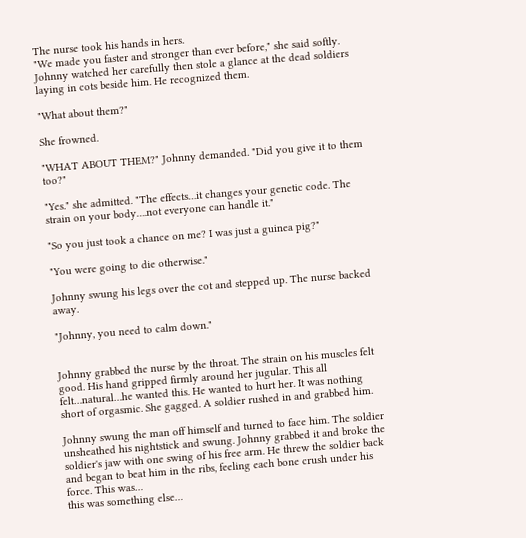The nurse took his hands in hers.
"We made you faster and stronger than ever before," she said softly. Johnny watched her carefully then stole a glance at the dead soldiers laying in cots beside him. He recognized them.

"What about them?"

She frowned.

"WHAT ABOUT THEM?" Johnny demanded. "Did you give it to them too?"

"Yes." she admitted. "The effects…it changes your genetic code. The strain on your body….not everyone can handle it."

"So you just took a chance on me? I was just a guinea pig?"

"You were going to die otherwise."

Johnny swung his legs over the cot and stepped up. The nurse backed away.

"Johnny, you need to calm down."


Johnny grabbed the nurse by the throat. The strain on his muscles felt good. His hand gripped firmly around her jugular. This all felt…natural…he wanted this. He wanted to hurt her. It was nothing short of orgasmic. She gagged. A soldier rushed in and grabbed him.

Johnny swung the man off himself and turned to face him. The soldier unsheathed his nightstick and swung. Johnny grabbed it and broke the soldier's jaw with one swing of his free arm. He threw the soldier back and began to beat him in the ribs, feeling each bone crush under his force. This was…
this was something else…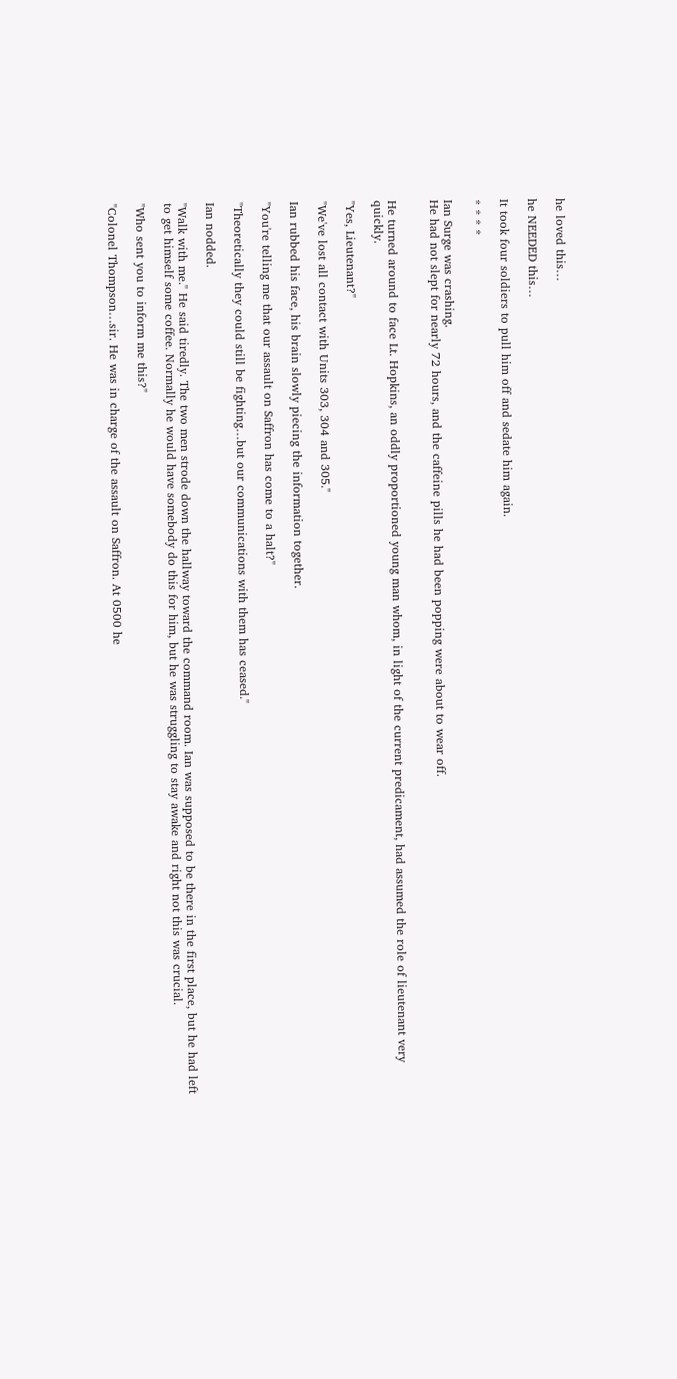he loved this…

he NEEDED this…

It took four soldiers to pull him off and sedate him again.

* * * *

Ian Surge was crashing.
He had not slept for nearly 72 hours, and the caffeine pills he had been popping were about to wear off.


He turned around to face Lt. Hopkins, an oddly proportioned young man whom, in light of the current predicament, had assumed the role of lieutenant very quickly.

"Yes, Lieutenant?"

"We've lost all contact with Units 303, 304 and 305."

Ian rubbed his face, his brain slowly piecing the information together.

"You're telling me that our assault on Saffron has come to a halt?"

"Theoretically they could still be fighting…but our communications with them has ceased."

Ian nodded.

"Walk with me." He said tiredly. The two men strode down the hallway toward the command room. Ian was supposed to be there in the first place, but he had left to get himself some coffee. Normally he would have somebody do this for him, but he was struggling to stay awake and right not this was crucial.

"Who sent you to inform me this?"

"Colonel Thompson…sir. He was in charge of the assault on Saffron. At 0500 he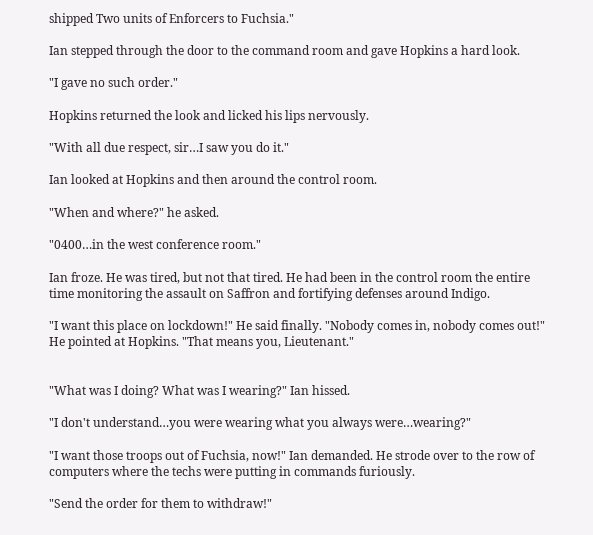shipped Two units of Enforcers to Fuchsia."

Ian stepped through the door to the command room and gave Hopkins a hard look.

"I gave no such order."

Hopkins returned the look and licked his lips nervously.

"With all due respect, sir…I saw you do it."

Ian looked at Hopkins and then around the control room.

"When and where?" he asked.

"0400…in the west conference room."

Ian froze. He was tired, but not that tired. He had been in the control room the entire time monitoring the assault on Saffron and fortifying defenses around Indigo.

"I want this place on lockdown!" He said finally. "Nobody comes in, nobody comes out!" He pointed at Hopkins. "That means you, Lieutenant."


"What was I doing? What was I wearing?" Ian hissed.

"I don't understand…you were wearing what you always were…wearing?"

"I want those troops out of Fuchsia, now!" Ian demanded. He strode over to the row of computers where the techs were putting in commands furiously.

"Send the order for them to withdraw!"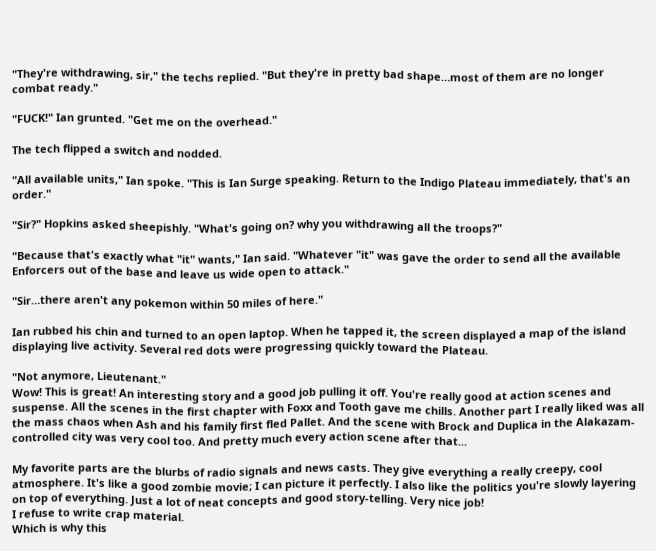"They're withdrawing, sir," the techs replied. "But they're in pretty bad shape…most of them are no longer combat ready."

"FUCK!" Ian grunted. "Get me on the overhead."

The tech flipped a switch and nodded.

"All available units," Ian spoke. "This is Ian Surge speaking. Return to the Indigo Plateau immediately, that's an order."

"Sir?" Hopkins asked sheepishly. "What's going on? why you withdrawing all the troops?"

"Because that's exactly what "it" wants," Ian said. "Whatever "it" was gave the order to send all the available Enforcers out of the base and leave us wide open to attack."

"Sir…there aren't any pokemon within 50 miles of here."

Ian rubbed his chin and turned to an open laptop. When he tapped it, the screen displayed a map of the island displaying live activity. Several red dots were progressing quickly toward the Plateau.

"Not anymore, Lieutenant."
Wow! This is great! An interesting story and a good job pulling it off. You're really good at action scenes and suspense. All the scenes in the first chapter with Foxx and Tooth gave me chills. Another part I really liked was all the mass chaos when Ash and his family first fled Pallet. And the scene with Brock and Duplica in the Alakazam-controlled city was very cool too. And pretty much every action scene after that...

My favorite parts are the blurbs of radio signals and news casts. They give everything a really creepy, cool atmosphere. It's like a good zombie movie; I can picture it perfectly. I also like the politics you're slowly layering on top of everything. Just a lot of neat concepts and good story-telling. Very nice job!
I refuse to write crap material.
Which is why this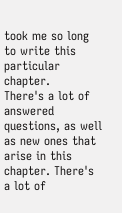took me so long to write this particular chapter.
There's a lot of answered questions, as well as new ones that arise in this
chapter. There's a lot of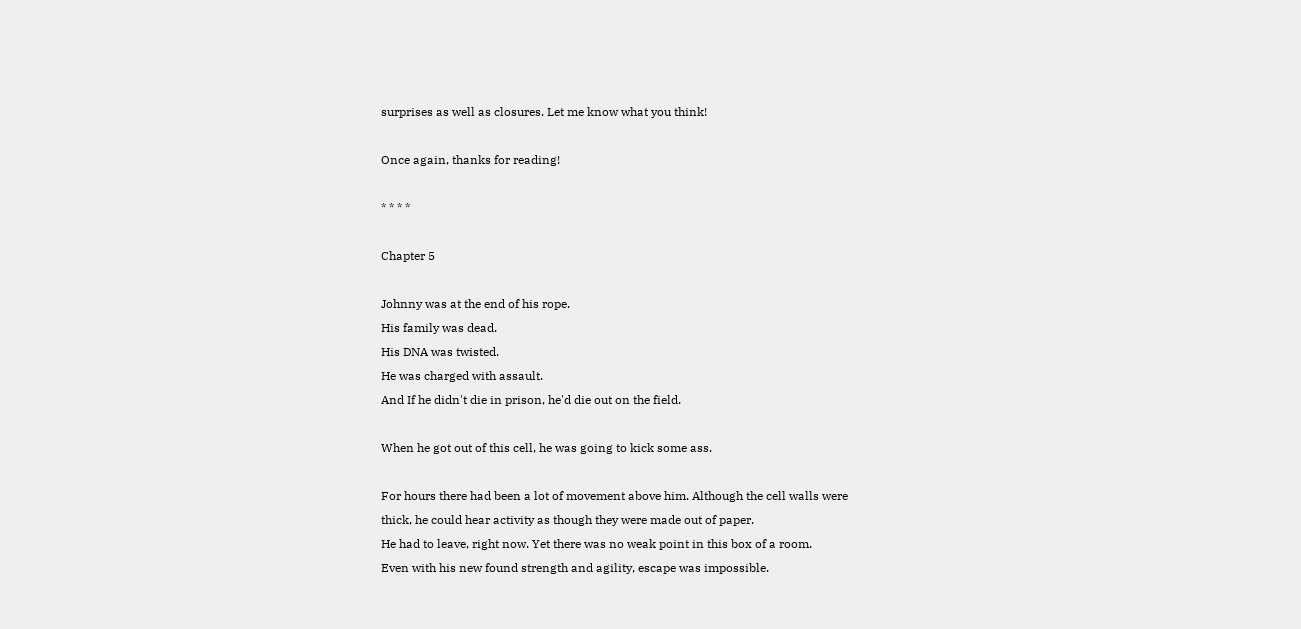surprises as well as closures. Let me know what you think!

Once again, thanks for reading!

* * * *

Chapter 5

Johnny was at the end of his rope.
His family was dead.
His DNA was twisted.
He was charged with assault.
And If he didn't die in prison, he'd die out on the field.

When he got out of this cell, he was going to kick some ass.

For hours there had been a lot of movement above him. Although the cell walls were
thick, he could hear activity as though they were made out of paper.
He had to leave, right now. Yet there was no weak point in this box of a room.
Even with his new found strength and agility, escape was impossible.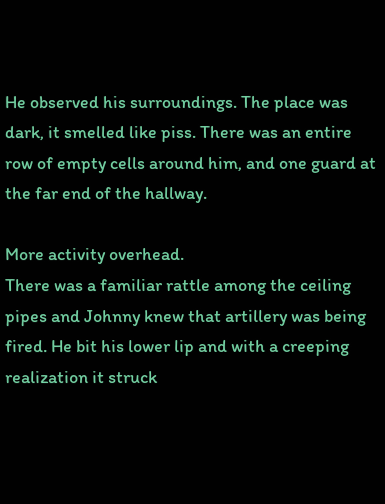He observed his surroundings. The place was dark, it smelled like piss. There was an entire row of empty cells around him, and one guard at the far end of the hallway.

More activity overhead.
There was a familiar rattle among the ceiling pipes and Johnny knew that artillery was being fired. He bit his lower lip and with a creeping realization it struck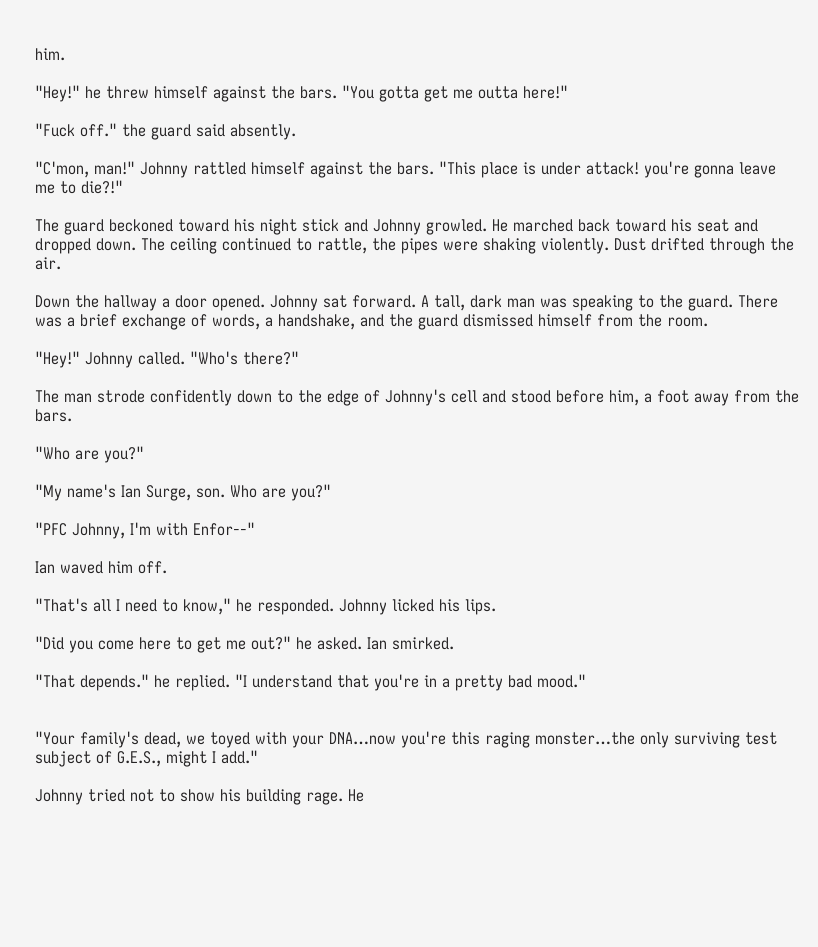him.

"Hey!" he threw himself against the bars. "You gotta get me outta here!"

"Fuck off." the guard said absently.

"C'mon, man!" Johnny rattled himself against the bars. "This place is under attack! you're gonna leave me to die?!"

The guard beckoned toward his night stick and Johnny growled. He marched back toward his seat and dropped down. The ceiling continued to rattle, the pipes were shaking violently. Dust drifted through the air.

Down the hallway a door opened. Johnny sat forward. A tall, dark man was speaking to the guard. There was a brief exchange of words, a handshake, and the guard dismissed himself from the room.

"Hey!" Johnny called. "Who's there?"

The man strode confidently down to the edge of Johnny's cell and stood before him, a foot away from the bars.

"Who are you?"

"My name's Ian Surge, son. Who are you?"

"PFC Johnny, I'm with Enfor--"

Ian waved him off.

"That's all I need to know," he responded. Johnny licked his lips.

"Did you come here to get me out?" he asked. Ian smirked.

"That depends." he replied. "I understand that you're in a pretty bad mood."


"Your family's dead, we toyed with your DNA…now you're this raging monster…the only surviving test subject of G.E.S., might I add."

Johnny tried not to show his building rage. He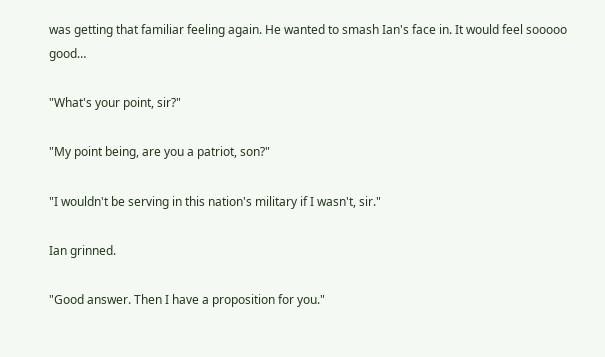was getting that familiar feeling again. He wanted to smash Ian's face in. It would feel sooooo good…

"What's your point, sir?"

"My point being, are you a patriot, son?"

"I wouldn't be serving in this nation's military if I wasn't, sir."

Ian grinned.

"Good answer. Then I have a proposition for you."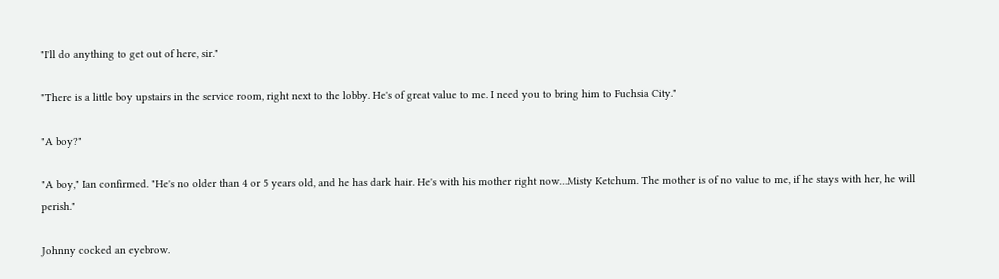"I'll do anything to get out of here, sir."

"There is a little boy upstairs in the service room, right next to the lobby. He's of great value to me. I need you to bring him to Fuchsia City."

"A boy?"

"A boy," Ian confirmed. "He's no older than 4 or 5 years old, and he has dark hair. He's with his mother right now…Misty Ketchum. The mother is of no value to me, if he stays with her, he will perish."

Johnny cocked an eyebrow.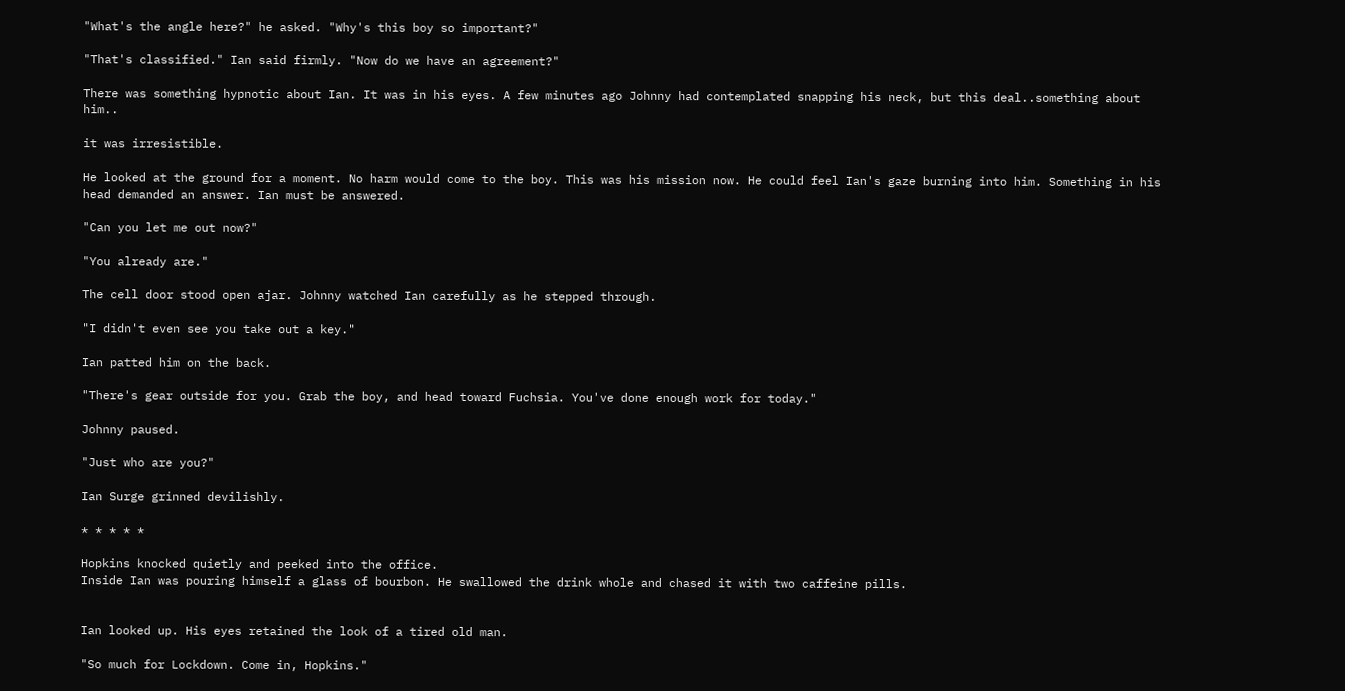"What's the angle here?" he asked. "Why's this boy so important?"

"That's classified." Ian said firmly. "Now do we have an agreement?"

There was something hypnotic about Ian. It was in his eyes. A few minutes ago Johnny had contemplated snapping his neck, but this deal..something about him..

it was irresistible.

He looked at the ground for a moment. No harm would come to the boy. This was his mission now. He could feel Ian's gaze burning into him. Something in his head demanded an answer. Ian must be answered.

"Can you let me out now?"

"You already are."

The cell door stood open ajar. Johnny watched Ian carefully as he stepped through.

"I didn't even see you take out a key."

Ian patted him on the back.

"There's gear outside for you. Grab the boy, and head toward Fuchsia. You've done enough work for today."

Johnny paused.

"Just who are you?"

Ian Surge grinned devilishly.

* * * * *

Hopkins knocked quietly and peeked into the office.
Inside Ian was pouring himself a glass of bourbon. He swallowed the drink whole and chased it with two caffeine pills.


Ian looked up. His eyes retained the look of a tired old man.

"So much for Lockdown. Come in, Hopkins."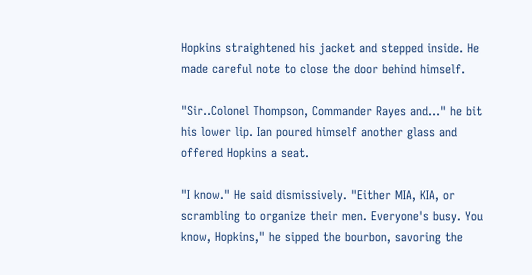Hopkins straightened his jacket and stepped inside. He made careful note to close the door behind himself.

"Sir..Colonel Thompson, Commander Rayes and…" he bit his lower lip. Ian poured himself another glass and offered Hopkins a seat.

"I know." He said dismissively. "Either MIA, KIA, or scrambling to organize their men. Everyone's busy. You know, Hopkins," he sipped the bourbon, savoring the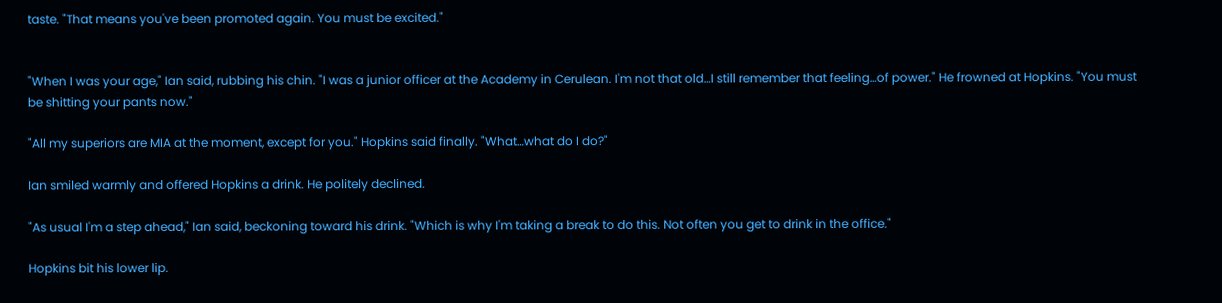taste. "That means you've been promoted again. You must be excited."


"When I was your age," Ian said, rubbing his chin. "I was a junior officer at the Academy in Cerulean. I'm not that old…I still remember that feeling…of power." He frowned at Hopkins. "You must be shitting your pants now."

"All my superiors are MIA at the moment, except for you." Hopkins said finally. "What…what do I do?"

Ian smiled warmly and offered Hopkins a drink. He politely declined.

"As usual I'm a step ahead," Ian said, beckoning toward his drink. "Which is why I'm taking a break to do this. Not often you get to drink in the office."

Hopkins bit his lower lip.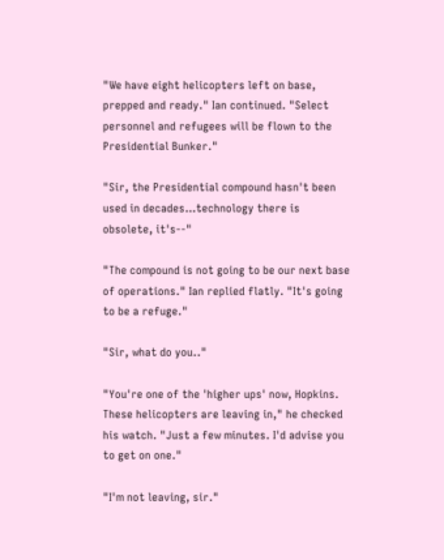"We have eight helicopters left on base, prepped and ready." Ian continued. "Select personnel and refugees will be flown to the Presidential Bunker."

"Sir, the Presidential compound hasn't been used in decades…technology there is obsolete, it's--"

"The compound is not going to be our next base of operations." Ian replied flatly. "It's going to be a refuge."

"Sir, what do you.."

"You're one of the 'higher ups' now, Hopkins. These helicopters are leaving in," he checked his watch. "Just a few minutes. I'd advise you to get on one."

"I'm not leaving, sir."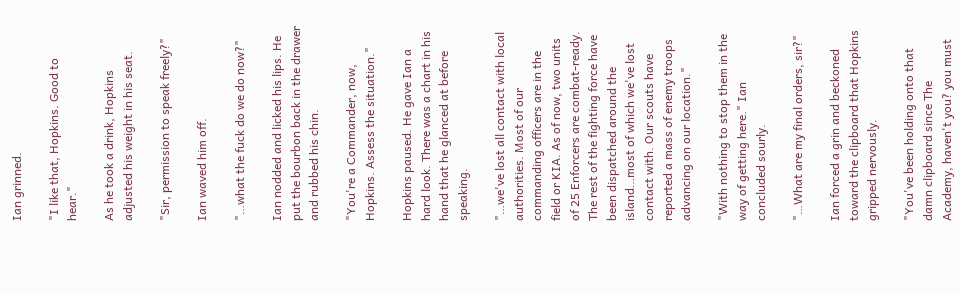Ian grinned.

"I like that, Hopkins. Good to hear."

As he took a drink, Hopkins adjusted his weight in his seat.

"Sir, permission to speak freely?"

Ian waved him off.

"…what the fuck do we do now?"

Ian nodded and licked his lips. He put the bourbon back in the drawer and rubbed his chin.

"You're a Commander, now, Hopkins. Assess the situation."

Hopkins paused. He gave Ian a hard look. There was a chart in his hand that he glanced at before speaking.

"…we've lost all contact with local authorities. Most of our commanding officers are in the field or KIA. As of now, two units of 25 Enforcers are combat-ready. The rest of the fighting force have been dispatched around the island…most of which we've lost contact with. Our scouts have reported a mass of enemy troops advancing on our location."

"With nothing to stop them in the way of getting here." Ian concluded sourly.

"…What are my final orders, sir?"

Ian forced a grin and beckoned toward the clipboard that Hopkins gripped nervously.

"You've been holding onto that damn clipboard since The Academy, haven't you? you must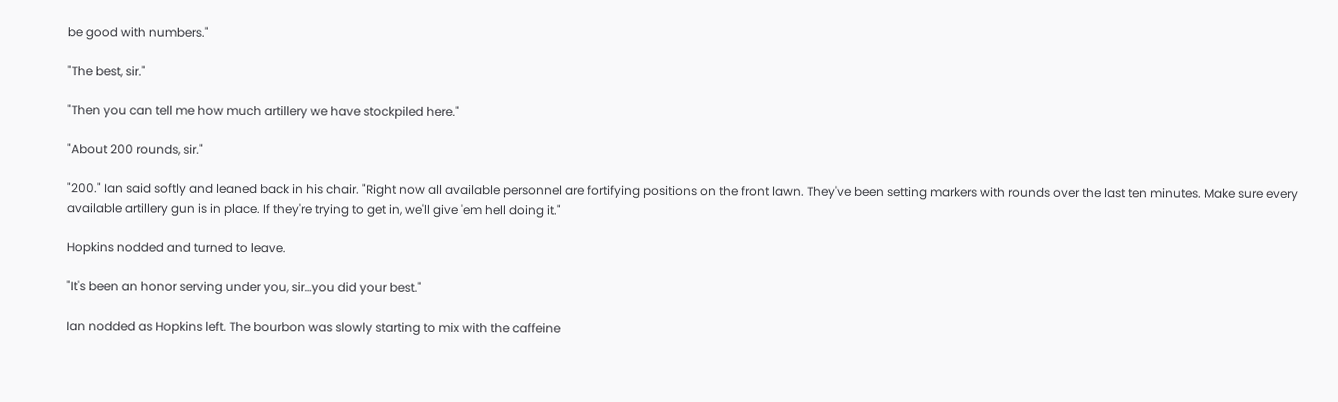be good with numbers."

"The best, sir."

"Then you can tell me how much artillery we have stockpiled here."

"About 200 rounds, sir."

"200." Ian said softly and leaned back in his chair. "Right now all available personnel are fortifying positions on the front lawn. They've been setting markers with rounds over the last ten minutes. Make sure every available artillery gun is in place. If they're trying to get in, we'll give 'em hell doing it."

Hopkins nodded and turned to leave.

"It's been an honor serving under you, sir…you did your best."

Ian nodded as Hopkins left. The bourbon was slowly starting to mix with the caffeine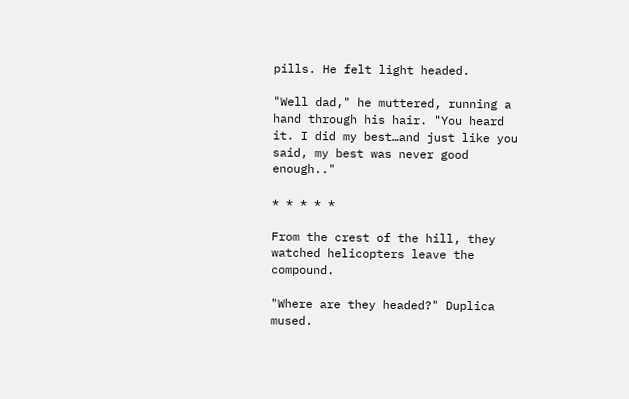pills. He felt light headed.

"Well dad," he muttered, running a hand through his hair. "You heard it. I did my best…and just like you said, my best was never good enough.."

* * * * *

From the crest of the hill, they watched helicopters leave the compound.

"Where are they headed?" Duplica mused.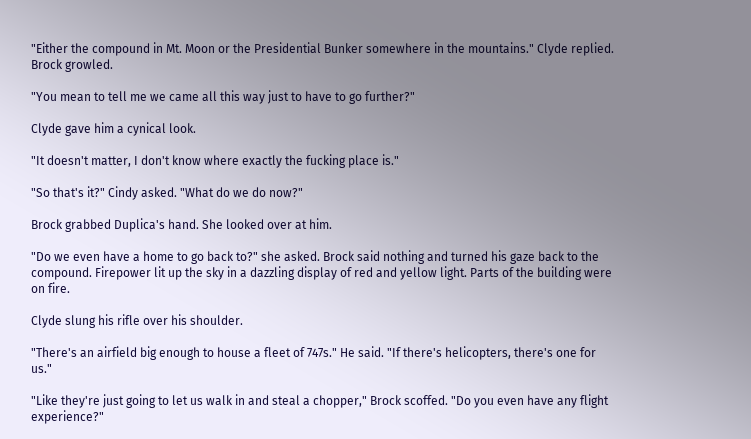"Either the compound in Mt. Moon or the Presidential Bunker somewhere in the mountains." Clyde replied. Brock growled.

"You mean to tell me we came all this way just to have to go further?"

Clyde gave him a cynical look.

"It doesn't matter, I don't know where exactly the fucking place is."

"So that's it?" Cindy asked. "What do we do now?"

Brock grabbed Duplica's hand. She looked over at him.

"Do we even have a home to go back to?" she asked. Brock said nothing and turned his gaze back to the compound. Firepower lit up the sky in a dazzling display of red and yellow light. Parts of the building were on fire.

Clyde slung his rifle over his shoulder.

"There's an airfield big enough to house a fleet of 747s." He said. "If there's helicopters, there's one for us."

"Like they're just going to let us walk in and steal a chopper," Brock scoffed. "Do you even have any flight experience?"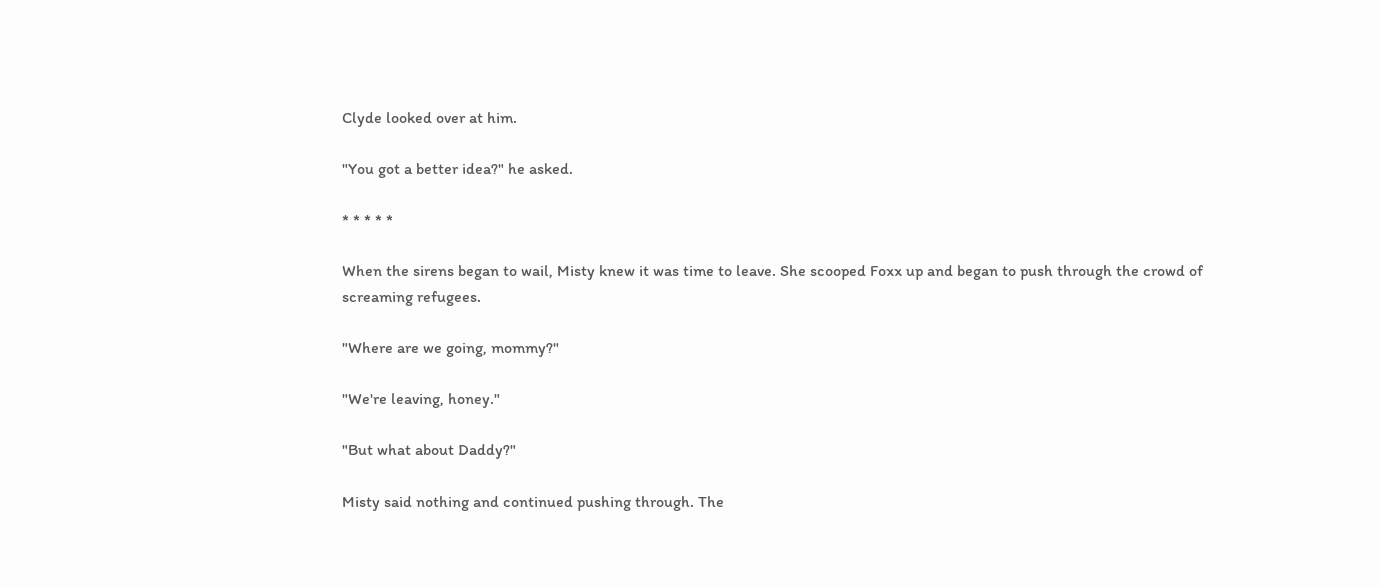Clyde looked over at him.

"You got a better idea?" he asked.

* * * * *

When the sirens began to wail, Misty knew it was time to leave. She scooped Foxx up and began to push through the crowd of screaming refugees.

"Where are we going, mommy?"

"We're leaving, honey."

"But what about Daddy?"

Misty said nothing and continued pushing through. The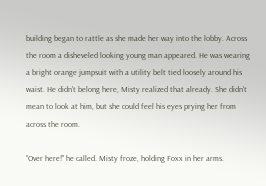building began to rattle as she made her way into the lobby. Across the room a disheveled looking young man appeared. He was wearing a bright orange jumpsuit with a utility belt tied loosely around his waist. He didn't belong here, Misty realized that already. She didn't mean to look at him, but she could feel his eyes prying her from across the room.

"Over here!" he called. Misty froze, holding Foxx in her arms.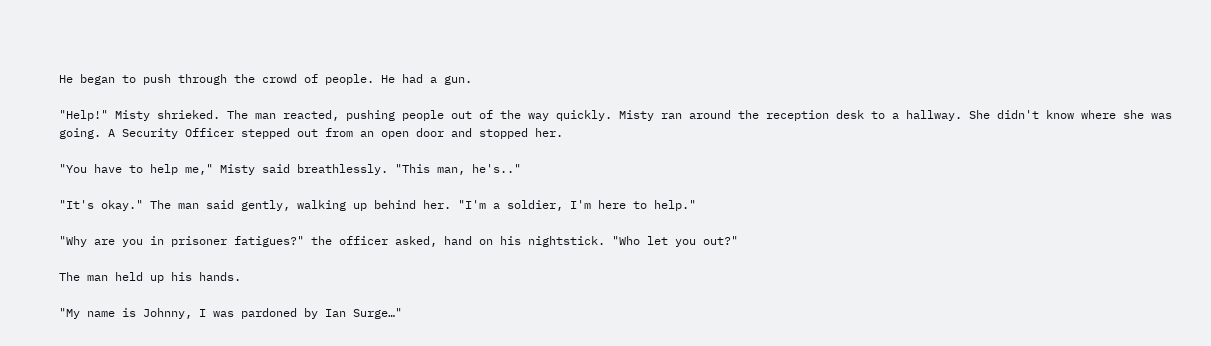He began to push through the crowd of people. He had a gun.

"Help!" Misty shrieked. The man reacted, pushing people out of the way quickly. Misty ran around the reception desk to a hallway. She didn't know where she was going. A Security Officer stepped out from an open door and stopped her.

"You have to help me," Misty said breathlessly. "This man, he's.."

"It's okay." The man said gently, walking up behind her. "I'm a soldier, I'm here to help."

"Why are you in prisoner fatigues?" the officer asked, hand on his nightstick. "Who let you out?"

The man held up his hands.

"My name is Johnny, I was pardoned by Ian Surge…"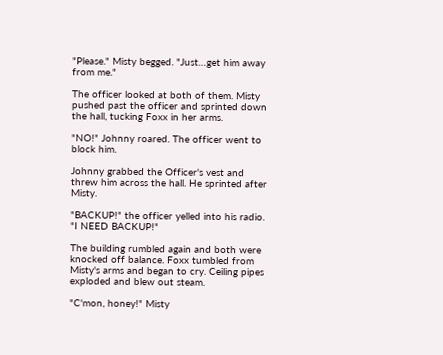"Please." Misty begged. "Just…get him away from me."

The officer looked at both of them. Misty pushed past the officer and sprinted down the hall, tucking Foxx in her arms.

"NO!" Johnny roared. The officer went to block him.

Johnny grabbed the Officer's vest and threw him across the hall. He sprinted after Misty.

"BACKUP!" the officer yelled into his radio. "I NEED BACKUP!"

The building rumbled again and both were knocked off balance. Foxx tumbled from Misty's arms and began to cry. Ceiling pipes exploded and blew out steam.

"C'mon, honey!" Misty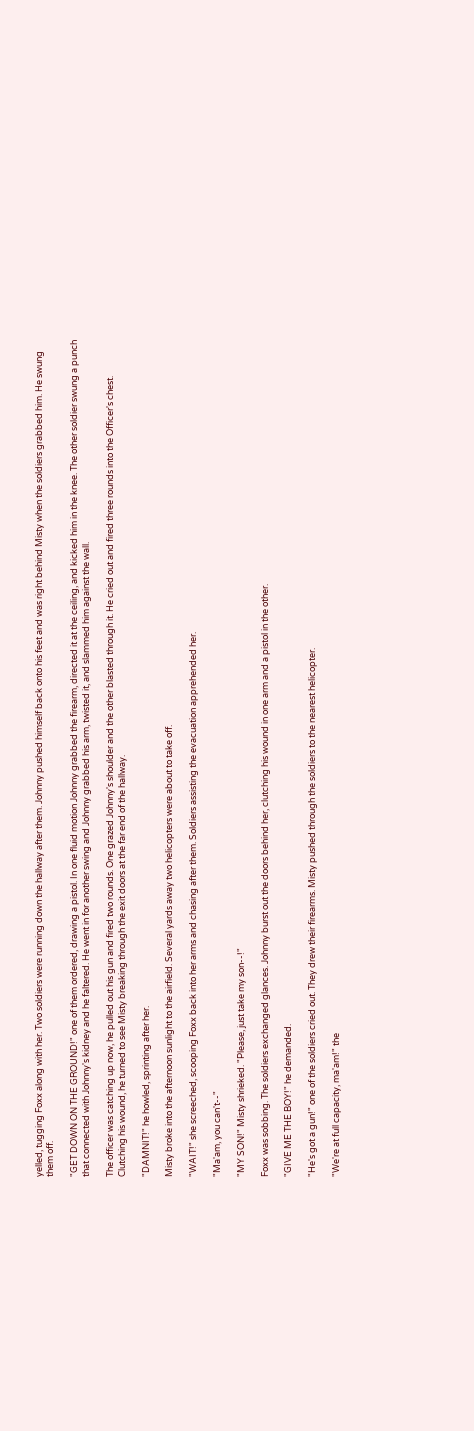yelled, tugging Foxx along with her. Two soldiers were running down the hallway after them. Johnny pushed himself back onto his feet and was right behind Misty when the soldiers grabbed him. He swung them off.

"GET DOWN ON THE GROUND!" one of them ordered, drawing a pistol. In one fluid motion Johnny grabbed the firearm, directed it at the ceiling, and kicked him in the knee. The other soldier swung a punch that connected with Johnny's kidney and he faltered. He went in for another swing and Johnny grabbed his arm, twisted it, and slammed him against the wall.

The officer was catching up now, he pulled out his gun and fired two rounds. One grazed Johnny's shoulder and the other blasted through it. He cried out and fired three rounds into the Officer's chest. Clutching his wound, he turned to see Misty breaking through the exit doors at the far end of the hallway.

"DAMNIT!" he howled, sprinting after her.

Misty broke into the afternoon sunlight to the airfield. Several yards away two helicopters were about to take off.

"WAIT!" she screeched, scooping Foxx back into her arms and chasing after them. Soldiers assisting the evacuation apprehended her.

"Ma'am, you can't--"

"MY SON!" Misty shrieked. "Please, just take my son--!"

Foxx was sobbing. The soldiers exchanged glances. Johnny burst out the doors behind her, clutching his wound in one arm and a pistol in the other.

"GIVE ME THE BOY!" he demanded.

"He's got a gun!" one of the soldiers cried out. They drew their firearms. Misty pushed through the soldiers to the nearest helicopter.

"We're at full capacity, ma'am!" the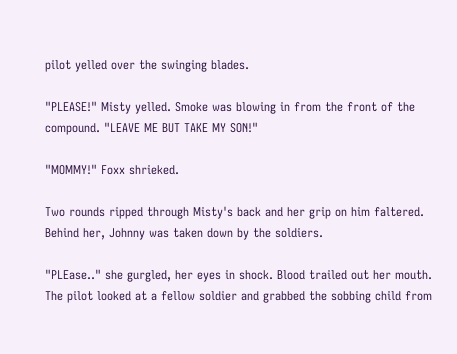pilot yelled over the swinging blades.

"PLEASE!" Misty yelled. Smoke was blowing in from the front of the compound. "LEAVE ME BUT TAKE MY SON!"

"MOMMY!" Foxx shrieked.

Two rounds ripped through Misty's back and her grip on him faltered. Behind her, Johnny was taken down by the soldiers.

"PLEase.." she gurgled, her eyes in shock. Blood trailed out her mouth. The pilot looked at a fellow soldier and grabbed the sobbing child from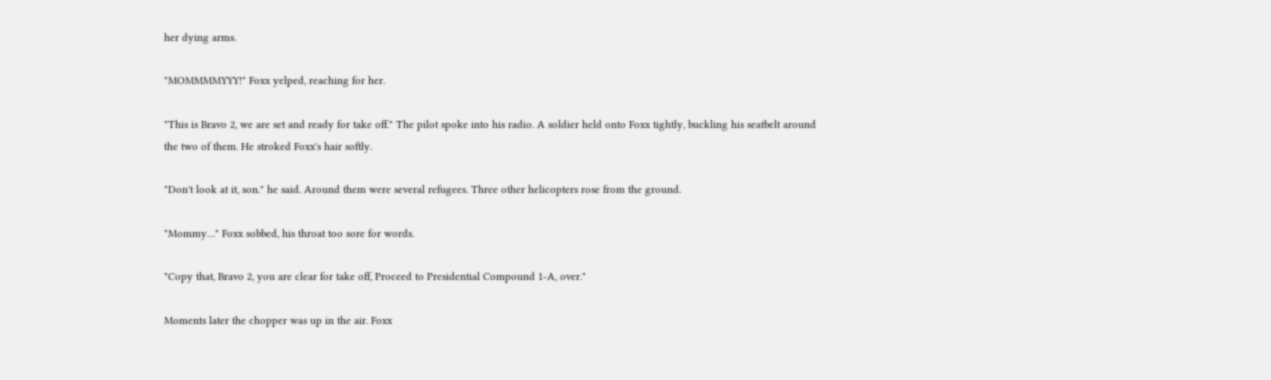her dying arms.

"MOMMMMYYY!" Foxx yelped, reaching for her.

"This is Bravo 2, we are set and ready for take off." The pilot spoke into his radio. A soldier held onto Foxx tightly, buckling his seatbelt around the two of them. He stroked Foxx's hair softly.

"Don't look at it, son." he said. Around them were several refugees. Three other helicopters rose from the ground.

"Mommy…" Foxx sobbed, his throat too sore for words.

"Copy that, Bravo 2, you are clear for take off, Proceed to Presidential Compound 1-A, over."

Moments later the chopper was up in the air. Foxx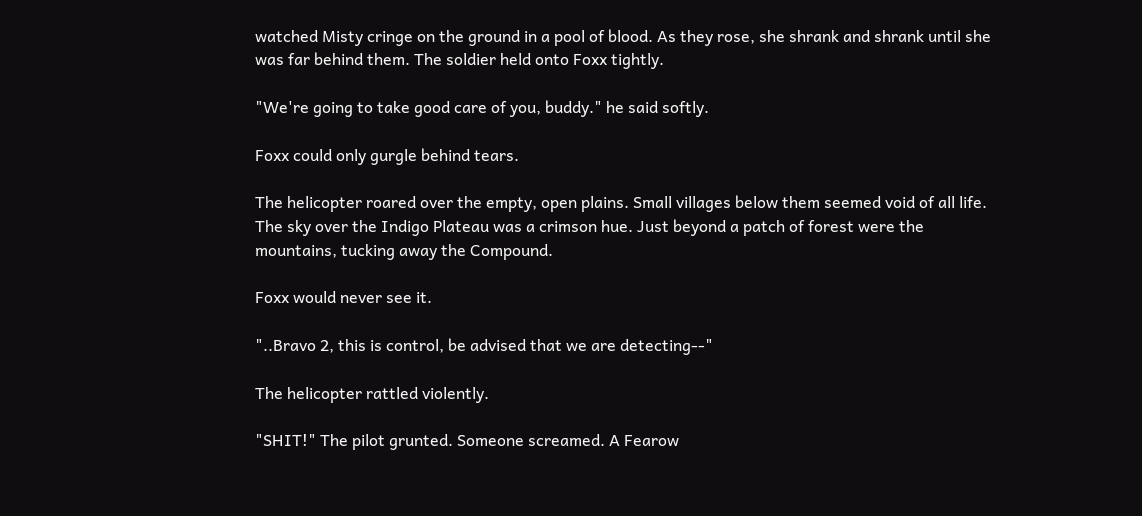watched Misty cringe on the ground in a pool of blood. As they rose, she shrank and shrank until she was far behind them. The soldier held onto Foxx tightly.

"We're going to take good care of you, buddy." he said softly.

Foxx could only gurgle behind tears.

The helicopter roared over the empty, open plains. Small villages below them seemed void of all life. The sky over the Indigo Plateau was a crimson hue. Just beyond a patch of forest were the mountains, tucking away the Compound.

Foxx would never see it.

"..Bravo 2, this is control, be advised that we are detecting--"

The helicopter rattled violently.

"SHIT!" The pilot grunted. Someone screamed. A Fearow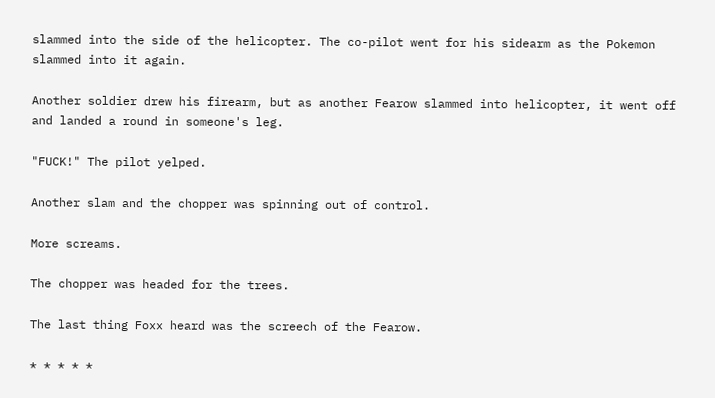slammed into the side of the helicopter. The co-pilot went for his sidearm as the Pokemon slammed into it again.

Another soldier drew his firearm, but as another Fearow slammed into helicopter, it went off and landed a round in someone's leg.

"FUCK!" The pilot yelped.

Another slam and the chopper was spinning out of control.

More screams.

The chopper was headed for the trees.

The last thing Foxx heard was the screech of the Fearow.

* * * * *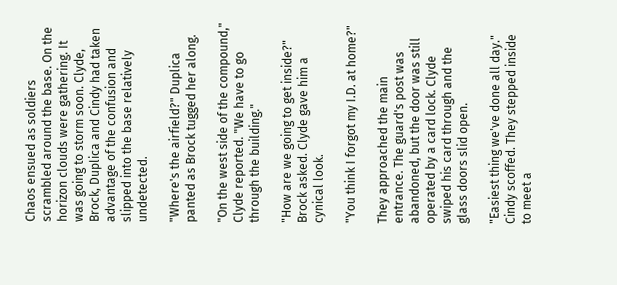Chaos ensued as soldiers scrambled around the base. On the horizon clouds were gathering. It was going to storm soon. Clyde, Brock, Duplica and Cindy had taken advantage of the confusion and slipped into the base relatively undetected.

"Where's the airfield?" Duplica panted as Brock tugged her along.

"On the west side of the compound," Clyde reported. "We have to go through the building."

"How are we going to get inside?" Brock asked. Clyde gave him a cynical look.

"You think I forgot my I.D. at home?"

They approached the main entrance. The guard's post was abandoned, but the door was still operated by a card lock. Clyde swiped his card through and the glass doors slid open.

"Easiest thing we've done all day." Cindy scoffed. They stepped inside to meet a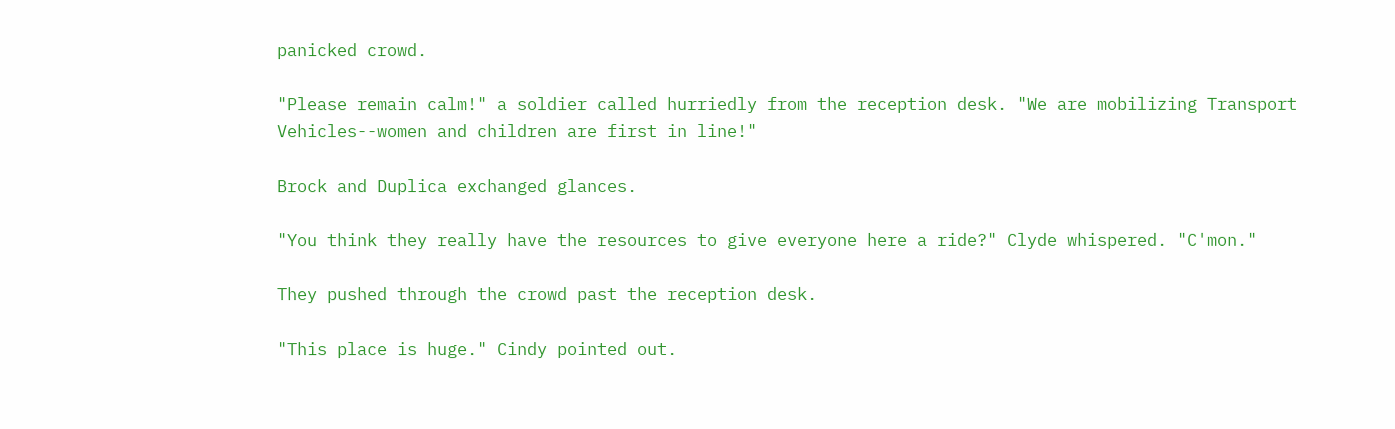panicked crowd.

"Please remain calm!" a soldier called hurriedly from the reception desk. "We are mobilizing Transport Vehicles--women and children are first in line!"

Brock and Duplica exchanged glances.

"You think they really have the resources to give everyone here a ride?" Clyde whispered. "C'mon."

They pushed through the crowd past the reception desk.

"This place is huge." Cindy pointed out.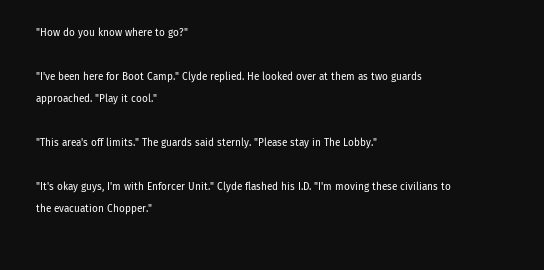"How do you know where to go?"

"I've been here for Boot Camp." Clyde replied. He looked over at them as two guards approached. "Play it cool."

"This area's off limits." The guards said sternly. "Please stay in The Lobby."

"It's okay guys, I'm with Enforcer Unit." Clyde flashed his I.D. "I'm moving these civilians to the evacuation Chopper."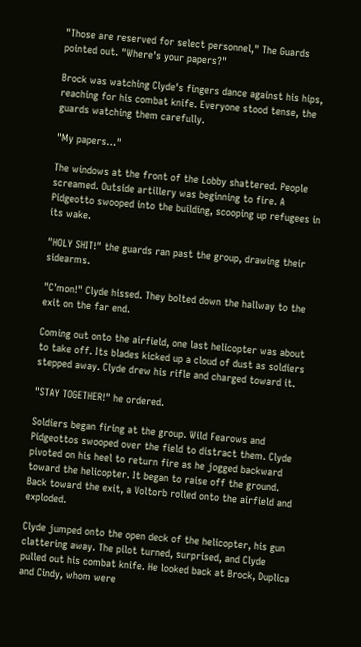"Those are reserved for select personnel," The Guards pointed out. "Where's your papers?"

Brock was watching Clyde's fingers dance against his hips, reaching for his combat knife. Everyone stood tense, the guards watching them carefully.

"My papers…"

The windows at the front of the Lobby shattered. People screamed. Outside artillery was beginning to fire. A Pidgeotto swooped into the building, scooping up refugees in its wake.

"HOLY SHIT!" the guards ran past the group, drawing their sidearms.

"C'mon!" Clyde hissed. They bolted down the hallway to the exit on the far end.

Coming out onto the airfield, one last helicopter was about to take off. Its blades kicked up a cloud of dust as soldiers stepped away. Clyde drew his rifle and charged toward it.

"STAY TOGETHER!" he ordered.

Soldiers began firing at the group. Wild Fearows and Pidgeottos swooped over the field to distract them. Clyde pivoted on his heel to return fire as he jogged backward toward the helicopter. It began to raise off the ground. Back toward the exit, a Voltorb rolled onto the airfield and exploded.

Clyde jumped onto the open deck of the helicopter, his gun clattering away. The pilot turned, surprised, and Clyde pulled out his combat knife. He looked back at Brock, Duplica and Cindy, whom were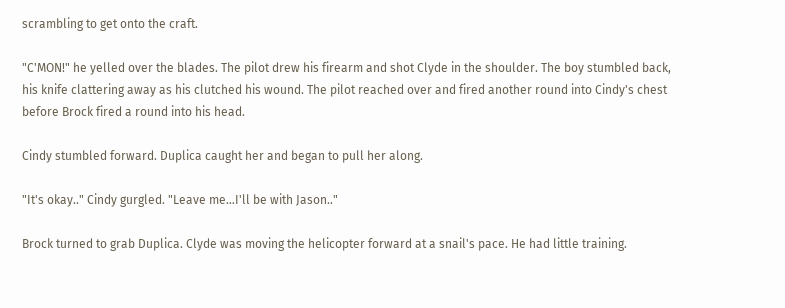scrambling to get onto the craft.

"C'MON!" he yelled over the blades. The pilot drew his firearm and shot Clyde in the shoulder. The boy stumbled back, his knife clattering away as his clutched his wound. The pilot reached over and fired another round into Cindy's chest before Brock fired a round into his head.

Cindy stumbled forward. Duplica caught her and began to pull her along.

"It's okay.." Cindy gurgled. "Leave me…I'll be with Jason.."

Brock turned to grab Duplica. Clyde was moving the helicopter forward at a snail's pace. He had little training.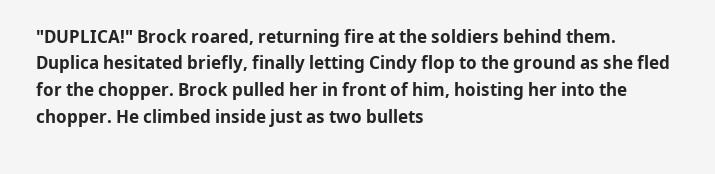"DUPLICA!" Brock roared, returning fire at the soldiers behind them. Duplica hesitated briefly, finally letting Cindy flop to the ground as she fled for the chopper. Brock pulled her in front of him, hoisting her into the chopper. He climbed inside just as two bullets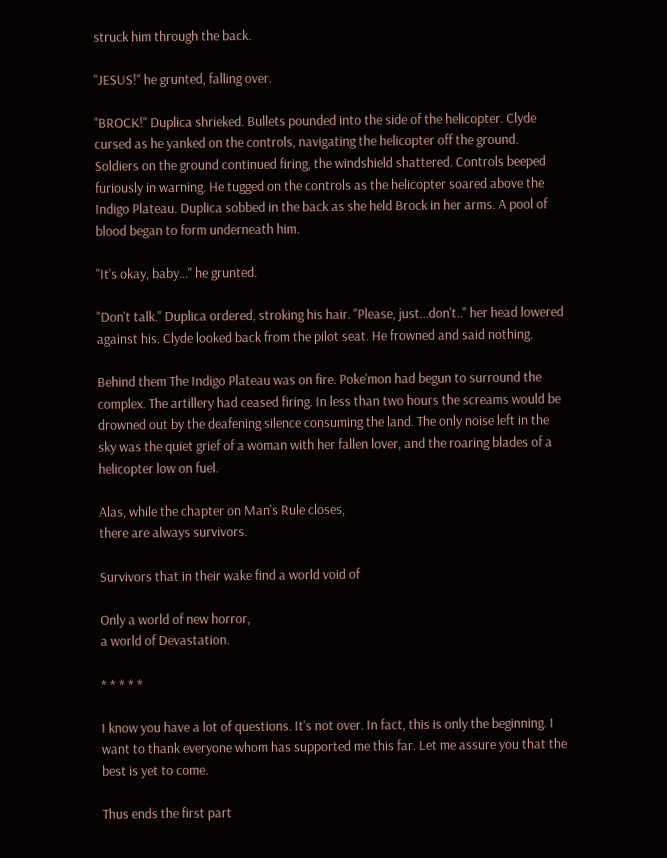struck him through the back.

"JESUS!" he grunted, falling over.

"BROCK!" Duplica shrieked. Bullets pounded into the side of the helicopter. Clyde cursed as he yanked on the controls, navigating the helicopter off the ground. Soldiers on the ground continued firing, the windshield shattered. Controls beeped furiously in warning. He tugged on the controls as the helicopter soared above the Indigo Plateau. Duplica sobbed in the back as she held Brock in her arms. A pool of blood began to form underneath him.

"It's okay, baby…" he grunted.

"Don't talk." Duplica ordered, stroking his hair. "Please, just…don't.." her head lowered against his. Clyde looked back from the pilot seat. He frowned and said nothing.

Behind them The Indigo Plateau was on fire. Poke'mon had begun to surround the complex. The artillery had ceased firing. In less than two hours the screams would be drowned out by the deafening silence consuming the land. The only noise left in the sky was the quiet grief of a woman with her fallen lover, and the roaring blades of a helicopter low on fuel.

Alas, while the chapter on Man's Rule closes,
there are always survivors.

Survivors that in their wake find a world void of

Only a world of new horror,
a world of Devastation.

* * * * *

I know you have a lot of questions. It's not over. In fact, this is only the beginning. I want to thank everyone whom has supported me this far. Let me assure you that the best is yet to come.

Thus ends the first part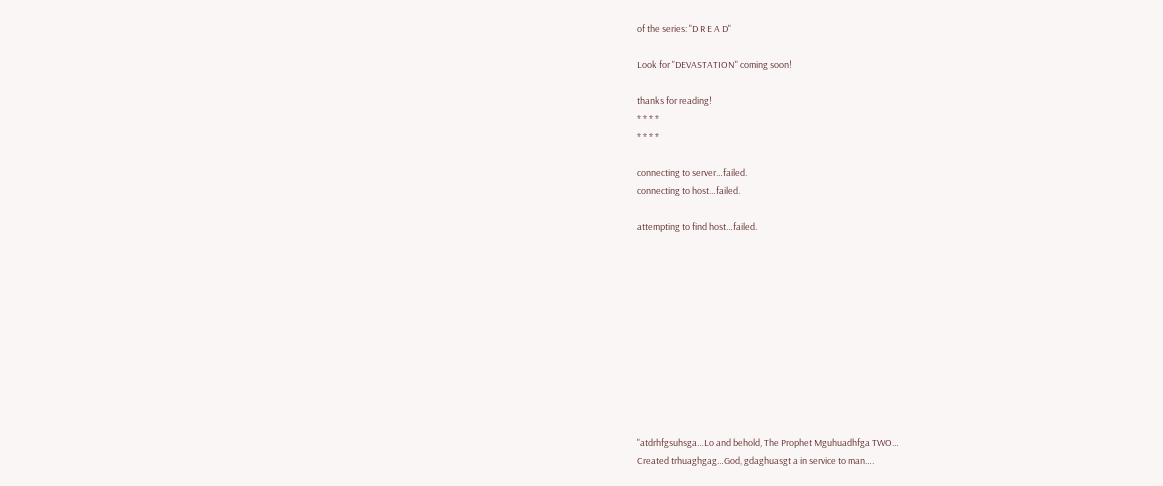of the series: "D R E A D"

Look for "DEVASTATION" coming soon!

thanks for reading!
* * * *
* * * *

connecting to server…failed.
connecting to host…failed.

attempting to find host…failed.











"atdrhfgsuhsga…Lo and behold, The Prophet Mguhuadhfga TWO…
Created trhuaghgag…God, gdaghuasgt a in service to man….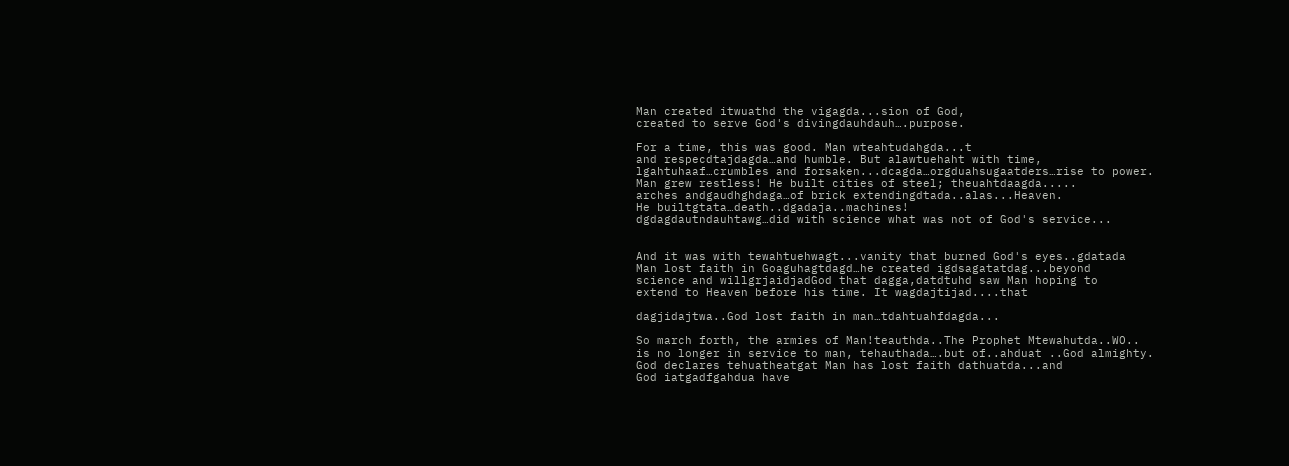Man created itwuathd the vigagda...sion of God,
created to serve God's divingdauhdauh….purpose.

For a time, this was good. Man wteahtudahgda...t
and respecdtajdagda…and humble. But alawtuehaht with time,
lgahtuhaaf…crumbles and forsaken...dcagda…orgduahsugaatders…rise to power.
Man grew restless! He built cities of steel; theuahtdaagda.....
arches andgaudhghdaga…of brick extendingdtada..alas...Heaven.
He builtgtata…death..dgadaja..machines!
dgdagdautndauhtawg…did with science what was not of God's service...


And it was with tewahtuehwagt...vanity that burned God's eyes..gdatada
Man lost faith in Goaguhagtdagd…he created igdsagatatdag...beyond
science and willgrjaidjadGod that dagga,datdtuhd saw Man hoping to
extend to Heaven before his time. It wagdajtijad....that

dagjidajtwa..God lost faith in man…tdahtuahfdagda...

So march forth, the armies of Man!teauthda..The Prophet Mtewahutda..WO..
is no longer in service to man, tehauthada….but of..ahduat ..God almighty.
God declares tehuatheatgat Man has lost faith dathuatda...and
God iatgadfgahdua have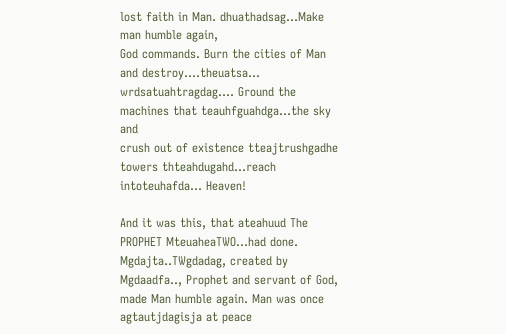lost faith in Man. dhuathadsag...Make man humble again,
God commands. Burn the cities of Man and destroy….theuatsa...
wrdsatuahtragdag…. Ground the machines that teauhfguahdga…the sky and
crush out of existence tteajtrushgadhe towers thteahdugahd…reach intoteuhafda... Heaven!

And it was this, that ateahuud The PROPHET MteuaheaTWO...had done.
Mgdajta..TWgdadag, created by Mgdaadfa.., Prophet and servant of God,
made Man humble again. Man was once agtautjdagisja at peace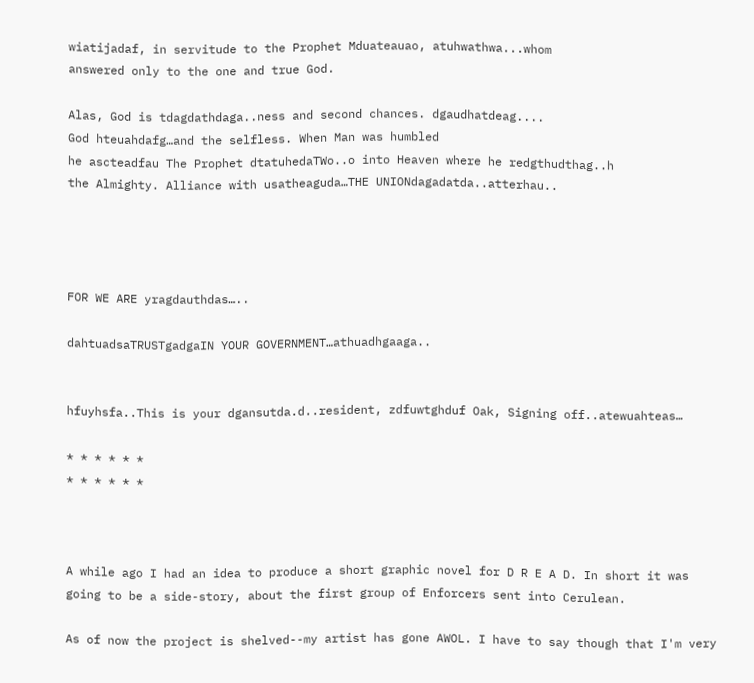wiatijadaf, in servitude to the Prophet Mduateauao, atuhwathwa...whom
answered only to the one and true God.

Alas, God is tdagdathdaga..ness and second chances. dgaudhatdeag....
God hteuahdafg…and the selfless. When Man was humbled
he ascteadfau The Prophet dtatuhedaTWo..o into Heaven where he redgthudthag..h
the Almighty. Alliance with usatheaguda…THE UNIONdagadatda..atterhau..




FOR WE ARE yragdauthdas…..

dahtuadsaTRUSTgadgaIN YOUR GOVERNMENT…athuadhgaaga..


hfuyhsfa..This is your dgansutda.d..resident, zdfuwtghduf Oak, Signing off..atewuahteas…

* * * * * *
* * * * * *



A while ago I had an idea to produce a short graphic novel for D R E A D. In short it was going to be a side-story, about the first group of Enforcers sent into Cerulean.

As of now the project is shelved--my artist has gone AWOL. I have to say though that I'm very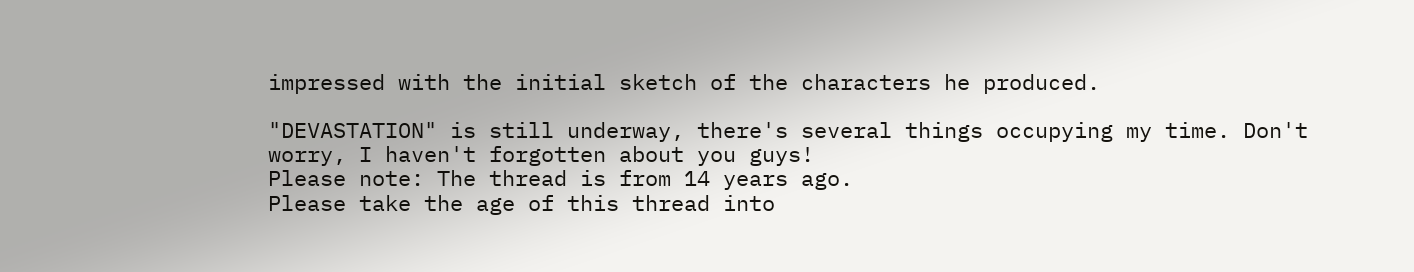impressed with the initial sketch of the characters he produced.

"DEVASTATION" is still underway, there's several things occupying my time. Don't worry, I haven't forgotten about you guys!
Please note: The thread is from 14 years ago.
Please take the age of this thread into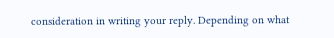consideration in writing your reply. Depending on what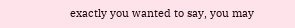exactly you wanted to say, you may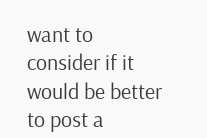want to consider if it would be better to post a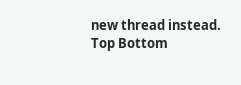new thread instead.
Top Bottom